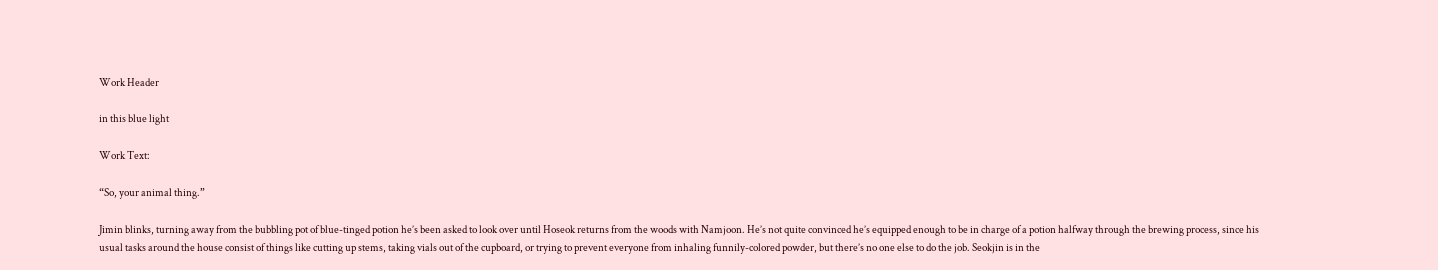Work Header

in this blue light

Work Text:

“So, your animal thing.”

Jimin blinks, turning away from the bubbling pot of blue-tinged potion he’s been asked to look over until Hoseok returns from the woods with Namjoon. He’s not quite convinced he’s equipped enough to be in charge of a potion halfway through the brewing process, since his usual tasks around the house consist of things like cutting up stems, taking vials out of the cupboard, or trying to prevent everyone from inhaling funnily-colored powder, but there’s no one else to do the job. Seokjin is in the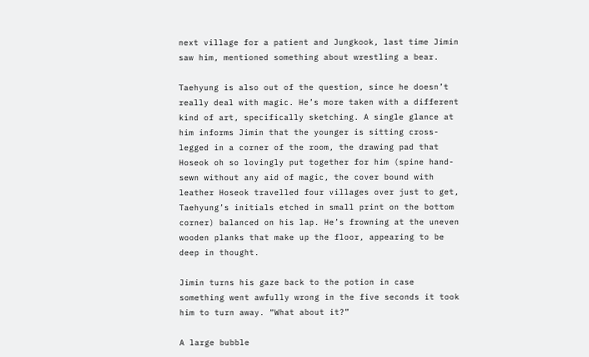next village for a patient and Jungkook, last time Jimin saw him, mentioned something about wrestling a bear.

Taehyung is also out of the question, since he doesn’t really deal with magic. He’s more taken with a different kind of art, specifically sketching. A single glance at him informs Jimin that the younger is sitting cross-legged in a corner of the room, the drawing pad that Hoseok oh so lovingly put together for him (spine hand-sewn without any aid of magic, the cover bound with leather Hoseok travelled four villages over just to get, Taehyung’s initials etched in small print on the bottom corner) balanced on his lap. He’s frowning at the uneven wooden planks that make up the floor, appearing to be deep in thought.

Jimin turns his gaze back to the potion in case something went awfully wrong in the five seconds it took him to turn away. “What about it?”

A large bubble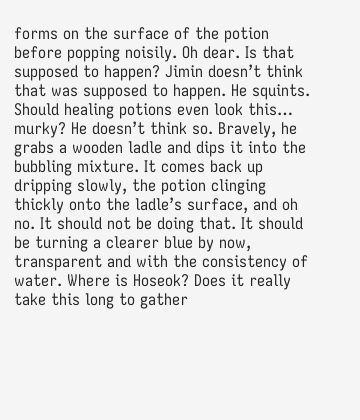forms on the surface of the potion before popping noisily. Oh dear. Is that supposed to happen? Jimin doesn’t think that was supposed to happen. He squints. Should healing potions even look this… murky? He doesn’t think so. Bravely, he grabs a wooden ladle and dips it into the bubbling mixture. It comes back up dripping slowly, the potion clinging thickly onto the ladle’s surface, and oh no. It should not be doing that. It should be turning a clearer blue by now, transparent and with the consistency of water. Where is Hoseok? Does it really take this long to gather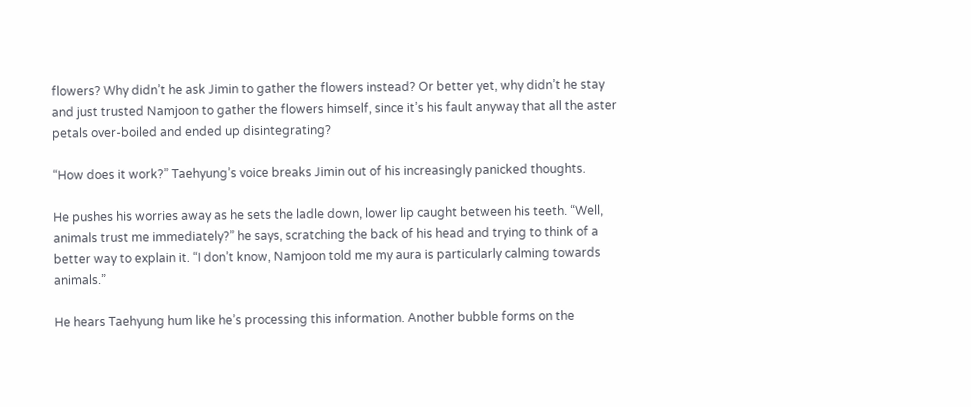flowers? Why didn’t he ask Jimin to gather the flowers instead? Or better yet, why didn’t he stay and just trusted Namjoon to gather the flowers himself, since it’s his fault anyway that all the aster petals over-boiled and ended up disintegrating?

“How does it work?” Taehyung’s voice breaks Jimin out of his increasingly panicked thoughts.

He pushes his worries away as he sets the ladle down, lower lip caught between his teeth. “Well, animals trust me immediately?” he says, scratching the back of his head and trying to think of a better way to explain it. “I don’t know, Namjoon told me my aura is particularly calming towards animals.”

He hears Taehyung hum like he’s processing this information. Another bubble forms on the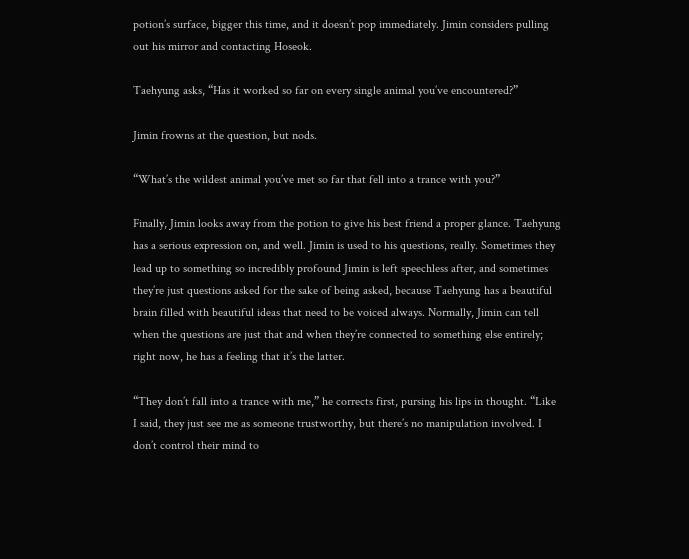potion’s surface, bigger this time, and it doesn’t pop immediately. Jimin considers pulling out his mirror and contacting Hoseok.

Taehyung asks, “Has it worked so far on every single animal you’ve encountered?”

Jimin frowns at the question, but nods.

“What’s the wildest animal you’ve met so far that fell into a trance with you?”

Finally, Jimin looks away from the potion to give his best friend a proper glance. Taehyung has a serious expression on, and well. Jimin is used to his questions, really. Sometimes they lead up to something so incredibly profound Jimin is left speechless after, and sometimes they’re just questions asked for the sake of being asked, because Taehyung has a beautiful brain filled with beautiful ideas that need to be voiced always. Normally, Jimin can tell when the questions are just that and when they’re connected to something else entirely; right now, he has a feeling that it’s the latter.

“They don’t fall into a trance with me,” he corrects first, pursing his lips in thought. “Like I said, they just see me as someone trustworthy, but there’s no manipulation involved. I don’t control their mind to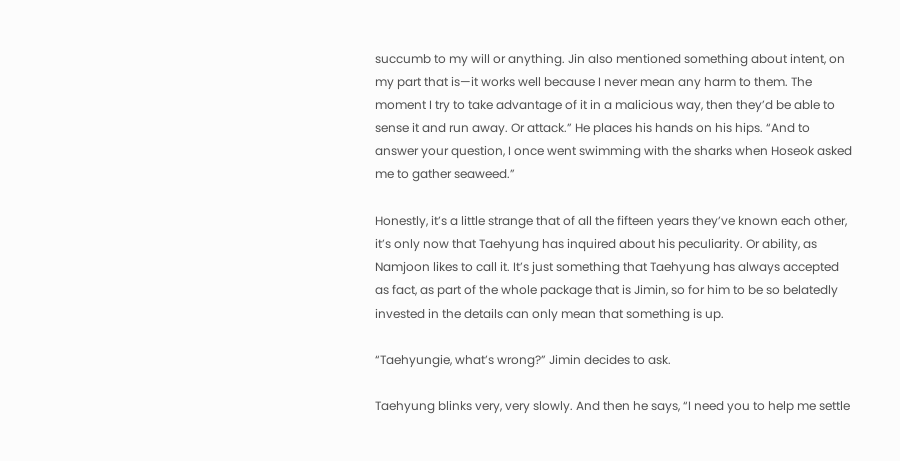succumb to my will or anything. Jin also mentioned something about intent, on my part that is—it works well because I never mean any harm to them. The moment I try to take advantage of it in a malicious way, then they’d be able to sense it and run away. Or attack.” He places his hands on his hips. “And to answer your question, I once went swimming with the sharks when Hoseok asked me to gather seaweed.”

Honestly, it’s a little strange that of all the fifteen years they’ve known each other, it’s only now that Taehyung has inquired about his peculiarity. Or ability, as Namjoon likes to call it. It’s just something that Taehyung has always accepted as fact, as part of the whole package that is Jimin, so for him to be so belatedly invested in the details can only mean that something is up.

“Taehyungie, what’s wrong?” Jimin decides to ask.

Taehyung blinks very, very slowly. And then he says, “I need you to help me settle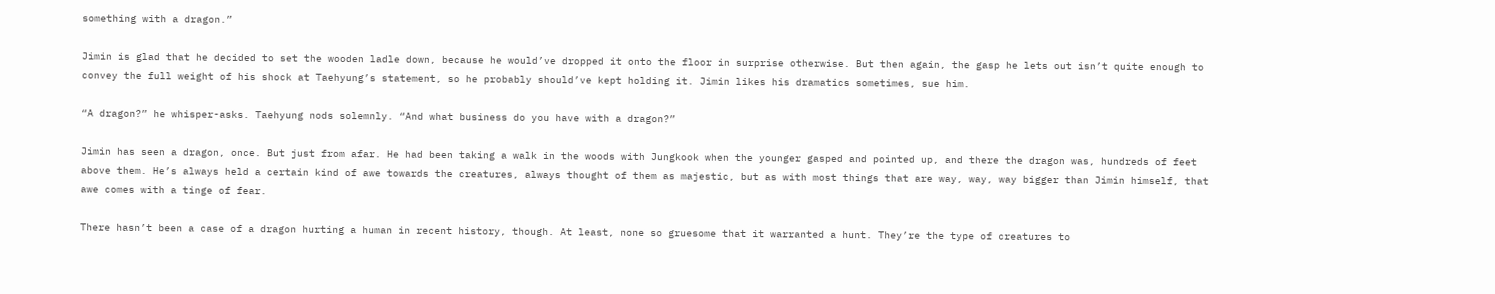something with a dragon.”

Jimin is glad that he decided to set the wooden ladle down, because he would’ve dropped it onto the floor in surprise otherwise. But then again, the gasp he lets out isn’t quite enough to convey the full weight of his shock at Taehyung’s statement, so he probably should’ve kept holding it. Jimin likes his dramatics sometimes, sue him.

“A dragon?” he whisper-asks. Taehyung nods solemnly. “And what business do you have with a dragon?”

Jimin has seen a dragon, once. But just from afar. He had been taking a walk in the woods with Jungkook when the younger gasped and pointed up, and there the dragon was, hundreds of feet above them. He’s always held a certain kind of awe towards the creatures, always thought of them as majestic, but as with most things that are way, way, way bigger than Jimin himself, that awe comes with a tinge of fear.

There hasn’t been a case of a dragon hurting a human in recent history, though. At least, none so gruesome that it warranted a hunt. They’re the type of creatures to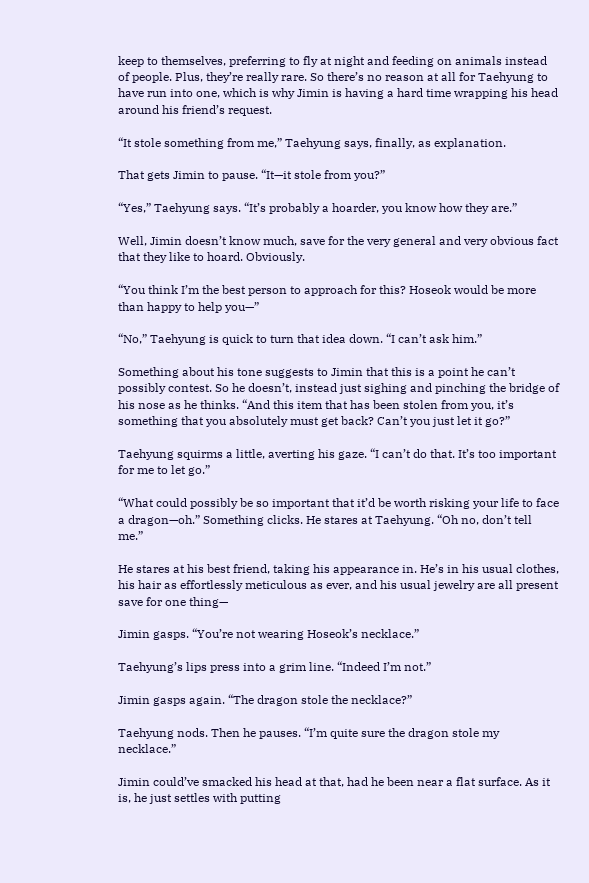keep to themselves, preferring to fly at night and feeding on animals instead of people. Plus, they’re really rare. So there’s no reason at all for Taehyung to have run into one, which is why Jimin is having a hard time wrapping his head around his friend’s request.

“It stole something from me,” Taehyung says, finally, as explanation.

That gets Jimin to pause. “It—it stole from you?”

“Yes,” Taehyung says. “It’s probably a hoarder, you know how they are.”

Well, Jimin doesn’t know much, save for the very general and very obvious fact that they like to hoard. Obviously.

“You think I’m the best person to approach for this? Hoseok would be more than happy to help you—”

“No,” Taehyung is quick to turn that idea down. “I can’t ask him.”

Something about his tone suggests to Jimin that this is a point he can’t possibly contest. So he doesn’t, instead just sighing and pinching the bridge of his nose as he thinks. “And this item that has been stolen from you, it’s something that you absolutely must get back? Can’t you just let it go?”

Taehyung squirms a little, averting his gaze. “I can’t do that. It’s too important for me to let go.”

“What could possibly be so important that it’d be worth risking your life to face a dragon—oh.” Something clicks. He stares at Taehyung. “Oh no, don’t tell me.”

He stares at his best friend, taking his appearance in. He’s in his usual clothes, his hair as effortlessly meticulous as ever, and his usual jewelry are all present save for one thing—

Jimin gasps. “You’re not wearing Hoseok’s necklace.”

Taehyung’s lips press into a grim line. “Indeed I’m not.”

Jimin gasps again. “The dragon stole the necklace?”

Taehyung nods. Then he pauses. “I’m quite sure the dragon stole my necklace.”

Jimin could’ve smacked his head at that, had he been near a flat surface. As it is, he just settles with putting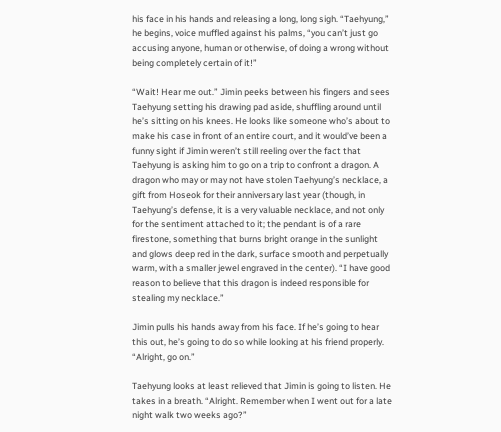his face in his hands and releasing a long, long sigh. “Taehyung,” he begins, voice muffled against his palms, “you can’t just go accusing anyone, human or otherwise, of doing a wrong without being completely certain of it!”

“Wait! Hear me out.” Jimin peeks between his fingers and sees Taehyung setting his drawing pad aside, shuffling around until he’s sitting on his knees. He looks like someone who’s about to make his case in front of an entire court, and it would’ve been a funny sight if Jimin weren’t still reeling over the fact that Taehyung is asking him to go on a trip to confront a dragon. A dragon who may or may not have stolen Taehyung’s necklace, a gift from Hoseok for their anniversary last year (though, in Taehyung’s defense, it is a very valuable necklace, and not only for the sentiment attached to it; the pendant is of a rare firestone, something that burns bright orange in the sunlight and glows deep red in the dark, surface smooth and perpetually warm, with a smaller jewel engraved in the center). “I have good reason to believe that this dragon is indeed responsible for stealing my necklace.”

Jimin pulls his hands away from his face. If he’s going to hear this out, he’s going to do so while looking at his friend properly. “Alright, go on.”

Taehyung looks at least relieved that Jimin is going to listen. He takes in a breath. “Alright. Remember when I went out for a late night walk two weeks ago?”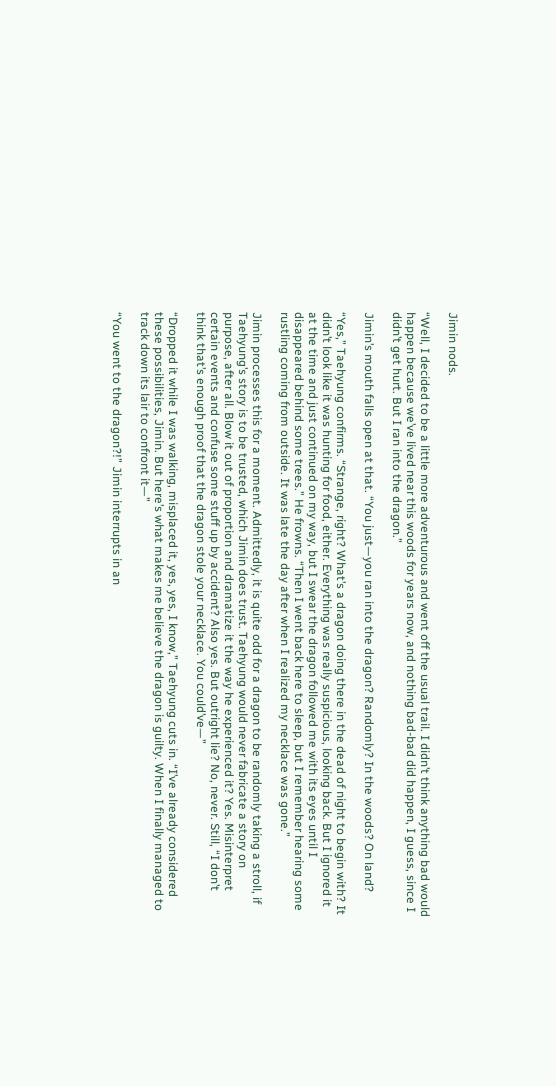Jimin nods.

“Well, I decided to be a little more adventurous and went off the usual trail. I didn’t think anything bad would happen because we’ve lived near this woods for years now, and nothing bad-bad did happen, I guess, since I didn’t get hurt. But I ran into the dragon.”

Jimin’s mouth falls open at that. “You just—you ran into the dragon? Randomly? In the woods? On land?

“Yes,” Taehyung confirms. “Strange, right? What’s a dragon doing there in the dead of night to begin with? It didn’t look like it was hunting for food, either. Everything was really suspicious, looking back. But I ignored it at the time and just continued on my way, but I swear the dragon followed me with its eyes until I disappeared behind some trees.” He frowns. “Then I went back here to sleep, but I remember hearing some rustling coming from outside. It was late the day after when I realized my necklace was gone.”

Jimin processes this for a moment. Admittedly, it is quite odd for a dragon to be randomly taking a stroll, if Taehyung’s story is to be trusted, which Jimin does trust. Taehyung would never fabricate a story on purpose, after all. Blow it out of proportion and dramatize it the way he experienced it? Yes. Misinterpret certain events and confuse some stuff up by accident? Also yes. But outright lie? No, never. Still, “I don’t think that’s enough proof that the dragon stole your necklace. You could’ve—”

“Dropped it while I was walking, misplaced it, yes, yes, I know,” Taehyung cuts in. “I’ve already considered these possibilities, Jimin. But here’s what makes me believe the dragon is guilty. When I finally managed to track down its lair to confront it—”

“You went to the dragon?!” Jimin interrupts in an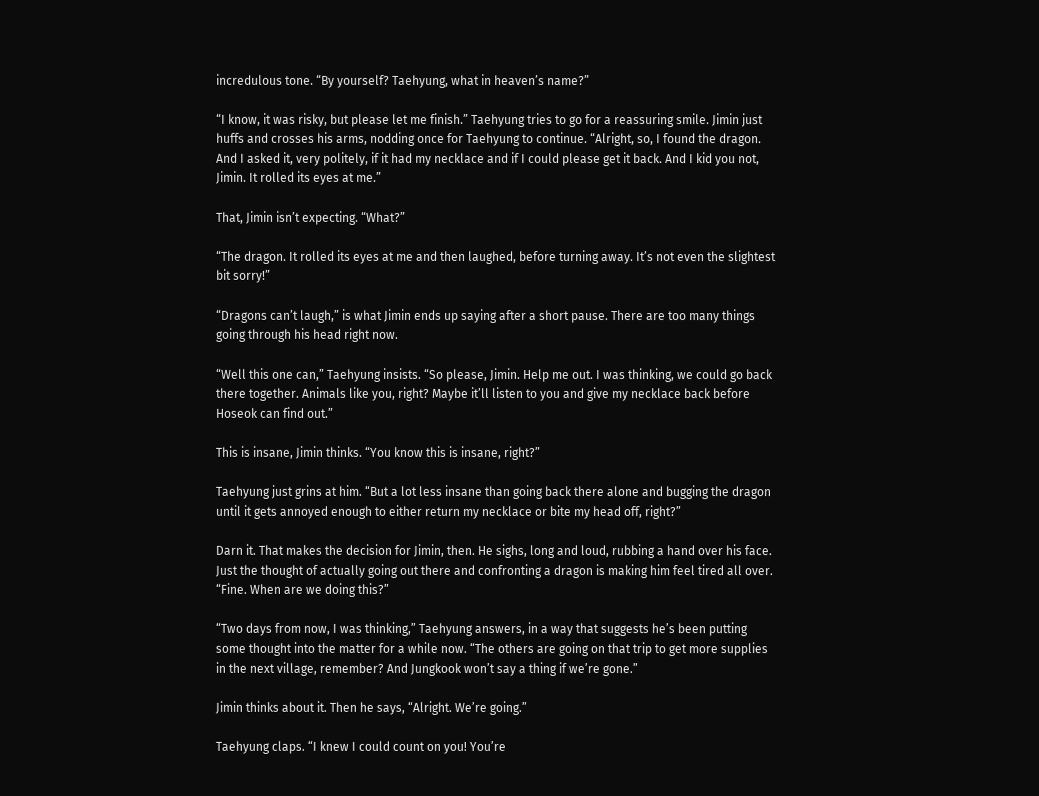incredulous tone. “By yourself? Taehyung, what in heaven’s name?”

“I know, it was risky, but please let me finish.” Taehyung tries to go for a reassuring smile. Jimin just huffs and crosses his arms, nodding once for Taehyung to continue. “Alright, so, I found the dragon. And I asked it, very politely, if it had my necklace and if I could please get it back. And I kid you not, Jimin. It rolled its eyes at me.”

That, Jimin isn’t expecting. “What?”

“The dragon. It rolled its eyes at me and then laughed, before turning away. It’s not even the slightest bit sorry!”

“Dragons can’t laugh,” is what Jimin ends up saying after a short pause. There are too many things going through his head right now.

“Well this one can,” Taehyung insists. “So please, Jimin. Help me out. I was thinking, we could go back there together. Animals like you, right? Maybe it’ll listen to you and give my necklace back before Hoseok can find out.”

This is insane, Jimin thinks. “You know this is insane, right?”

Taehyung just grins at him. “But a lot less insane than going back there alone and bugging the dragon until it gets annoyed enough to either return my necklace or bite my head off, right?”

Darn it. That makes the decision for Jimin, then. He sighs, long and loud, rubbing a hand over his face. Just the thought of actually going out there and confronting a dragon is making him feel tired all over. “Fine. When are we doing this?”

“Two days from now, I was thinking,” Taehyung answers, in a way that suggests he’s been putting some thought into the matter for a while now. “The others are going on that trip to get more supplies in the next village, remember? And Jungkook won’t say a thing if we’re gone.”

Jimin thinks about it. Then he says, “Alright. We’re going.”

Taehyung claps. “I knew I could count on you! You’re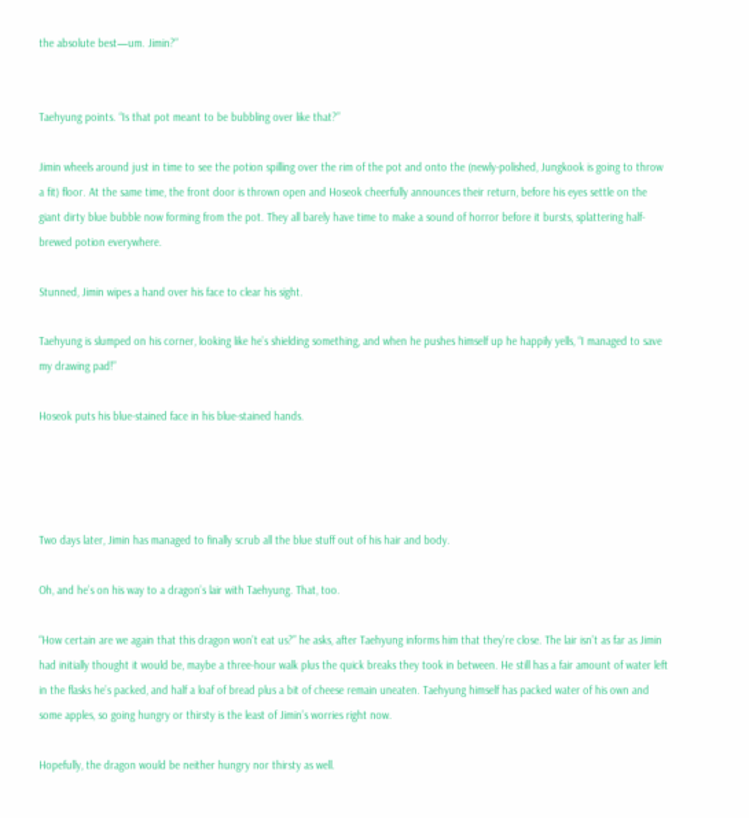the absolute best—um. Jimin?”


Taehyung points. “Is that pot meant to be bubbling over like that?”

Jimin wheels around just in time to see the potion spilling over the rim of the pot and onto the (newly-polished, Jungkook is going to throw a fit) floor. At the same time, the front door is thrown open and Hoseok cheerfully announces their return, before his eyes settle on the giant dirty blue bubble now forming from the pot. They all barely have time to make a sound of horror before it bursts, splattering half-brewed potion everywhere.

Stunned, Jimin wipes a hand over his face to clear his sight.

Taehyung is slumped on his corner, looking like he’s shielding something, and when he pushes himself up he happily yells, “I managed to save my drawing pad!”

Hoseok puts his blue-stained face in his blue-stained hands.




Two days later, Jimin has managed to finally scrub all the blue stuff out of his hair and body.

Oh, and he’s on his way to a dragon’s lair with Taehyung. That, too.

“How certain are we again that this dragon won’t eat us?” he asks, after Taehyung informs him that they’re close. The lair isn’t as far as Jimin had initially thought it would be, maybe a three-hour walk plus the quick breaks they took in between. He still has a fair amount of water left in the flasks he’s packed, and half a loaf of bread plus a bit of cheese remain uneaten. Taehyung himself has packed water of his own and some apples, so going hungry or thirsty is the least of Jimin’s worries right now.

Hopefully, the dragon would be neither hungry nor thirsty as well.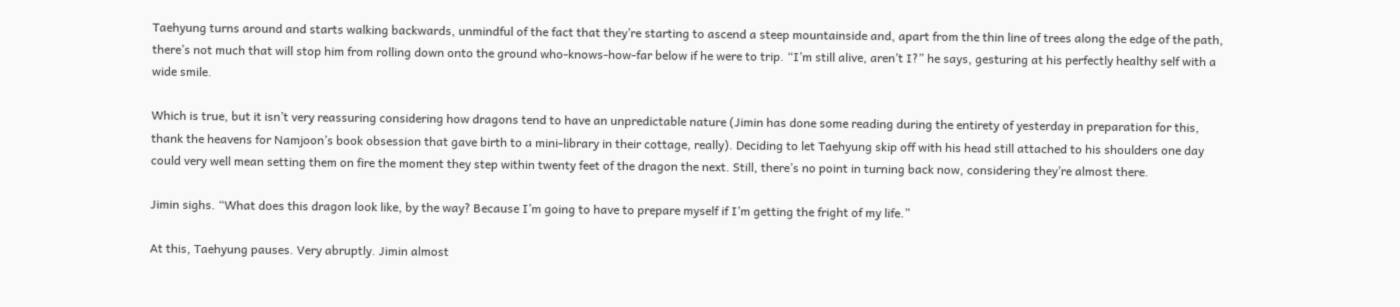Taehyung turns around and starts walking backwards, unmindful of the fact that they’re starting to ascend a steep mountainside and, apart from the thin line of trees along the edge of the path, there’s not much that will stop him from rolling down onto the ground who-knows-how-far below if he were to trip. “I’m still alive, aren’t I?” he says, gesturing at his perfectly healthy self with a wide smile.

Which is true, but it isn’t very reassuring considering how dragons tend to have an unpredictable nature (Jimin has done some reading during the entirety of yesterday in preparation for this, thank the heavens for Namjoon’s book obsession that gave birth to a mini-library in their cottage, really). Deciding to let Taehyung skip off with his head still attached to his shoulders one day could very well mean setting them on fire the moment they step within twenty feet of the dragon the next. Still, there’s no point in turning back now, considering they’re almost there.

Jimin sighs. “What does this dragon look like, by the way? Because I’m going to have to prepare myself if I’m getting the fright of my life.”

At this, Taehyung pauses. Very abruptly. Jimin almost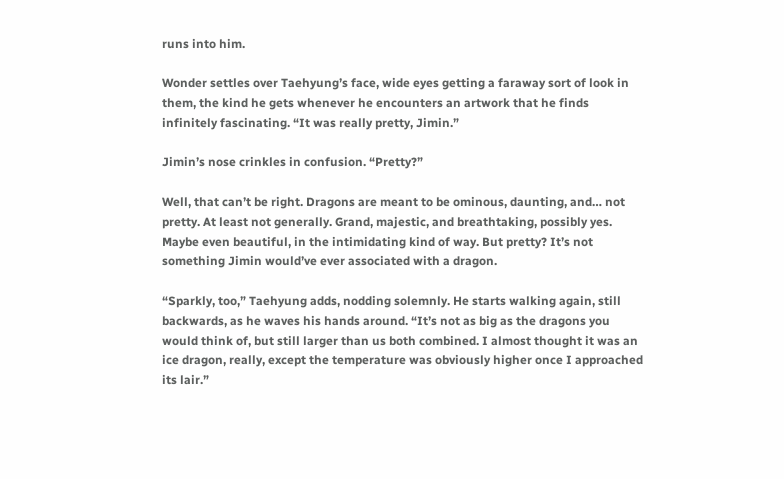runs into him.

Wonder settles over Taehyung’s face, wide eyes getting a faraway sort of look in them, the kind he gets whenever he encounters an artwork that he finds infinitely fascinating. “It was really pretty, Jimin.”

Jimin’s nose crinkles in confusion. “Pretty?”

Well, that can’t be right. Dragons are meant to be ominous, daunting, and… not pretty. At least not generally. Grand, majestic, and breathtaking, possibly yes. Maybe even beautiful, in the intimidating kind of way. But pretty? It’s not something Jimin would’ve ever associated with a dragon.

“Sparkly, too,” Taehyung adds, nodding solemnly. He starts walking again, still backwards, as he waves his hands around. “It’s not as big as the dragons you would think of, but still larger than us both combined. I almost thought it was an ice dragon, really, except the temperature was obviously higher once I approached its lair.”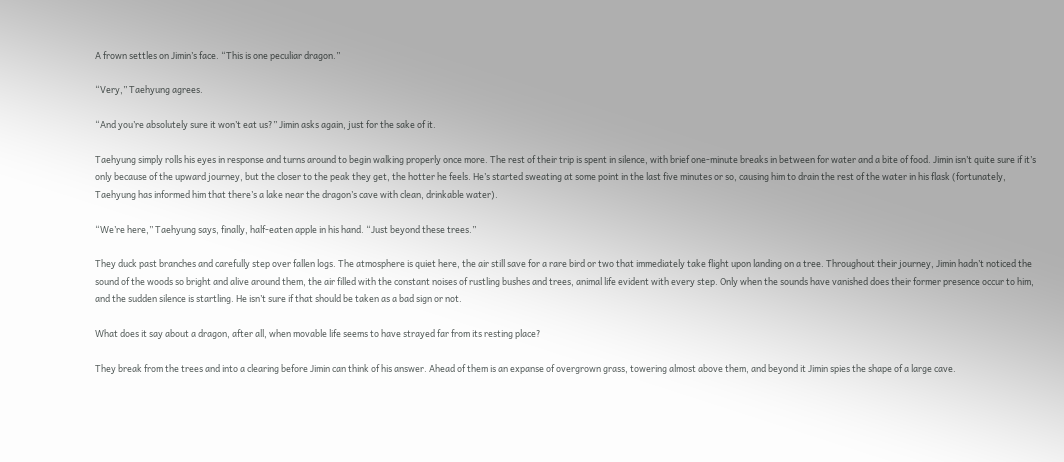A frown settles on Jimin’s face. “This is one peculiar dragon.”

“Very,” Taehyung agrees.

“And you’re absolutely sure it won’t eat us?” Jimin asks again, just for the sake of it.

Taehyung simply rolls his eyes in response and turns around to begin walking properly once more. The rest of their trip is spent in silence, with brief one-minute breaks in between for water and a bite of food. Jimin isn’t quite sure if it’s only because of the upward journey, but the closer to the peak they get, the hotter he feels. He’s started sweating at some point in the last five minutes or so, causing him to drain the rest of the water in his flask (fortunately, Taehyung has informed him that there’s a lake near the dragon’s cave with clean, drinkable water).

“We’re here,” Taehyung says, finally, half-eaten apple in his hand. “Just beyond these trees.”

They duck past branches and carefully step over fallen logs. The atmosphere is quiet here, the air still save for a rare bird or two that immediately take flight upon landing on a tree. Throughout their journey, Jimin hadn’t noticed the sound of the woods so bright and alive around them, the air filled with the constant noises of rustling bushes and trees, animal life evident with every step. Only when the sounds have vanished does their former presence occur to him, and the sudden silence is startling. He isn’t sure if that should be taken as a bad sign or not.

What does it say about a dragon, after all, when movable life seems to have strayed far from its resting place?

They break from the trees and into a clearing before Jimin can think of his answer. Ahead of them is an expanse of overgrown grass, towering almost above them, and beyond it Jimin spies the shape of a large cave.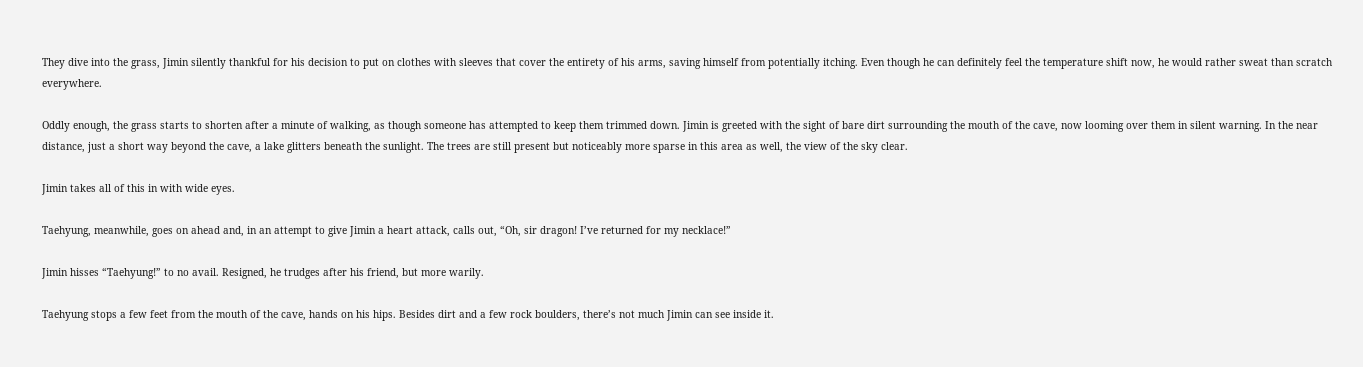They dive into the grass, Jimin silently thankful for his decision to put on clothes with sleeves that cover the entirety of his arms, saving himself from potentially itching. Even though he can definitely feel the temperature shift now, he would rather sweat than scratch everywhere.

Oddly enough, the grass starts to shorten after a minute of walking, as though someone has attempted to keep them trimmed down. Jimin is greeted with the sight of bare dirt surrounding the mouth of the cave, now looming over them in silent warning. In the near distance, just a short way beyond the cave, a lake glitters beneath the sunlight. The trees are still present but noticeably more sparse in this area as well, the view of the sky clear.

Jimin takes all of this in with wide eyes.

Taehyung, meanwhile, goes on ahead and, in an attempt to give Jimin a heart attack, calls out, “Oh, sir dragon! I’ve returned for my necklace!”

Jimin hisses “Taehyung!” to no avail. Resigned, he trudges after his friend, but more warily.

Taehyung stops a few feet from the mouth of the cave, hands on his hips. Besides dirt and a few rock boulders, there’s not much Jimin can see inside it.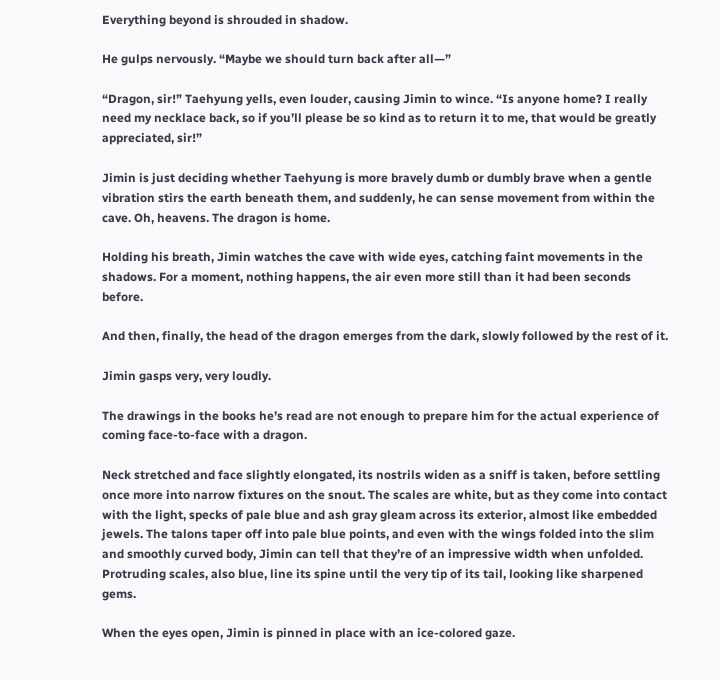Everything beyond is shrouded in shadow.

He gulps nervously. “Maybe we should turn back after all—”

“Dragon, sir!” Taehyung yells, even louder, causing Jimin to wince. “Is anyone home? I really need my necklace back, so if you’ll please be so kind as to return it to me, that would be greatly appreciated, sir!”

Jimin is just deciding whether Taehyung is more bravely dumb or dumbly brave when a gentle vibration stirs the earth beneath them, and suddenly, he can sense movement from within the cave. Oh, heavens. The dragon is home.

Holding his breath, Jimin watches the cave with wide eyes, catching faint movements in the shadows. For a moment, nothing happens, the air even more still than it had been seconds before.

And then, finally, the head of the dragon emerges from the dark, slowly followed by the rest of it.

Jimin gasps very, very loudly.

The drawings in the books he’s read are not enough to prepare him for the actual experience of coming face-to-face with a dragon.

Neck stretched and face slightly elongated, its nostrils widen as a sniff is taken, before settling once more into narrow fixtures on the snout. The scales are white, but as they come into contact with the light, specks of pale blue and ash gray gleam across its exterior, almost like embedded jewels. The talons taper off into pale blue points, and even with the wings folded into the slim and smoothly curved body, Jimin can tell that they’re of an impressive width when unfolded. Protruding scales, also blue, line its spine until the very tip of its tail, looking like sharpened gems.

When the eyes open, Jimin is pinned in place with an ice-colored gaze.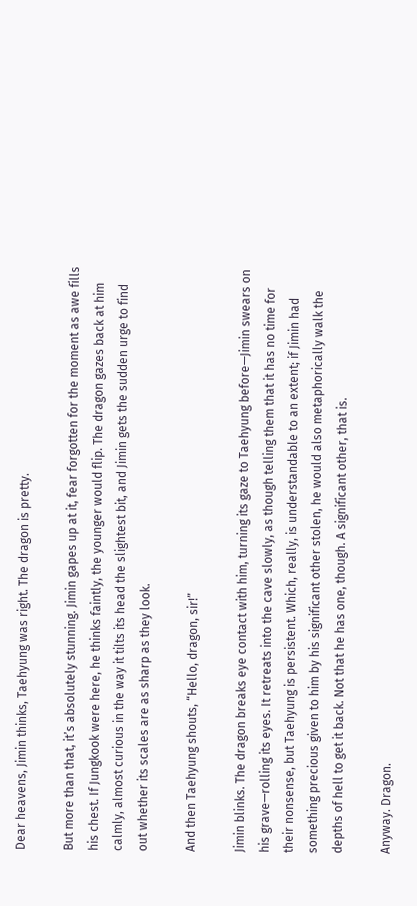Dear heavens, Jimin thinks, Taehyung was right. The dragon is pretty.

But more than that, it’s absolutely stunning. Jimin gapes up at it, fear forgotten for the moment as awe fills his chest. If Jungkook were here, he thinks faintly, the younger would flip. The dragon gazes back at him calmly, almost curious in the way it tilts its head the slightest bit, and Jimin gets the sudden urge to find out whether its scales are as sharp as they look.

And then Taehyung shouts, “Hello, dragon, sir!”

Jimin blinks. The dragon breaks eye contact with him, turning its gaze to Taehyung before—Jimin swears on his grave—rolling its eyes. It retreats into the cave slowly, as though telling them that it has no time for their nonsense, but Taehyung is persistent. Which, really, is understandable to an extent; if Jimin had something precious given to him by his significant other stolen, he would also metaphorically walk the depths of hell to get it back. Not that he has one, though. A significant other, that is.

Anyway. Dragon.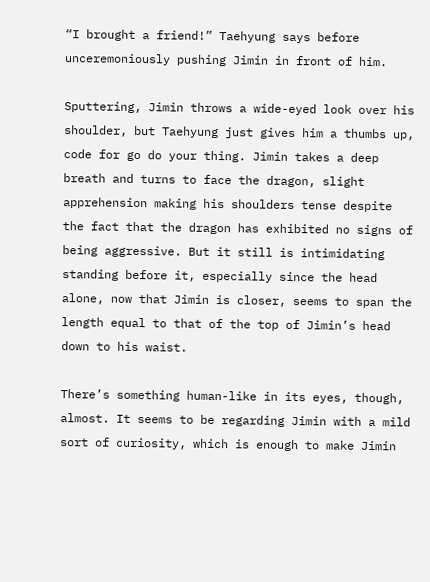“I brought a friend!” Taehyung says before unceremoniously pushing Jimin in front of him.

Sputtering, Jimin throws a wide-eyed look over his shoulder, but Taehyung just gives him a thumbs up, code for go do your thing. Jimin takes a deep breath and turns to face the dragon, slight apprehension making his shoulders tense despite the fact that the dragon has exhibited no signs of being aggressive. But it still is intimidating standing before it, especially since the head alone, now that Jimin is closer, seems to span the length equal to that of the top of Jimin’s head down to his waist.

There’s something human-like in its eyes, though, almost. It seems to be regarding Jimin with a mild sort of curiosity, which is enough to make Jimin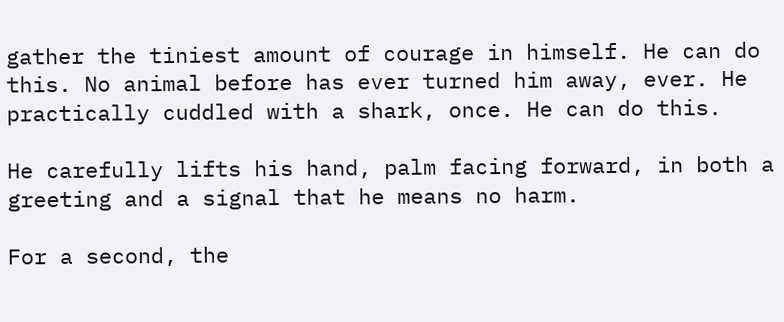gather the tiniest amount of courage in himself. He can do this. No animal before has ever turned him away, ever. He practically cuddled with a shark, once. He can do this.

He carefully lifts his hand, palm facing forward, in both a greeting and a signal that he means no harm.

For a second, the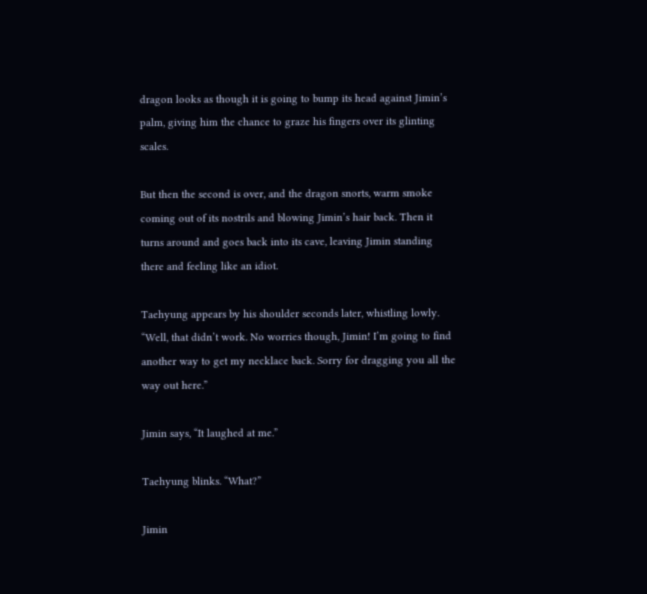dragon looks as though it is going to bump its head against Jimin’s palm, giving him the chance to graze his fingers over its glinting scales.

But then the second is over, and the dragon snorts, warm smoke coming out of its nostrils and blowing Jimin’s hair back. Then it turns around and goes back into its cave, leaving Jimin standing there and feeling like an idiot.

Taehyung appears by his shoulder seconds later, whistling lowly. “Well, that didn’t work. No worries though, Jimin! I’m going to find another way to get my necklace back. Sorry for dragging you all the way out here.”

Jimin says, “It laughed at me.”

Taehyung blinks. “What?”

Jimin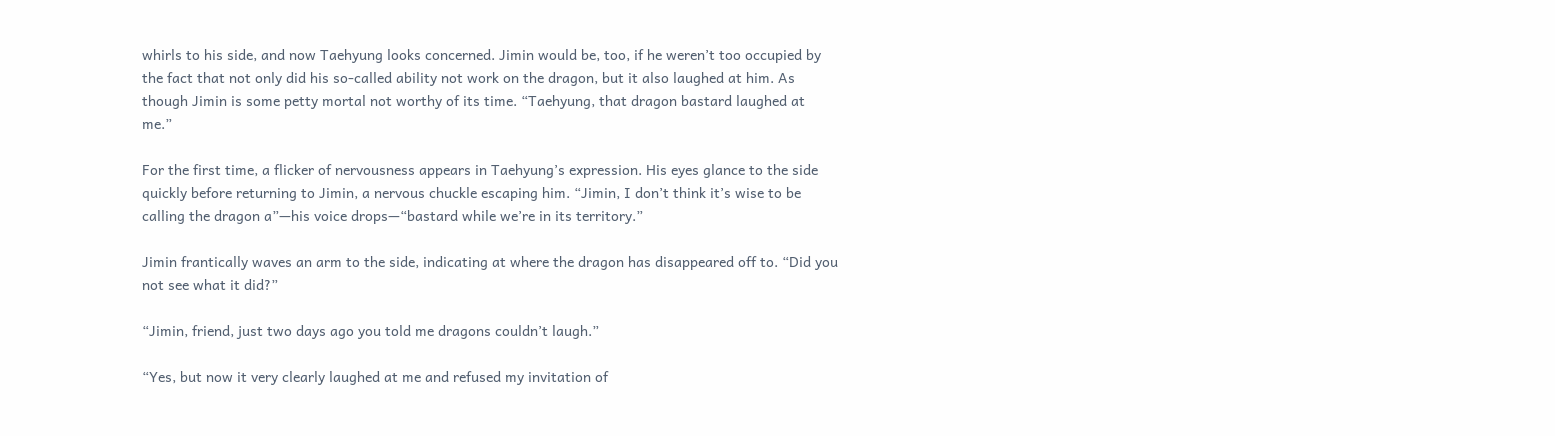whirls to his side, and now Taehyung looks concerned. Jimin would be, too, if he weren’t too occupied by the fact that not only did his so-called ability not work on the dragon, but it also laughed at him. As though Jimin is some petty mortal not worthy of its time. “Taehyung, that dragon bastard laughed at me.”

For the first time, a flicker of nervousness appears in Taehyung’s expression. His eyes glance to the side quickly before returning to Jimin, a nervous chuckle escaping him. “Jimin, I don’t think it’s wise to be calling the dragon a”—his voice drops—“bastard while we’re in its territory.”

Jimin frantically waves an arm to the side, indicating at where the dragon has disappeared off to. “Did you not see what it did?”

“Jimin, friend, just two days ago you told me dragons couldn’t laugh.”

“Yes, but now it very clearly laughed at me and refused my invitation of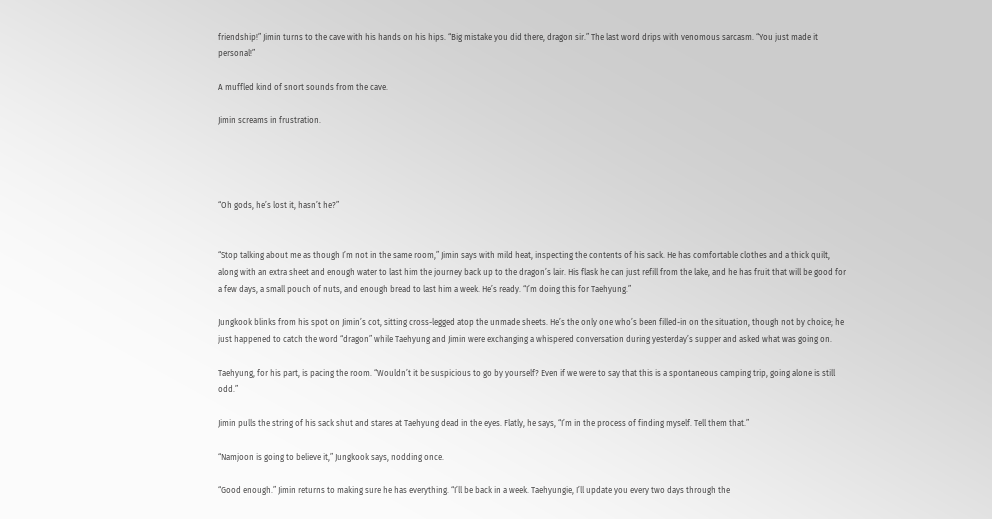friendship!” Jimin turns to the cave with his hands on his hips. “Big mistake you did there, dragon sir.” The last word drips with venomous sarcasm. “You just made it personal!”

A muffled kind of snort sounds from the cave.

Jimin screams in frustration.




“Oh gods, he’s lost it, hasn’t he?”


“Stop talking about me as though I’m not in the same room,” Jimin says with mild heat, inspecting the contents of his sack. He has comfortable clothes and a thick quilt, along with an extra sheet and enough water to last him the journey back up to the dragon’s lair. His flask he can just refill from the lake, and he has fruit that will be good for a few days, a small pouch of nuts, and enough bread to last him a week. He’s ready. “I’m doing this for Taehyung.”

Jungkook blinks from his spot on Jimin’s cot, sitting cross-legged atop the unmade sheets. He’s the only one who’s been filled-in on the situation, though not by choice; he just happened to catch the word “dragon” while Taehyung and Jimin were exchanging a whispered conversation during yesterday’s supper and asked what was going on.

Taehyung, for his part, is pacing the room. “Wouldn’t it be suspicious to go by yourself? Even if we were to say that this is a spontaneous camping trip, going alone is still odd.”

Jimin pulls the string of his sack shut and stares at Taehyung dead in the eyes. Flatly, he says, “I’m in the process of finding myself. Tell them that.”

“Namjoon is going to believe it,” Jungkook says, nodding once.

“Good enough.” Jimin returns to making sure he has everything. “I’ll be back in a week. Taehyungie, I’ll update you every two days through the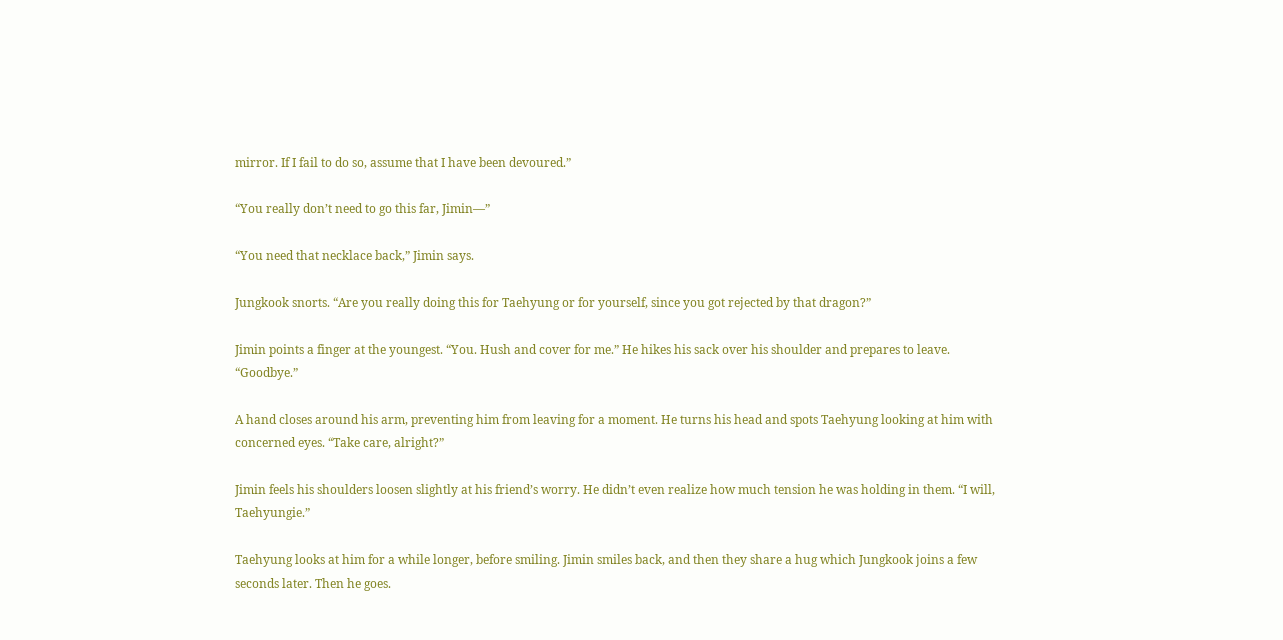mirror. If I fail to do so, assume that I have been devoured.”

“You really don’t need to go this far, Jimin—”

“You need that necklace back,” Jimin says.

Jungkook snorts. “Are you really doing this for Taehyung or for yourself, since you got rejected by that dragon?”

Jimin points a finger at the youngest. “You. Hush and cover for me.” He hikes his sack over his shoulder and prepares to leave. “Goodbye.”

A hand closes around his arm, preventing him from leaving for a moment. He turns his head and spots Taehyung looking at him with concerned eyes. “Take care, alright?”

Jimin feels his shoulders loosen slightly at his friend’s worry. He didn’t even realize how much tension he was holding in them. “I will, Taehyungie.”

Taehyung looks at him for a while longer, before smiling. Jimin smiles back, and then they share a hug which Jungkook joins a few seconds later. Then he goes.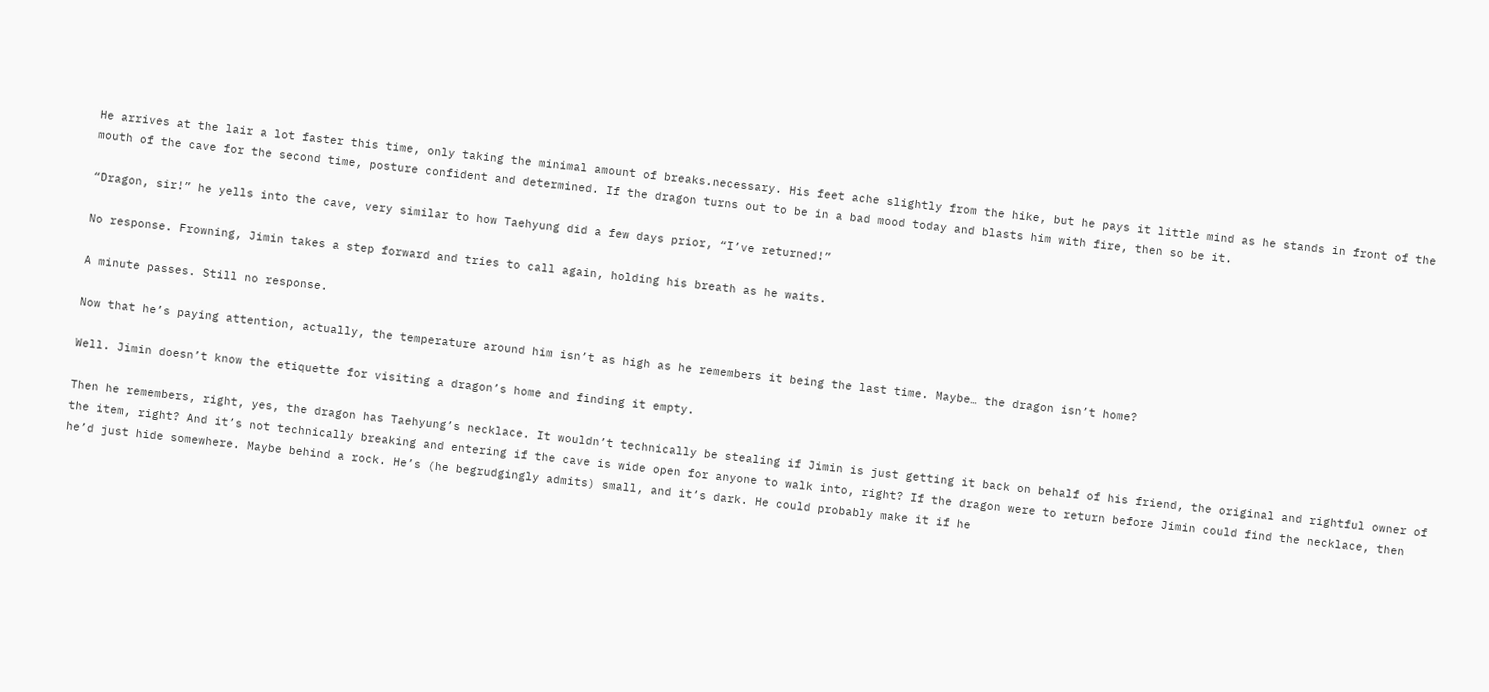He arrives at the lair a lot faster this time, only taking the minimal amount of breaks.necessary. His feet ache slightly from the hike, but he pays it little mind as he stands in front of the mouth of the cave for the second time, posture confident and determined. If the dragon turns out to be in a bad mood today and blasts him with fire, then so be it.

“Dragon, sir!” he yells into the cave, very similar to how Taehyung did a few days prior, “I’ve returned!”

No response. Frowning, Jimin takes a step forward and tries to call again, holding his breath as he waits.

A minute passes. Still no response.

Now that he’s paying attention, actually, the temperature around him isn’t as high as he remembers it being the last time. Maybe… the dragon isn’t home?

Well. Jimin doesn’t know the etiquette for visiting a dragon’s home and finding it empty.

Then he remembers, right, yes, the dragon has Taehyung’s necklace. It wouldn’t technically be stealing if Jimin is just getting it back on behalf of his friend, the original and rightful owner of the item, right? And it’s not technically breaking and entering if the cave is wide open for anyone to walk into, right? If the dragon were to return before Jimin could find the necklace, then he’d just hide somewhere. Maybe behind a rock. He’s (he begrudgingly admits) small, and it’s dark. He could probably make it if he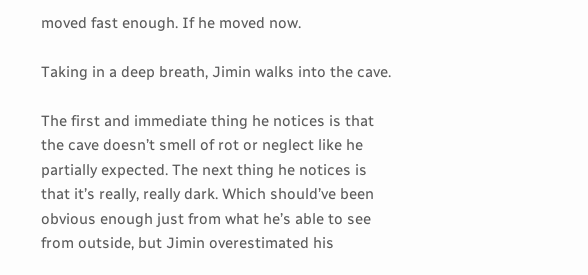moved fast enough. If he moved now.

Taking in a deep breath, Jimin walks into the cave.

The first and immediate thing he notices is that the cave doesn’t smell of rot or neglect like he partially expected. The next thing he notices is that it’s really, really dark. Which should’ve been obvious enough just from what he’s able to see from outside, but Jimin overestimated his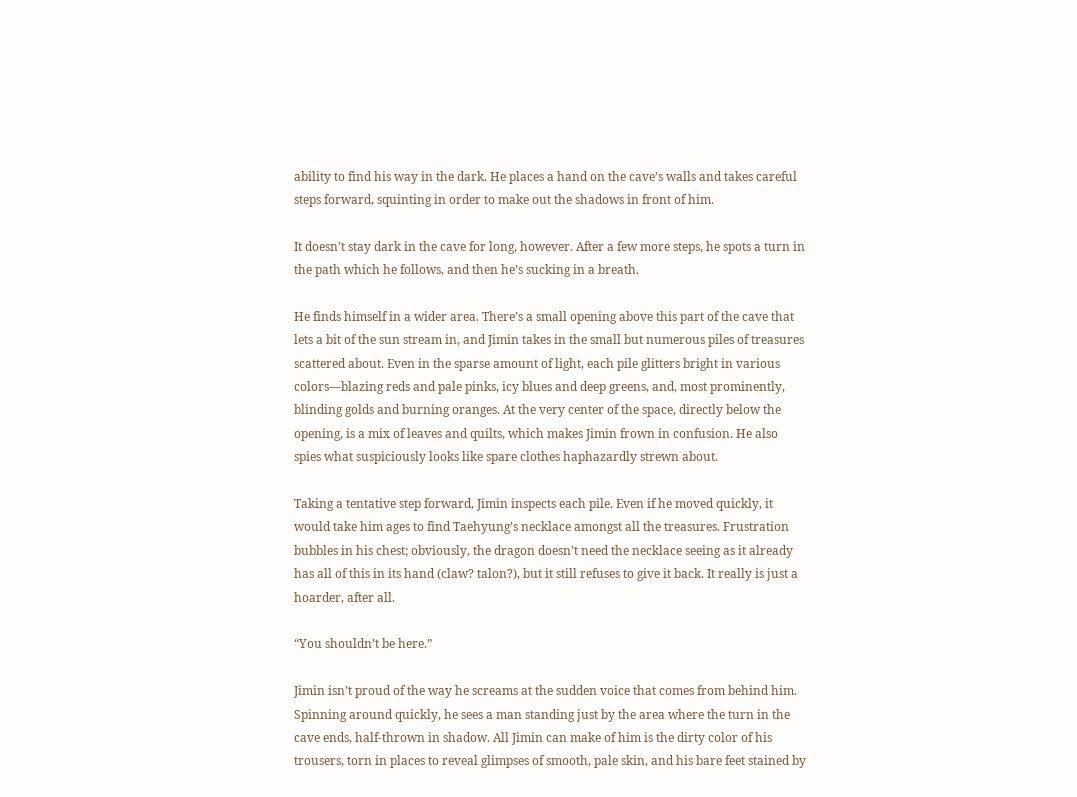ability to find his way in the dark. He places a hand on the cave’s walls and takes careful steps forward, squinting in order to make out the shadows in front of him.

It doesn’t stay dark in the cave for long, however. After a few more steps, he spots a turn in the path which he follows, and then he’s sucking in a breath.

He finds himself in a wider area. There’s a small opening above this part of the cave that lets a bit of the sun stream in, and Jimin takes in the small but numerous piles of treasures scattered about. Even in the sparse amount of light, each pile glitters bright in various colors—blazing reds and pale pinks, icy blues and deep greens, and, most prominently, blinding golds and burning oranges. At the very center of the space, directly below the opening, is a mix of leaves and quilts, which makes Jimin frown in confusion. He also spies what suspiciously looks like spare clothes haphazardly strewn about.

Taking a tentative step forward, Jimin inspects each pile. Even if he moved quickly, it would take him ages to find Taehyung’s necklace amongst all the treasures. Frustration bubbles in his chest; obviously, the dragon doesn’t need the necklace seeing as it already has all of this in its hand (claw? talon?), but it still refuses to give it back. It really is just a hoarder, after all.

“You shouldn’t be here.”

Jimin isn’t proud of the way he screams at the sudden voice that comes from behind him. Spinning around quickly, he sees a man standing just by the area where the turn in the cave ends, half-thrown in shadow. All Jimin can make of him is the dirty color of his trousers, torn in places to reveal glimpses of smooth, pale skin, and his bare feet stained by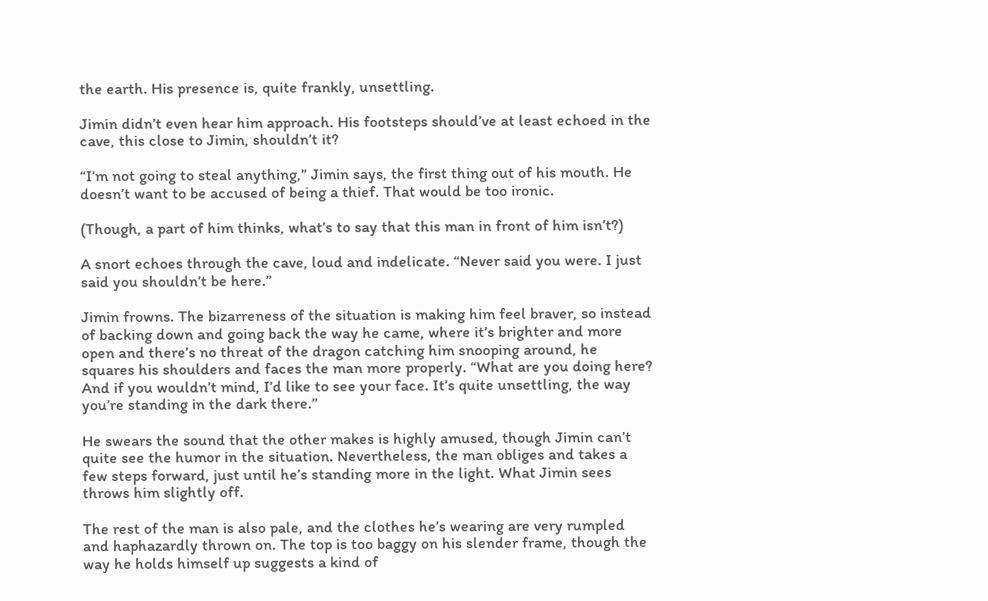the earth. His presence is, quite frankly, unsettling.

Jimin didn’t even hear him approach. His footsteps should’ve at least echoed in the cave, this close to Jimin, shouldn’t it?

“I’m not going to steal anything,” Jimin says, the first thing out of his mouth. He doesn’t want to be accused of being a thief. That would be too ironic.

(Though, a part of him thinks, what’s to say that this man in front of him isn’t?)

A snort echoes through the cave, loud and indelicate. “Never said you were. I just said you shouldn’t be here.”

Jimin frowns. The bizarreness of the situation is making him feel braver, so instead of backing down and going back the way he came, where it’s brighter and more open and there’s no threat of the dragon catching him snooping around, he squares his shoulders and faces the man more properly. “What are you doing here? And if you wouldn’t mind, I’d like to see your face. It’s quite unsettling, the way you’re standing in the dark there.”

He swears the sound that the other makes is highly amused, though Jimin can’t quite see the humor in the situation. Nevertheless, the man obliges and takes a few steps forward, just until he’s standing more in the light. What Jimin sees throws him slightly off.

The rest of the man is also pale, and the clothes he’s wearing are very rumpled and haphazardly thrown on. The top is too baggy on his slender frame, though the way he holds himself up suggests a kind of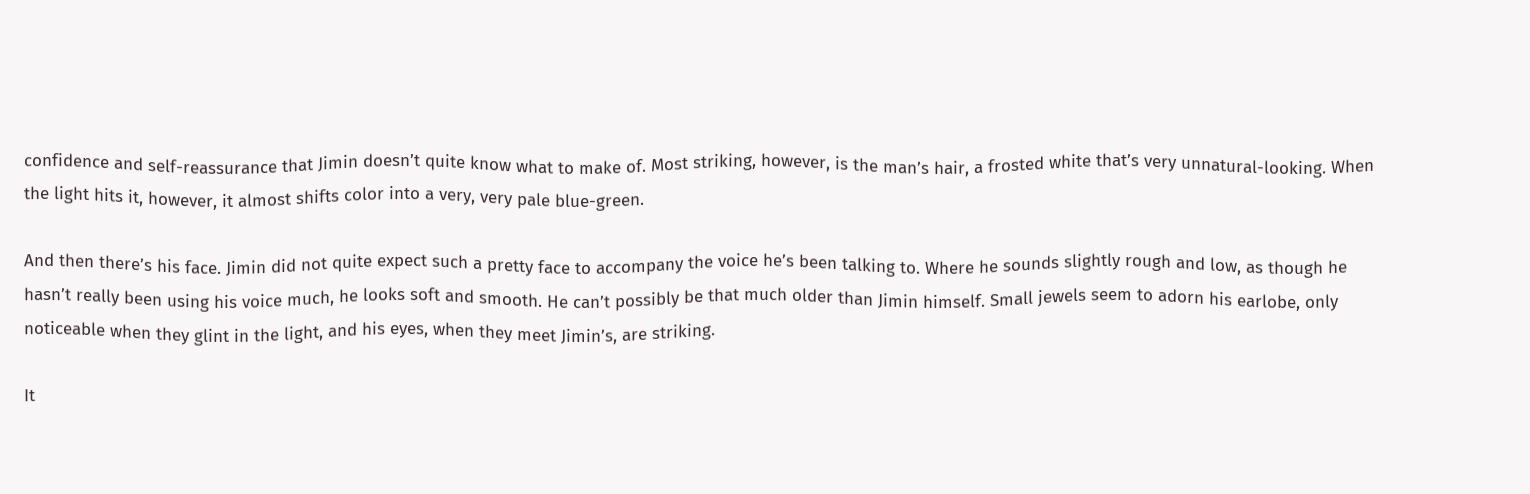confidence and self-reassurance that Jimin doesn’t quite know what to make of. Most striking, however, is the man’s hair, a frosted white that’s very unnatural-looking. When the light hits it, however, it almost shifts color into a very, very pale blue-green.

And then there’s his face. Jimin did not quite expect such a pretty face to accompany the voice he’s been talking to. Where he sounds slightly rough and low, as though he hasn’t really been using his voice much, he looks soft and smooth. He can’t possibly be that much older than Jimin himself. Small jewels seem to adorn his earlobe, only noticeable when they glint in the light, and his eyes, when they meet Jimin’s, are striking.

It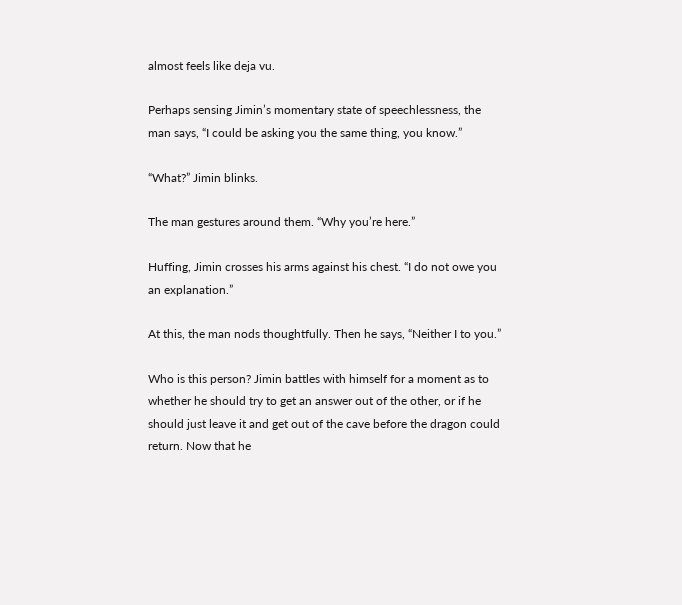almost feels like deja vu.

Perhaps sensing Jimin’s momentary state of speechlessness, the man says, “I could be asking you the same thing, you know.”

“What?” Jimin blinks.

The man gestures around them. “Why you’re here.”

Huffing, Jimin crosses his arms against his chest. “I do not owe you an explanation.”

At this, the man nods thoughtfully. Then he says, “Neither I to you.”

Who is this person? Jimin battles with himself for a moment as to whether he should try to get an answer out of the other, or if he should just leave it and get out of the cave before the dragon could return. Now that he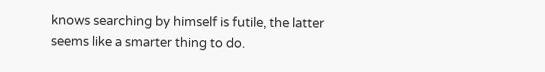knows searching by himself is futile, the latter seems like a smarter thing to do.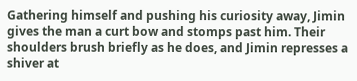Gathering himself and pushing his curiosity away, Jimin gives the man a curt bow and stomps past him. Their shoulders brush briefly as he does, and Jimin represses a shiver at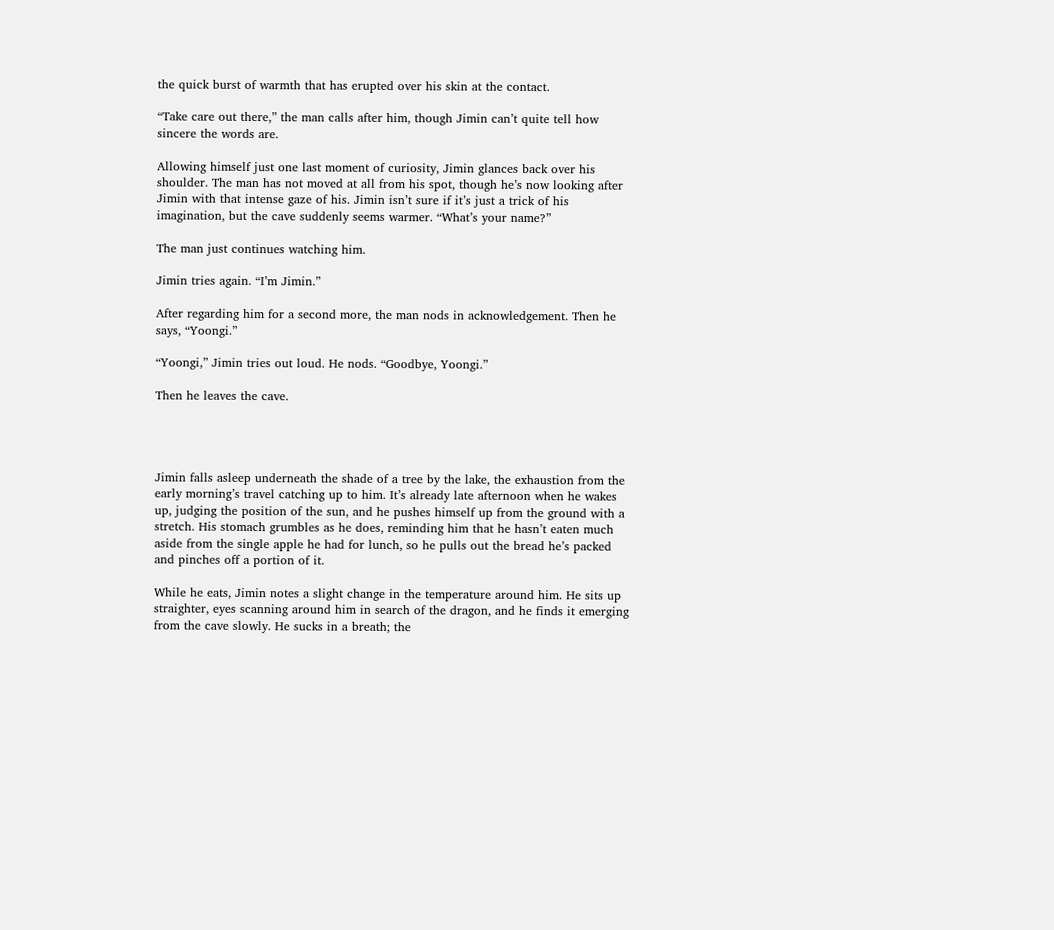the quick burst of warmth that has erupted over his skin at the contact.

“Take care out there,” the man calls after him, though Jimin can’t quite tell how sincere the words are.

Allowing himself just one last moment of curiosity, Jimin glances back over his shoulder. The man has not moved at all from his spot, though he’s now looking after Jimin with that intense gaze of his. Jimin isn’t sure if it’s just a trick of his imagination, but the cave suddenly seems warmer. “What’s your name?”

The man just continues watching him.

Jimin tries again. “I’m Jimin.”

After regarding him for a second more, the man nods in acknowledgement. Then he says, “Yoongi.”

“Yoongi,” Jimin tries out loud. He nods. “Goodbye, Yoongi.”

Then he leaves the cave.




Jimin falls asleep underneath the shade of a tree by the lake, the exhaustion from the early morning’s travel catching up to him. It’s already late afternoon when he wakes up, judging the position of the sun, and he pushes himself up from the ground with a stretch. His stomach grumbles as he does, reminding him that he hasn’t eaten much aside from the single apple he had for lunch, so he pulls out the bread he’s packed and pinches off a portion of it.

While he eats, Jimin notes a slight change in the temperature around him. He sits up straighter, eyes scanning around him in search of the dragon, and he finds it emerging from the cave slowly. He sucks in a breath; the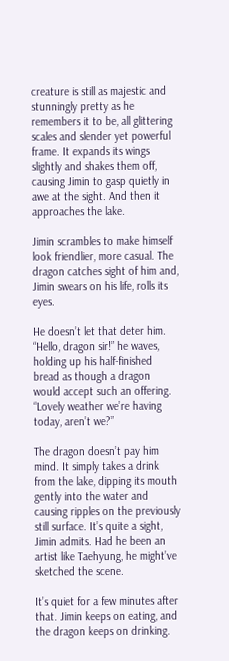creature is still as majestic and stunningly pretty as he remembers it to be, all glittering scales and slender yet powerful frame. It expands its wings slightly and shakes them off, causing Jimin to gasp quietly in awe at the sight. And then it approaches the lake.

Jimin scrambles to make himself look friendlier, more casual. The dragon catches sight of him and, Jimin swears on his life, rolls its eyes.

He doesn’t let that deter him. “Hello, dragon sir!” he waves, holding up his half-finished bread as though a dragon would accept such an offering. “Lovely weather we’re having today, aren’t we?”

The dragon doesn’t pay him mind. It simply takes a drink from the lake, dipping its mouth gently into the water and causing ripples on the previously still surface. It’s quite a sight, Jimin admits. Had he been an artist like Taehyung, he might’ve sketched the scene.

It’s quiet for a few minutes after that. Jimin keeps on eating, and the dragon keeps on drinking.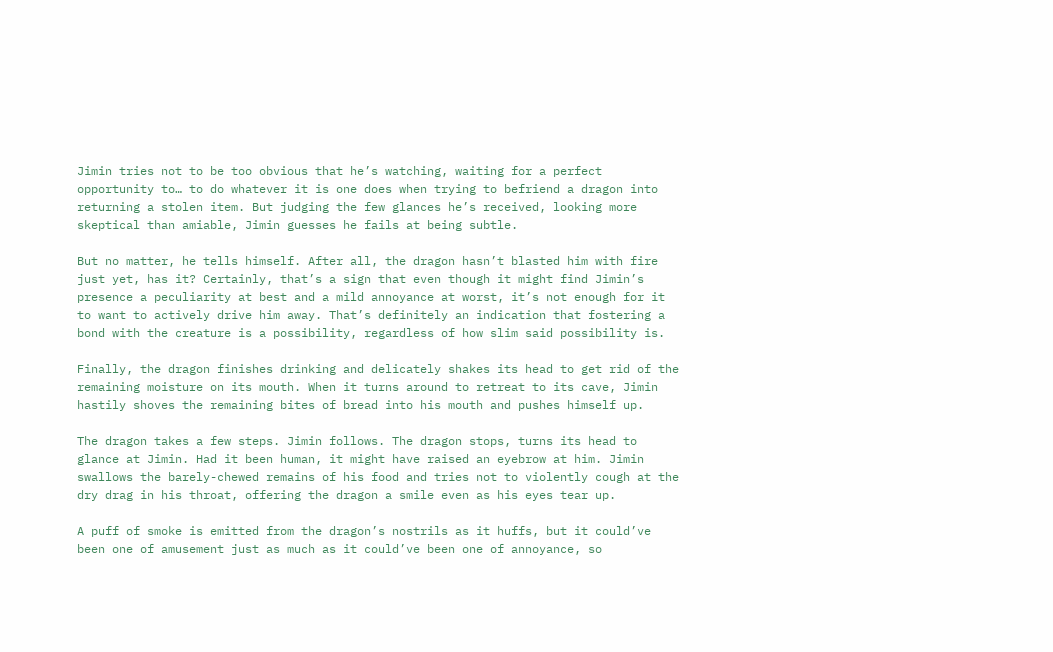Jimin tries not to be too obvious that he’s watching, waiting for a perfect opportunity to… to do whatever it is one does when trying to befriend a dragon into returning a stolen item. But judging the few glances he’s received, looking more skeptical than amiable, Jimin guesses he fails at being subtle.

But no matter, he tells himself. After all, the dragon hasn’t blasted him with fire just yet, has it? Certainly, that’s a sign that even though it might find Jimin’s presence a peculiarity at best and a mild annoyance at worst, it’s not enough for it to want to actively drive him away. That’s definitely an indication that fostering a bond with the creature is a possibility, regardless of how slim said possibility is.

Finally, the dragon finishes drinking and delicately shakes its head to get rid of the remaining moisture on its mouth. When it turns around to retreat to its cave, Jimin hastily shoves the remaining bites of bread into his mouth and pushes himself up.

The dragon takes a few steps. Jimin follows. The dragon stops, turns its head to glance at Jimin. Had it been human, it might have raised an eyebrow at him. Jimin swallows the barely-chewed remains of his food and tries not to violently cough at the dry drag in his throat, offering the dragon a smile even as his eyes tear up.

A puff of smoke is emitted from the dragon’s nostrils as it huffs, but it could’ve been one of amusement just as much as it could’ve been one of annoyance, so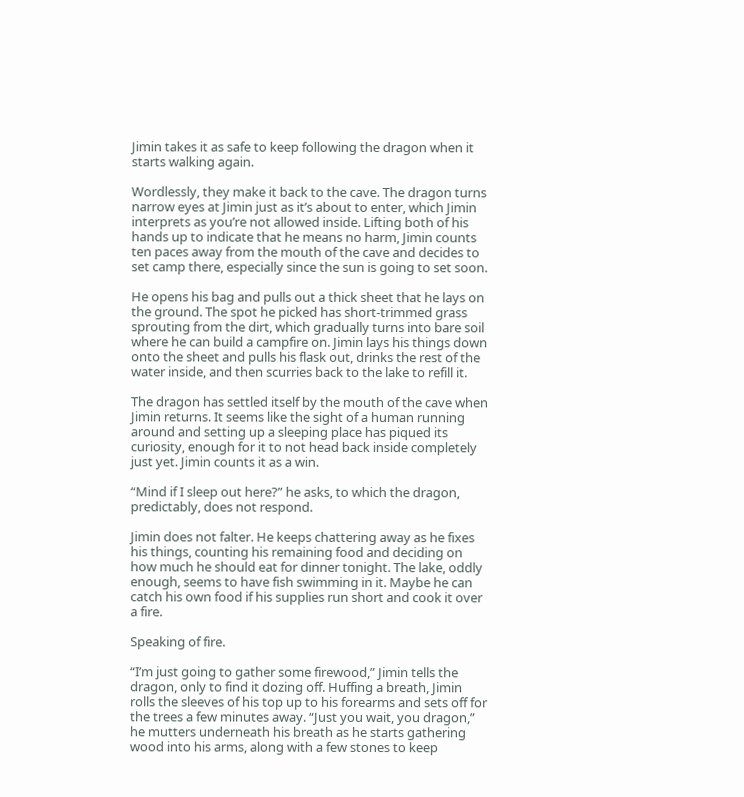Jimin takes it as safe to keep following the dragon when it starts walking again.

Wordlessly, they make it back to the cave. The dragon turns narrow eyes at Jimin just as it’s about to enter, which Jimin interprets as you’re not allowed inside. Lifting both of his hands up to indicate that he means no harm, Jimin counts ten paces away from the mouth of the cave and decides to set camp there, especially since the sun is going to set soon.

He opens his bag and pulls out a thick sheet that he lays on the ground. The spot he picked has short-trimmed grass sprouting from the dirt, which gradually turns into bare soil where he can build a campfire on. Jimin lays his things down onto the sheet and pulls his flask out, drinks the rest of the water inside, and then scurries back to the lake to refill it.

The dragon has settled itself by the mouth of the cave when Jimin returns. It seems like the sight of a human running around and setting up a sleeping place has piqued its curiosity, enough for it to not head back inside completely just yet. Jimin counts it as a win.

“Mind if I sleep out here?” he asks, to which the dragon, predictably, does not respond.

Jimin does not falter. He keeps chattering away as he fixes his things, counting his remaining food and deciding on how much he should eat for dinner tonight. The lake, oddly enough, seems to have fish swimming in it. Maybe he can catch his own food if his supplies run short and cook it over a fire.

Speaking of fire.

“I’m just going to gather some firewood,” Jimin tells the dragon, only to find it dozing off. Huffing a breath, Jimin rolls the sleeves of his top up to his forearms and sets off for the trees a few minutes away. “Just you wait, you dragon,” he mutters underneath his breath as he starts gathering wood into his arms, along with a few stones to keep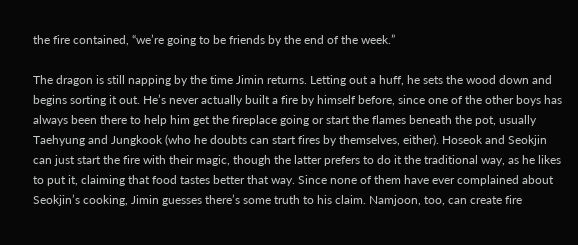the fire contained, “we’re going to be friends by the end of the week.”

The dragon is still napping by the time Jimin returns. Letting out a huff, he sets the wood down and begins sorting it out. He’s never actually built a fire by himself before, since one of the other boys has always been there to help him get the fireplace going or start the flames beneath the pot, usually Taehyung and Jungkook (who he doubts can start fires by themselves, either). Hoseok and Seokjin can just start the fire with their magic, though the latter prefers to do it the traditional way, as he likes to put it, claiming that food tastes better that way. Since none of them have ever complained about Seokjin’s cooking, Jimin guesses there’s some truth to his claim. Namjoon, too, can create fire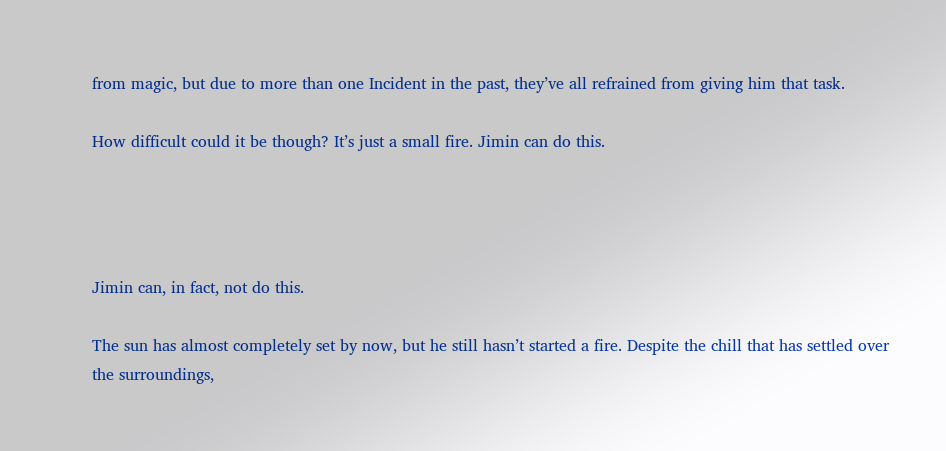from magic, but due to more than one Incident in the past, they’ve all refrained from giving him that task.

How difficult could it be though? It’s just a small fire. Jimin can do this.




Jimin can, in fact, not do this.

The sun has almost completely set by now, but he still hasn’t started a fire. Despite the chill that has settled over the surroundings,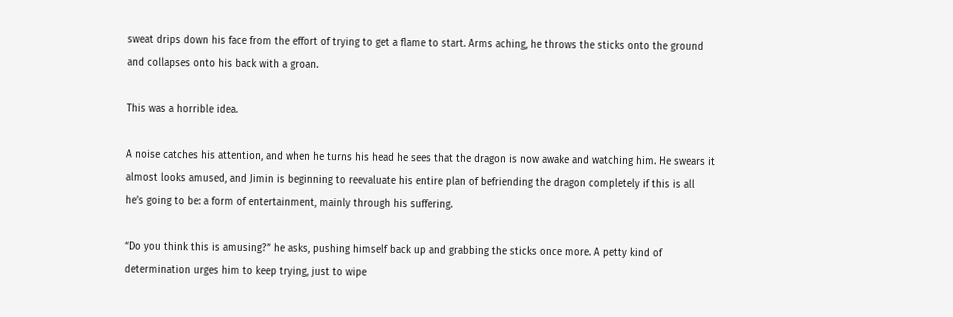sweat drips down his face from the effort of trying to get a flame to start. Arms aching, he throws the sticks onto the ground and collapses onto his back with a groan.

This was a horrible idea.

A noise catches his attention, and when he turns his head he sees that the dragon is now awake and watching him. He swears it almost looks amused, and Jimin is beginning to reevaluate his entire plan of befriending the dragon completely if this is all he’s going to be: a form of entertainment, mainly through his suffering.

“Do you think this is amusing?” he asks, pushing himself back up and grabbing the sticks once more. A petty kind of determination urges him to keep trying, just to wipe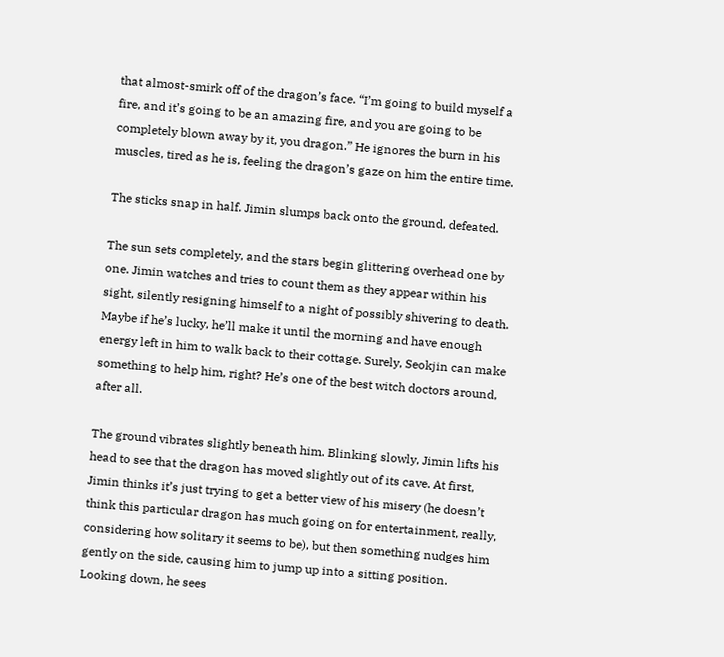that almost-smirk off of the dragon’s face. “I’m going to build myself a fire, and it’s going to be an amazing fire, and you are going to be completely blown away by it, you dragon.” He ignores the burn in his muscles, tired as he is, feeling the dragon’s gaze on him the entire time.

The sticks snap in half. Jimin slumps back onto the ground, defeated.

The sun sets completely, and the stars begin glittering overhead one by one. Jimin watches and tries to count them as they appear within his sight, silently resigning himself to a night of possibly shivering to death. Maybe if he’s lucky, he’ll make it until the morning and have enough energy left in him to walk back to their cottage. Surely, Seokjin can make something to help him, right? He’s one of the best witch doctors around, after all.

The ground vibrates slightly beneath him. Blinking slowly, Jimin lifts his head to see that the dragon has moved slightly out of its cave. At first, Jimin thinks it’s just trying to get a better view of his misery (he doesn’t think this particular dragon has much going on for entertainment, really, considering how solitary it seems to be), but then something nudges him gently on the side, causing him to jump up into a sitting position. Looking down, he sees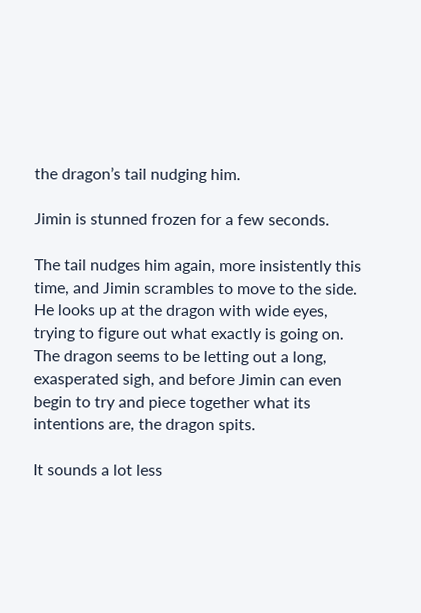the dragon’s tail nudging him.

Jimin is stunned frozen for a few seconds.

The tail nudges him again, more insistently this time, and Jimin scrambles to move to the side. He looks up at the dragon with wide eyes, trying to figure out what exactly is going on. The dragon seems to be letting out a long, exasperated sigh, and before Jimin can even begin to try and piece together what its intentions are, the dragon spits.

It sounds a lot less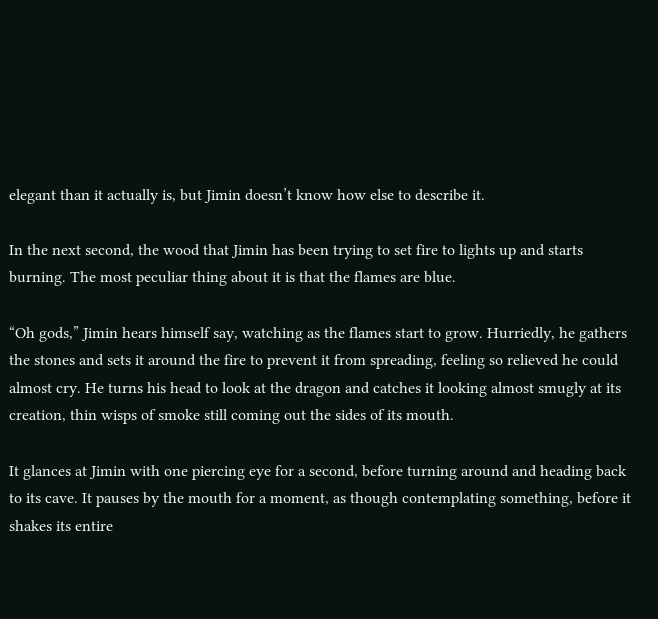elegant than it actually is, but Jimin doesn’t know how else to describe it.

In the next second, the wood that Jimin has been trying to set fire to lights up and starts burning. The most peculiar thing about it is that the flames are blue.

“Oh gods,” Jimin hears himself say, watching as the flames start to grow. Hurriedly, he gathers the stones and sets it around the fire to prevent it from spreading, feeling so relieved he could almost cry. He turns his head to look at the dragon and catches it looking almost smugly at its creation, thin wisps of smoke still coming out the sides of its mouth.

It glances at Jimin with one piercing eye for a second, before turning around and heading back to its cave. It pauses by the mouth for a moment, as though contemplating something, before it shakes its entire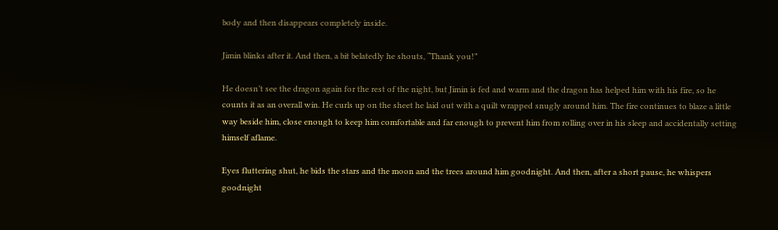body and then disappears completely inside.

Jimin blinks after it. And then, a bit belatedly he shouts, “Thank you!”

He doesn’t see the dragon again for the rest of the night, but Jimin is fed and warm and the dragon has helped him with his fire, so he counts it as an overall win. He curls up on the sheet he laid out with a quilt wrapped snugly around him. The fire continues to blaze a little way beside him, close enough to keep him comfortable and far enough to prevent him from rolling over in his sleep and accidentally setting himself aflame.

Eyes fluttering shut, he bids the stars and the moon and the trees around him goodnight. And then, after a short pause, he whispers goodnight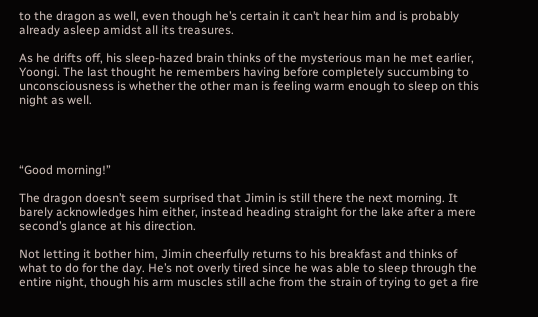to the dragon as well, even though he’s certain it can’t hear him and is probably already asleep amidst all its treasures.

As he drifts off, his sleep-hazed brain thinks of the mysterious man he met earlier, Yoongi. The last thought he remembers having before completely succumbing to unconsciousness is whether the other man is feeling warm enough to sleep on this night as well.




“Good morning!”

The dragon doesn’t seem surprised that Jimin is still there the next morning. It barely acknowledges him either, instead heading straight for the lake after a mere second’s glance at his direction.

Not letting it bother him, Jimin cheerfully returns to his breakfast and thinks of what to do for the day. He’s not overly tired since he was able to sleep through the entire night, though his arm muscles still ache from the strain of trying to get a fire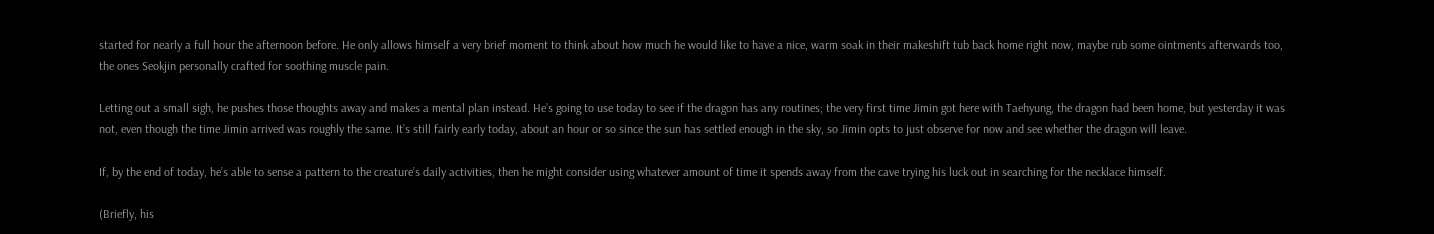started for nearly a full hour the afternoon before. He only allows himself a very brief moment to think about how much he would like to have a nice, warm soak in their makeshift tub back home right now, maybe rub some ointments afterwards too, the ones Seokjin personally crafted for soothing muscle pain.

Letting out a small sigh, he pushes those thoughts away and makes a mental plan instead. He’s going to use today to see if the dragon has any routines; the very first time Jimin got here with Taehyung, the dragon had been home, but yesterday it was not, even though the time Jimin arrived was roughly the same. It’s still fairly early today, about an hour or so since the sun has settled enough in the sky, so Jimin opts to just observe for now and see whether the dragon will leave.

If, by the end of today, he’s able to sense a pattern to the creature’s daily activities, then he might consider using whatever amount of time it spends away from the cave trying his luck out in searching for the necklace himself.

(Briefly, his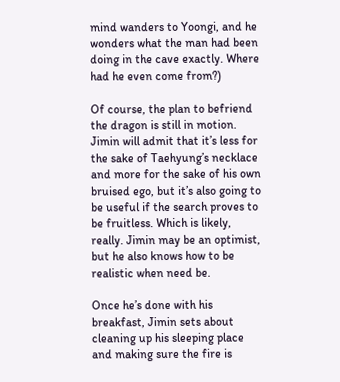mind wanders to Yoongi, and he wonders what the man had been doing in the cave exactly. Where had he even come from?)

Of course, the plan to befriend the dragon is still in motion. Jimin will admit that it’s less for the sake of Taehyung’s necklace and more for the sake of his own bruised ego, but it’s also going to be useful if the search proves to be fruitless. Which is likely, really. Jimin may be an optimist, but he also knows how to be realistic when need be.

Once he’s done with his breakfast, Jimin sets about cleaning up his sleeping place and making sure the fire is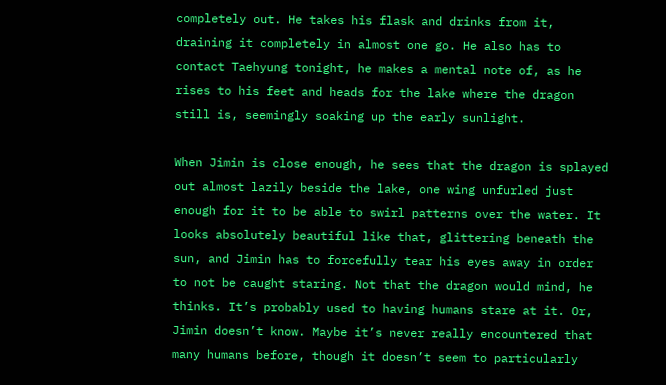completely out. He takes his flask and drinks from it, draining it completely in almost one go. He also has to contact Taehyung tonight, he makes a mental note of, as he rises to his feet and heads for the lake where the dragon still is, seemingly soaking up the early sunlight.

When Jimin is close enough, he sees that the dragon is splayed out almost lazily beside the lake, one wing unfurled just enough for it to be able to swirl patterns over the water. It looks absolutely beautiful like that, glittering beneath the sun, and Jimin has to forcefully tear his eyes away in order to not be caught staring. Not that the dragon would mind, he thinks. It’s probably used to having humans stare at it. Or, Jimin doesn’t know. Maybe it’s never really encountered that many humans before, though it doesn’t seem to particularly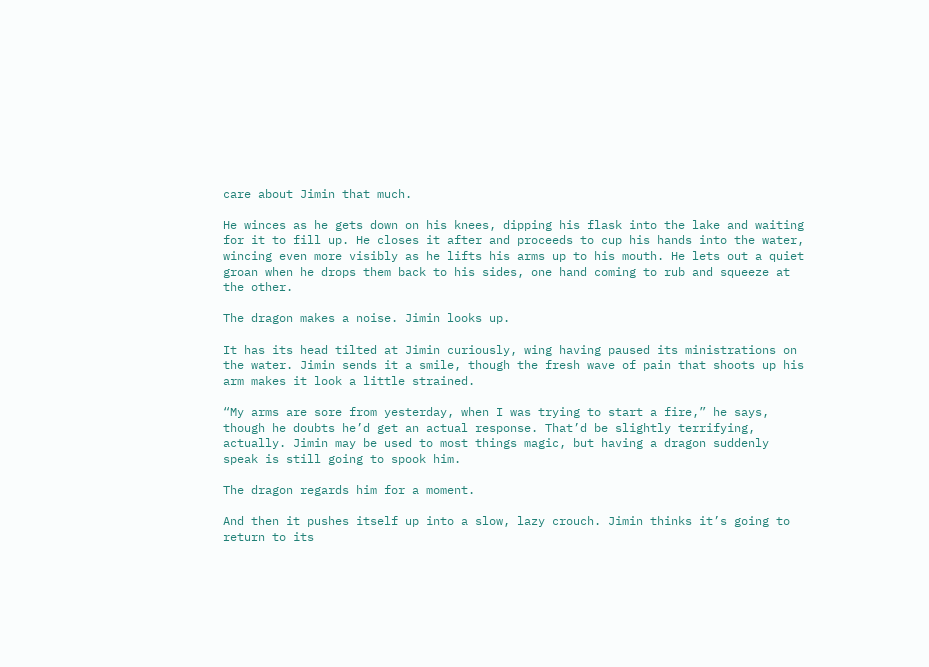care about Jimin that much.

He winces as he gets down on his knees, dipping his flask into the lake and waiting for it to fill up. He closes it after and proceeds to cup his hands into the water, wincing even more visibly as he lifts his arms up to his mouth. He lets out a quiet groan when he drops them back to his sides, one hand coming to rub and squeeze at the other.

The dragon makes a noise. Jimin looks up.

It has its head tilted at Jimin curiously, wing having paused its ministrations on the water. Jimin sends it a smile, though the fresh wave of pain that shoots up his arm makes it look a little strained.

“My arms are sore from yesterday, when I was trying to start a fire,” he says, though he doubts he’d get an actual response. That’d be slightly terrifying, actually. Jimin may be used to most things magic, but having a dragon suddenly speak is still going to spook him.

The dragon regards him for a moment.

And then it pushes itself up into a slow, lazy crouch. Jimin thinks it’s going to return to its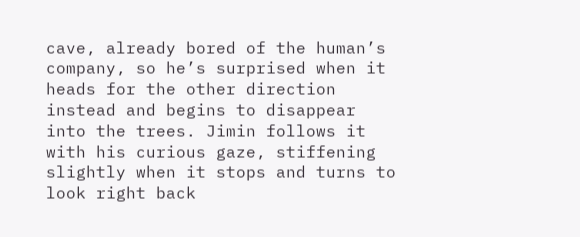cave, already bored of the human’s company, so he’s surprised when it heads for the other direction instead and begins to disappear into the trees. Jimin follows it with his curious gaze, stiffening slightly when it stops and turns to look right back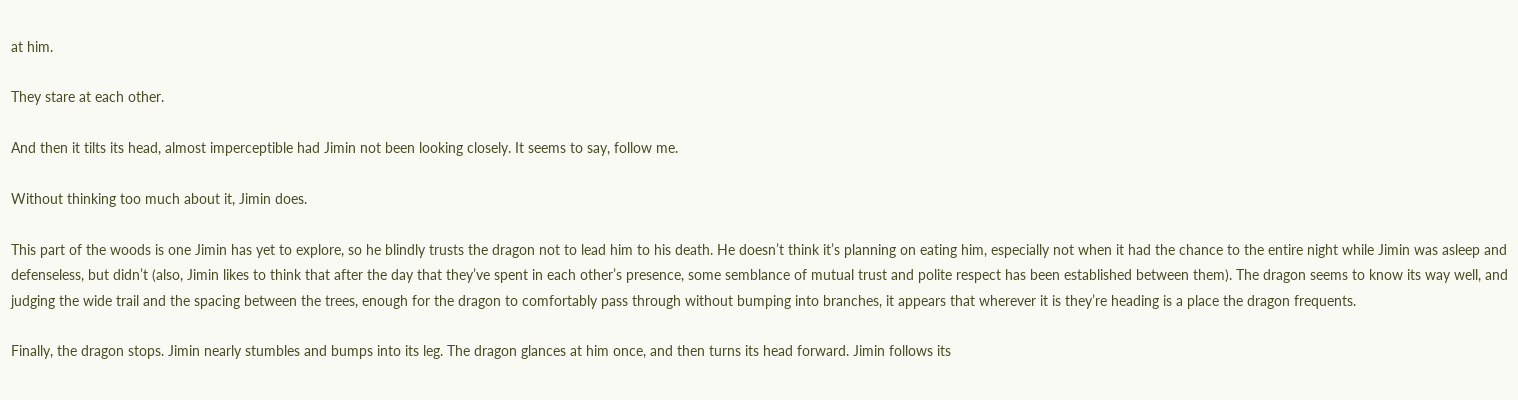at him.

They stare at each other.

And then it tilts its head, almost imperceptible had Jimin not been looking closely. It seems to say, follow me.

Without thinking too much about it, Jimin does.

This part of the woods is one Jimin has yet to explore, so he blindly trusts the dragon not to lead him to his death. He doesn’t think it’s planning on eating him, especially not when it had the chance to the entire night while Jimin was asleep and defenseless, but didn’t (also, Jimin likes to think that after the day that they’ve spent in each other’s presence, some semblance of mutual trust and polite respect has been established between them). The dragon seems to know its way well, and judging the wide trail and the spacing between the trees, enough for the dragon to comfortably pass through without bumping into branches, it appears that wherever it is they’re heading is a place the dragon frequents.

Finally, the dragon stops. Jimin nearly stumbles and bumps into its leg. The dragon glances at him once, and then turns its head forward. Jimin follows its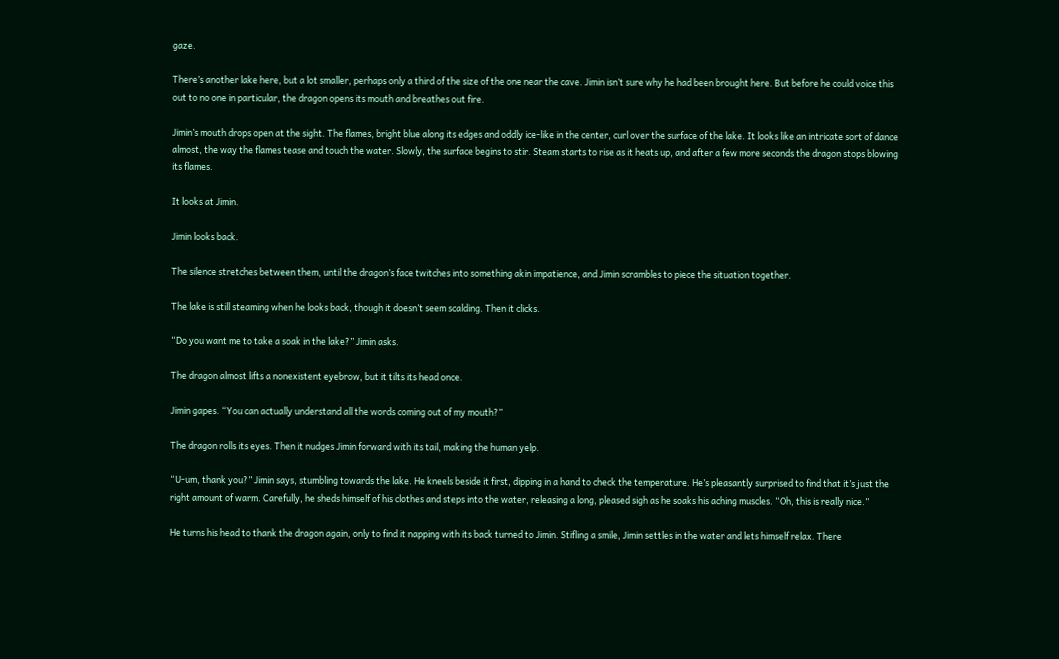gaze.

There’s another lake here, but a lot smaller, perhaps only a third of the size of the one near the cave. Jimin isn’t sure why he had been brought here. But before he could voice this out to no one in particular, the dragon opens its mouth and breathes out fire.

Jimin’s mouth drops open at the sight. The flames, bright blue along its edges and oddly ice-like in the center, curl over the surface of the lake. It looks like an intricate sort of dance almost, the way the flames tease and touch the water. Slowly, the surface begins to stir. Steam starts to rise as it heats up, and after a few more seconds the dragon stops blowing its flames.

It looks at Jimin.

Jimin looks back.

The silence stretches between them, until the dragon’s face twitches into something akin impatience, and Jimin scrambles to piece the situation together.

The lake is still steaming when he looks back, though it doesn’t seem scalding. Then it clicks.

“Do you want me to take a soak in the lake?” Jimin asks.

The dragon almost lifts a nonexistent eyebrow, but it tilts its head once.

Jimin gapes. “You can actually understand all the words coming out of my mouth?”

The dragon rolls its eyes. Then it nudges Jimin forward with its tail, making the human yelp.

“U-um, thank you?” Jimin says, stumbling towards the lake. He kneels beside it first, dipping in a hand to check the temperature. He’s pleasantly surprised to find that it’s just the right amount of warm. Carefully, he sheds himself of his clothes and steps into the water, releasing a long, pleased sigh as he soaks his aching muscles. “Oh, this is really nice.”

He turns his head to thank the dragon again, only to find it napping with its back turned to Jimin. Stifling a smile, Jimin settles in the water and lets himself relax. There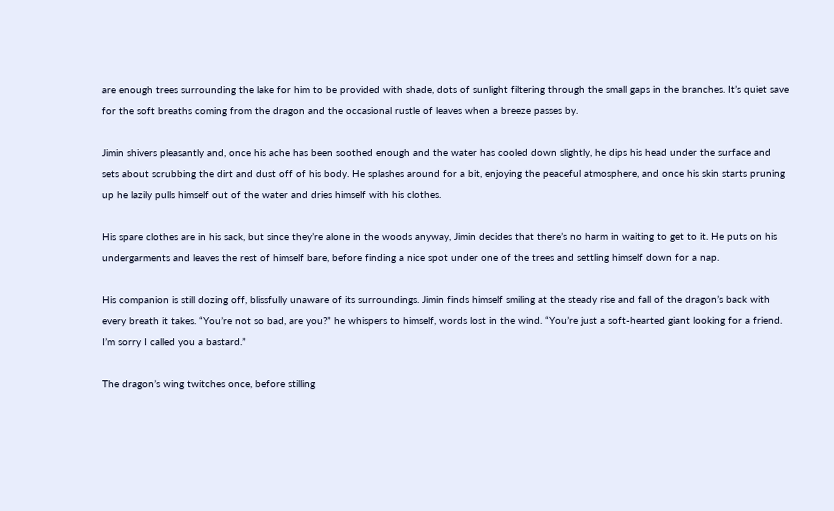are enough trees surrounding the lake for him to be provided with shade, dots of sunlight filtering through the small gaps in the branches. It’s quiet save for the soft breaths coming from the dragon and the occasional rustle of leaves when a breeze passes by.

Jimin shivers pleasantly and, once his ache has been soothed enough and the water has cooled down slightly, he dips his head under the surface and sets about scrubbing the dirt and dust off of his body. He splashes around for a bit, enjoying the peaceful atmosphere, and once his skin starts pruning up he lazily pulls himself out of the water and dries himself with his clothes.

His spare clothes are in his sack, but since they’re alone in the woods anyway, Jimin decides that there’s no harm in waiting to get to it. He puts on his undergarments and leaves the rest of himself bare, before finding a nice spot under one of the trees and settling himself down for a nap.

His companion is still dozing off, blissfully unaware of its surroundings. Jimin finds himself smiling at the steady rise and fall of the dragon’s back with every breath it takes. “You’re not so bad, are you?” he whispers to himself, words lost in the wind. “You’re just a soft-hearted giant looking for a friend. I’m sorry I called you a bastard.”

The dragon’s wing twitches once, before stilling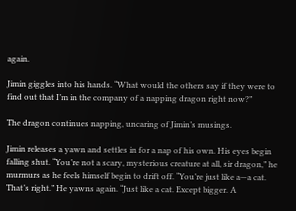again.

Jimin giggles into his hands. “What would the others say if they were to find out that I’m in the company of a napping dragon right now?”

The dragon continues napping, uncaring of Jimin’s musings.

Jimin releases a yawn and settles in for a nap of his own. His eyes begin falling shut. “You’re not a scary, mysterious creature at all, sir dragon,” he murmurs as he feels himself begin to drift off. “You’re just like a—a cat. That’s right.” He yawns again. “Just like a cat. Except bigger. A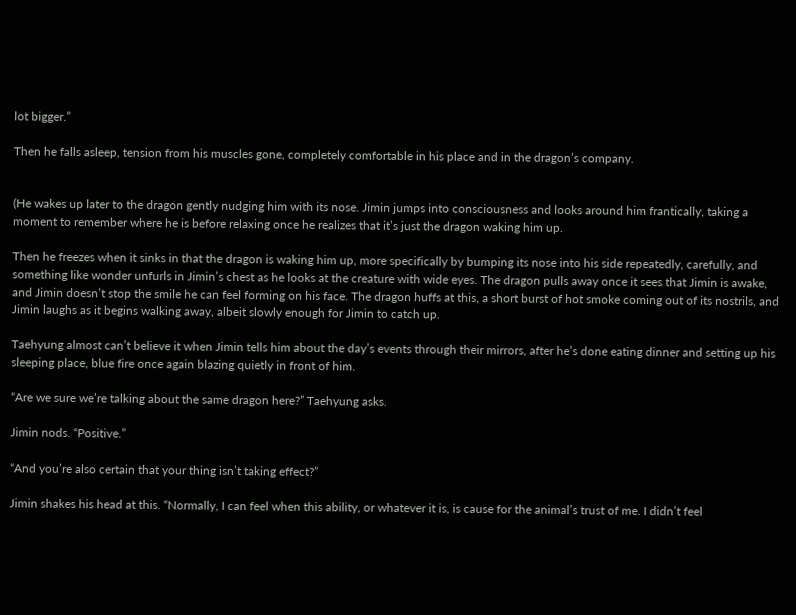lot bigger.”

Then he falls asleep, tension from his muscles gone, completely comfortable in his place and in the dragon’s company.


(He wakes up later to the dragon gently nudging him with its nose. Jimin jumps into consciousness and looks around him frantically, taking a moment to remember where he is before relaxing once he realizes that it’s just the dragon waking him up.

Then he freezes when it sinks in that the dragon is waking him up, more specifically by bumping its nose into his side repeatedly, carefully, and something like wonder unfurls in Jimin’s chest as he looks at the creature with wide eyes. The dragon pulls away once it sees that Jimin is awake, and Jimin doesn’t stop the smile he can feel forming on his face. The dragon huffs at this, a short burst of hot smoke coming out of its nostrils, and Jimin laughs as it begins walking away, albeit slowly enough for Jimin to catch up.

Taehyung almost can’t believe it when Jimin tells him about the day’s events through their mirrors, after he’s done eating dinner and setting up his sleeping place, blue fire once again blazing quietly in front of him.

“Are we sure we’re talking about the same dragon here?” Taehyung asks.

Jimin nods. “Positive.”

“And you’re also certain that your thing isn’t taking effect?”

Jimin shakes his head at this. “Normally, I can feel when this ability, or whatever it is, is cause for the animal’s trust of me. I didn’t feel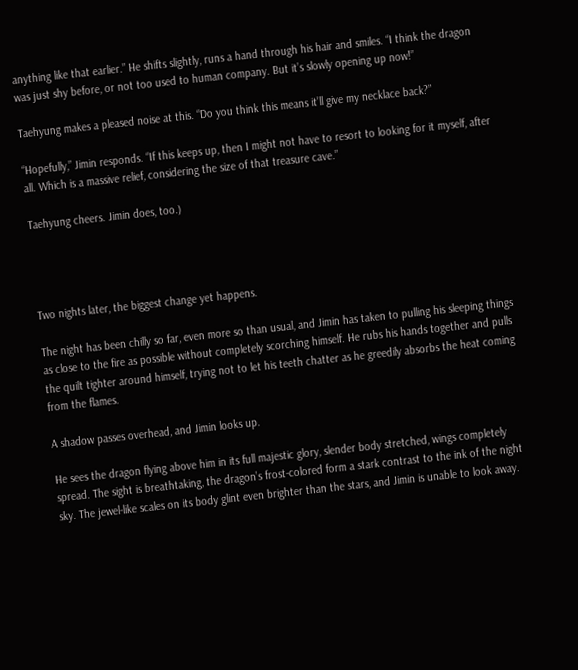anything like that earlier.” He shifts slightly, runs a hand through his hair and smiles. “I think the dragon was just shy before, or not too used to human company. But it’s slowly opening up now!”

Taehyung makes a pleased noise at this. “Do you think this means it’ll give my necklace back?”

“Hopefully,” Jimin responds. “If this keeps up, then I might not have to resort to looking for it myself, after all. Which is a massive relief, considering the size of that treasure cave.”

Taehyung cheers. Jimin does, too.)




Two nights later, the biggest change yet happens.

The night has been chilly so far, even more so than usual, and Jimin has taken to pulling his sleeping things as close to the fire as possible without completely scorching himself. He rubs his hands together and pulls the quilt tighter around himself, trying not to let his teeth chatter as he greedily absorbs the heat coming from the flames.

A shadow passes overhead, and Jimin looks up.

He sees the dragon flying above him in its full majestic glory, slender body stretched, wings completely spread. The sight is breathtaking, the dragon’s frost-colored form a stark contrast to the ink of the night sky. The jewel-like scales on its body glint even brighter than the stars, and Jimin is unable to look away.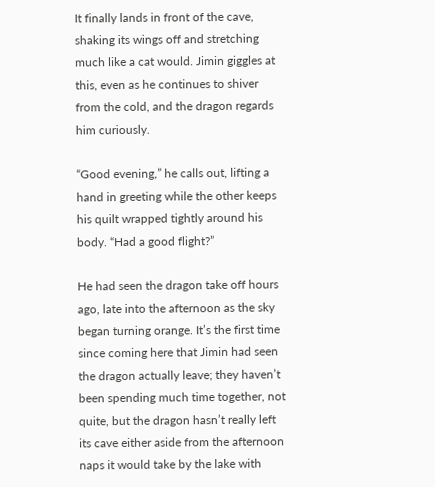It finally lands in front of the cave, shaking its wings off and stretching much like a cat would. Jimin giggles at this, even as he continues to shiver from the cold, and the dragon regards him curiously.

“Good evening,” he calls out, lifting a hand in greeting while the other keeps his quilt wrapped tightly around his body. “Had a good flight?”

He had seen the dragon take off hours ago, late into the afternoon as the sky began turning orange. It’s the first time since coming here that Jimin had seen the dragon actually leave; they haven’t been spending much time together, not quite, but the dragon hasn’t really left its cave either aside from the afternoon naps it would take by the lake with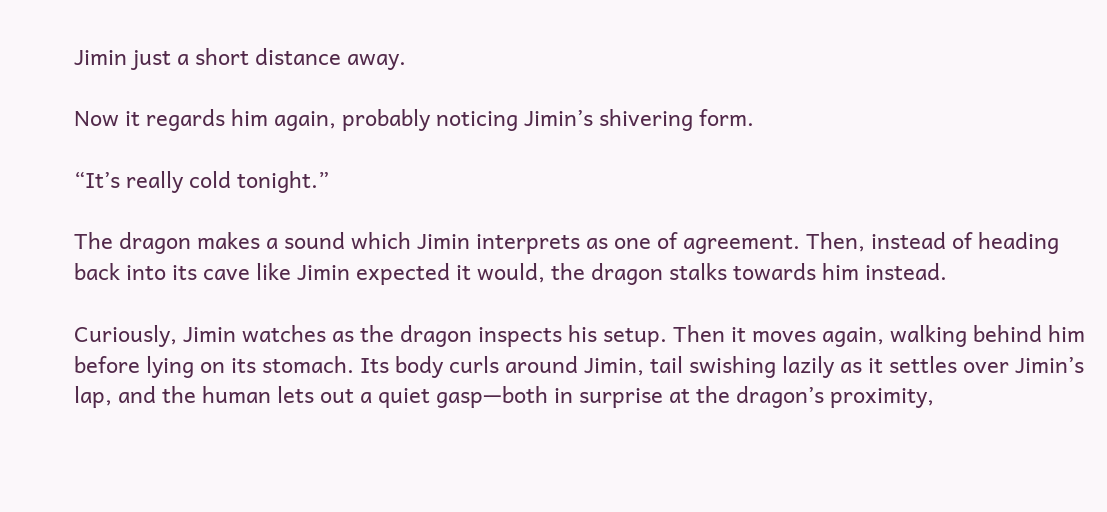Jimin just a short distance away.

Now it regards him again, probably noticing Jimin’s shivering form.

“It’s really cold tonight.”

The dragon makes a sound which Jimin interprets as one of agreement. Then, instead of heading back into its cave like Jimin expected it would, the dragon stalks towards him instead.

Curiously, Jimin watches as the dragon inspects his setup. Then it moves again, walking behind him before lying on its stomach. Its body curls around Jimin, tail swishing lazily as it settles over Jimin’s lap, and the human lets out a quiet gasp—both in surprise at the dragon’s proximity,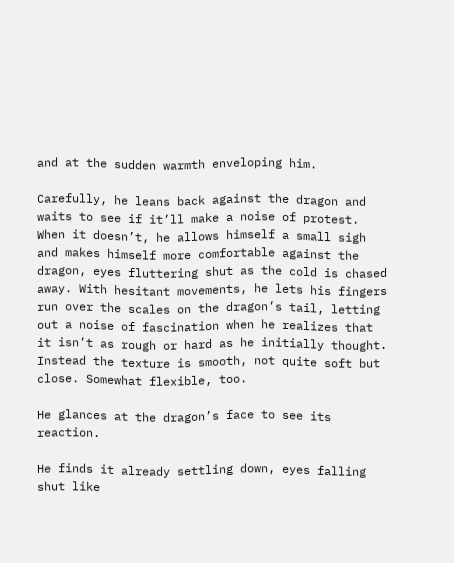and at the sudden warmth enveloping him.

Carefully, he leans back against the dragon and waits to see if it’ll make a noise of protest. When it doesn’t, he allows himself a small sigh and makes himself more comfortable against the dragon, eyes fluttering shut as the cold is chased away. With hesitant movements, he lets his fingers run over the scales on the dragon’s tail, letting out a noise of fascination when he realizes that it isn’t as rough or hard as he initially thought. Instead the texture is smooth, not quite soft but close. Somewhat flexible, too.

He glances at the dragon’s face to see its reaction.

He finds it already settling down, eyes falling shut like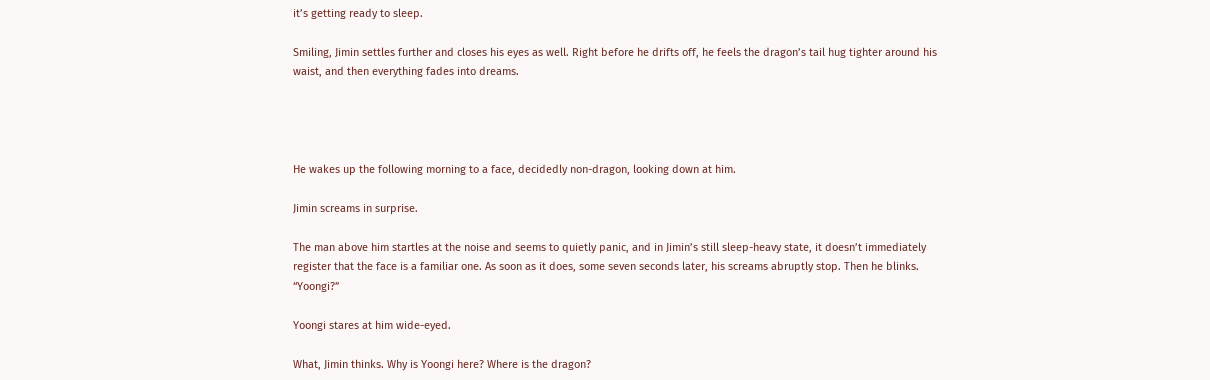it’s getting ready to sleep.

Smiling, Jimin settles further and closes his eyes as well. Right before he drifts off, he feels the dragon’s tail hug tighter around his waist, and then everything fades into dreams.




He wakes up the following morning to a face, decidedly non-dragon, looking down at him.

Jimin screams in surprise.

The man above him startles at the noise and seems to quietly panic, and in Jimin’s still sleep-heavy state, it doesn’t immediately register that the face is a familiar one. As soon as it does, some seven seconds later, his screams abruptly stop. Then he blinks. “Yoongi?”

Yoongi stares at him wide-eyed.

What, Jimin thinks. Why is Yoongi here? Where is the dragon?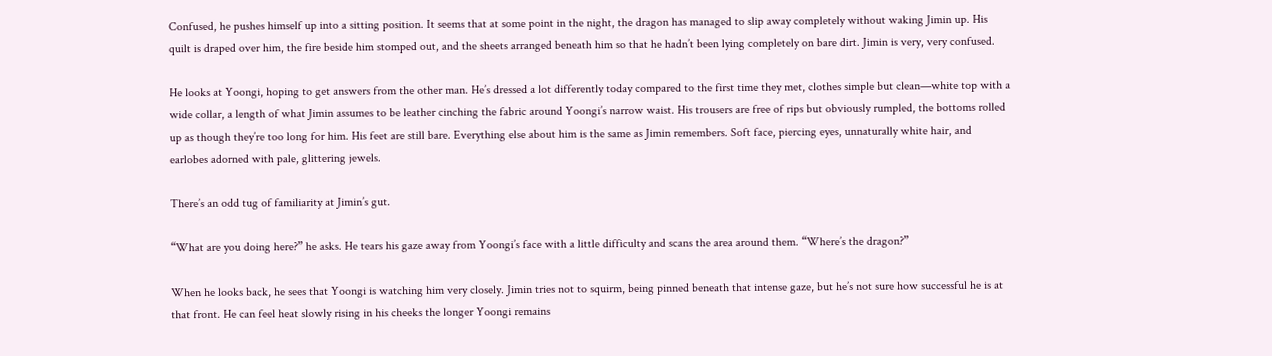Confused, he pushes himself up into a sitting position. It seems that at some point in the night, the dragon has managed to slip away completely without waking Jimin up. His quilt is draped over him, the fire beside him stomped out, and the sheets arranged beneath him so that he hadn’t been lying completely on bare dirt. Jimin is very, very confused.

He looks at Yoongi, hoping to get answers from the other man. He’s dressed a lot differently today compared to the first time they met, clothes simple but clean—white top with a wide collar, a length of what Jimin assumes to be leather cinching the fabric around Yoongi’s narrow waist. His trousers are free of rips but obviously rumpled, the bottoms rolled up as though they’re too long for him. His feet are still bare. Everything else about him is the same as Jimin remembers. Soft face, piercing eyes, unnaturally white hair, and earlobes adorned with pale, glittering jewels.

There’s an odd tug of familiarity at Jimin’s gut.

“What are you doing here?” he asks. He tears his gaze away from Yoongi’s face with a little difficulty and scans the area around them. “Where’s the dragon?”

When he looks back, he sees that Yoongi is watching him very closely. Jimin tries not to squirm, being pinned beneath that intense gaze, but he’s not sure how successful he is at that front. He can feel heat slowly rising in his cheeks the longer Yoongi remains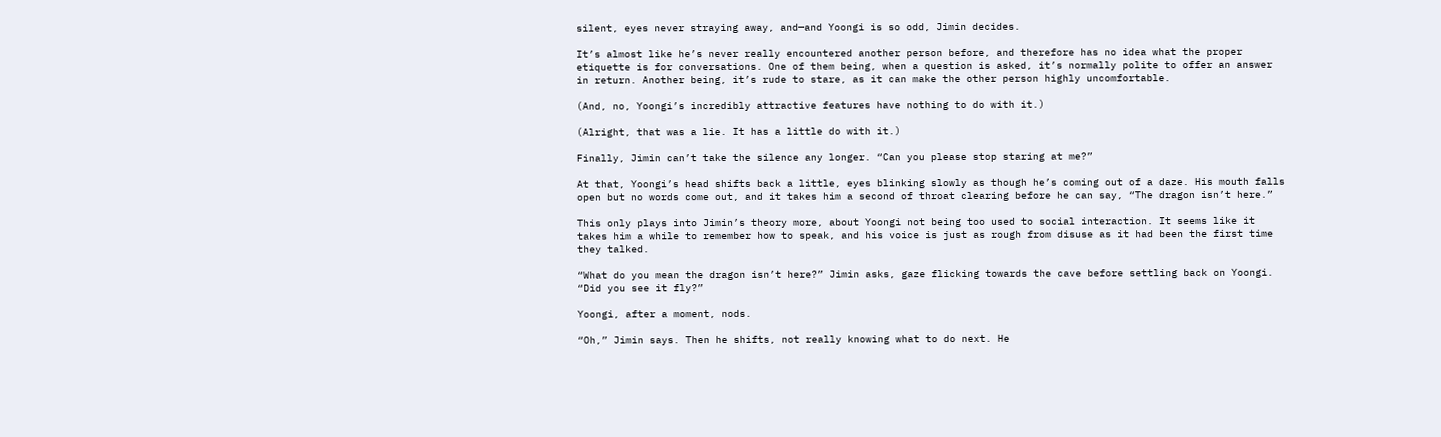silent, eyes never straying away, and—and Yoongi is so odd, Jimin decides.

It’s almost like he’s never really encountered another person before, and therefore has no idea what the proper etiquette is for conversations. One of them being, when a question is asked, it’s normally polite to offer an answer in return. Another being, it’s rude to stare, as it can make the other person highly uncomfortable.

(And, no, Yoongi’s incredibly attractive features have nothing to do with it.)

(Alright, that was a lie. It has a little do with it.)

Finally, Jimin can’t take the silence any longer. “Can you please stop staring at me?”

At that, Yoongi’s head shifts back a little, eyes blinking slowly as though he’s coming out of a daze. His mouth falls open but no words come out, and it takes him a second of throat clearing before he can say, “The dragon isn’t here.”

This only plays into Jimin’s theory more, about Yoongi not being too used to social interaction. It seems like it takes him a while to remember how to speak, and his voice is just as rough from disuse as it had been the first time they talked.

“What do you mean the dragon isn’t here?” Jimin asks, gaze flicking towards the cave before settling back on Yoongi. “Did you see it fly?”

Yoongi, after a moment, nods.

“Oh,” Jimin says. Then he shifts, not really knowing what to do next. He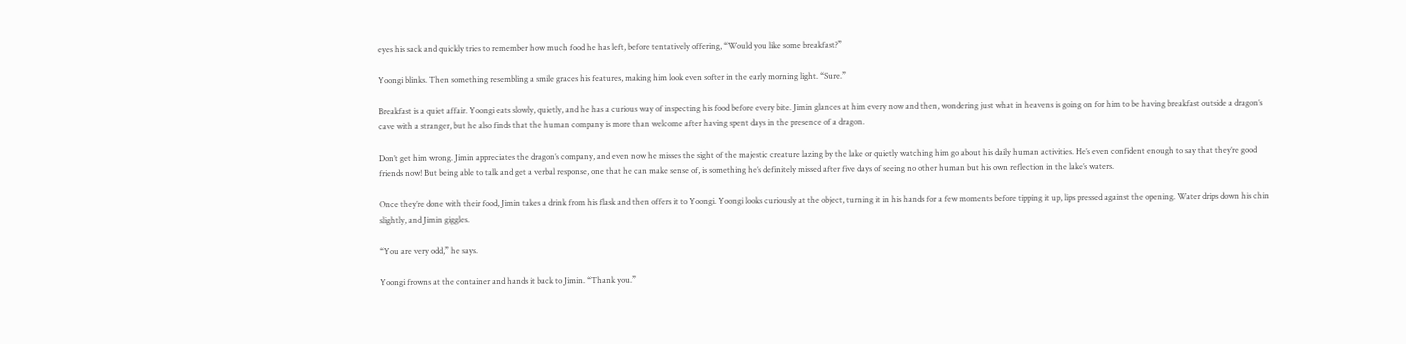eyes his sack and quickly tries to remember how much food he has left, before tentatively offering, “Would you like some breakfast?”

Yoongi blinks. Then something resembling a smile graces his features, making him look even softer in the early morning light. “Sure.”

Breakfast is a quiet affair. Yoongi eats slowly, quietly, and he has a curious way of inspecting his food before every bite. Jimin glances at him every now and then, wondering just what in heavens is going on for him to be having breakfast outside a dragon’s cave with a stranger, but he also finds that the human company is more than welcome after having spent days in the presence of a dragon.

Don’t get him wrong. Jimin appreciates the dragon’s company, and even now he misses the sight of the majestic creature lazing by the lake or quietly watching him go about his daily human activities. He’s even confident enough to say that they’re good friends now! But being able to talk and get a verbal response, one that he can make sense of, is something he’s definitely missed after five days of seeing no other human but his own reflection in the lake’s waters.

Once they’re done with their food, Jimin takes a drink from his flask and then offers it to Yoongi. Yoongi looks curiously at the object, turning it in his hands for a few moments before tipping it up, lips pressed against the opening. Water drips down his chin slightly, and Jimin giggles.

“You are very odd,” he says.

Yoongi frowns at the container and hands it back to Jimin. “Thank you.”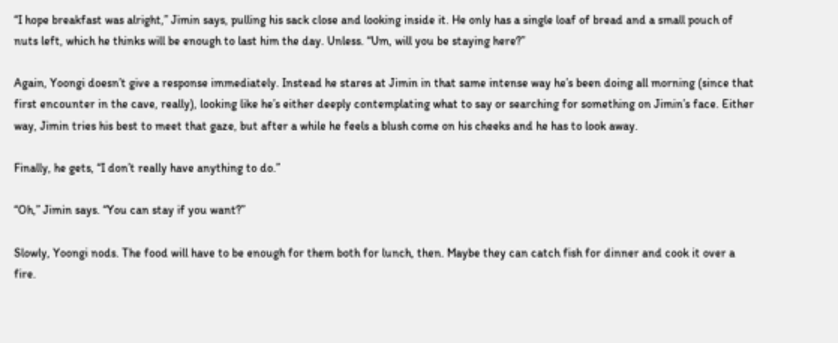“I hope breakfast was alright,” Jimin says, pulling his sack close and looking inside it. He only has a single loaf of bread and a small pouch of nuts left, which he thinks will be enough to last him the day. Unless. “Um, will you be staying here?”

Again, Yoongi doesn’t give a response immediately. Instead he stares at Jimin in that same intense way he’s been doing all morning (since that first encounter in the cave, really), looking like he’s either deeply contemplating what to say or searching for something on Jimin’s face. Either way, Jimin tries his best to meet that gaze, but after a while he feels a blush come on his cheeks and he has to look away.

Finally, he gets, “I don’t really have anything to do.”

“Oh,” Jimin says. “You can stay if you want?”

Slowly, Yoongi nods. The food will have to be enough for them both for lunch, then. Maybe they can catch fish for dinner and cook it over a fire.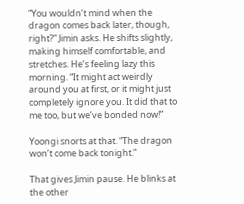“You wouldn’t mind when the dragon comes back later, though, right?” Jimin asks. He shifts slightly, making himself comfortable, and stretches. He’s feeling lazy this morning. “It might act weirdly around you at first, or it might just completely ignore you. It did that to me too, but we’ve bonded now!”

Yoongi snorts at that. “The dragon won’t come back tonight.”

That gives Jimin pause. He blinks at the other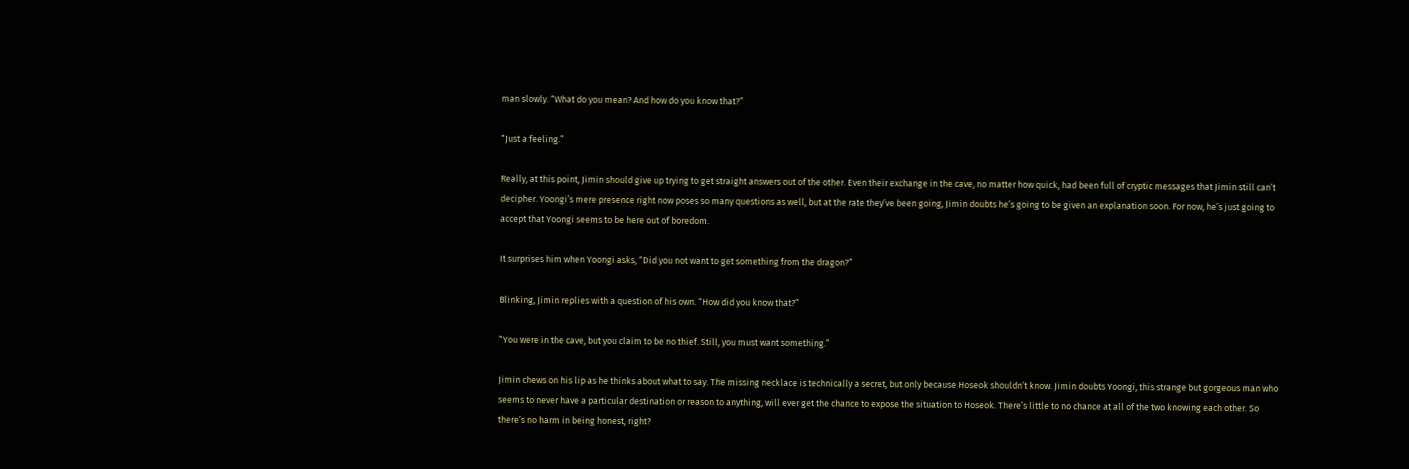man slowly. “What do you mean? And how do you know that?”

“Just a feeling.”

Really, at this point, Jimin should give up trying to get straight answers out of the other. Even their exchange in the cave, no matter how quick, had been full of cryptic messages that Jimin still can’t decipher. Yoongi’s mere presence right now poses so many questions as well, but at the rate they’ve been going, Jimin doubts he’s going to be given an explanation soon. For now, he’s just going to accept that Yoongi seems to be here out of boredom.

It surprises him when Yoongi asks, “Did you not want to get something from the dragon?”

Blinking, Jimin replies with a question of his own. “How did you know that?”

“You were in the cave, but you claim to be no thief. Still, you must want something.”

Jimin chews on his lip as he thinks about what to say. The missing necklace is technically a secret, but only because Hoseok shouldn’t know. Jimin doubts Yoongi, this strange but gorgeous man who seems to never have a particular destination or reason to anything, will ever get the chance to expose the situation to Hoseok. There’s little to no chance at all of the two knowing each other. So there’s no harm in being honest, right?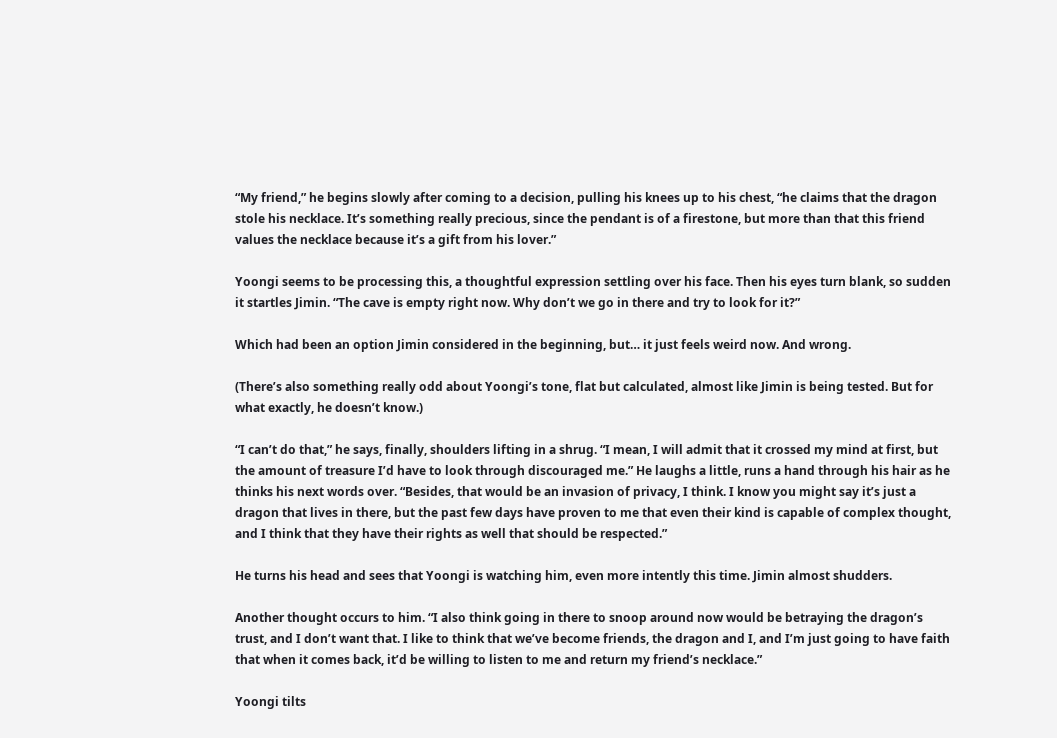“My friend,” he begins slowly after coming to a decision, pulling his knees up to his chest, “he claims that the dragon stole his necklace. It’s something really precious, since the pendant is of a firestone, but more than that this friend values the necklace because it’s a gift from his lover.”

Yoongi seems to be processing this, a thoughtful expression settling over his face. Then his eyes turn blank, so sudden it startles Jimin. “The cave is empty right now. Why don’t we go in there and try to look for it?”

Which had been an option Jimin considered in the beginning, but… it just feels weird now. And wrong.

(There’s also something really odd about Yoongi’s tone, flat but calculated, almost like Jimin is being tested. But for what exactly, he doesn’t know.)

“I can’t do that,” he says, finally, shoulders lifting in a shrug. “I mean, I will admit that it crossed my mind at first, but the amount of treasure I’d have to look through discouraged me.” He laughs a little, runs a hand through his hair as he thinks his next words over. “Besides, that would be an invasion of privacy, I think. I know you might say it’s just a dragon that lives in there, but the past few days have proven to me that even their kind is capable of complex thought, and I think that they have their rights as well that should be respected.”

He turns his head and sees that Yoongi is watching him, even more intently this time. Jimin almost shudders.

Another thought occurs to him. “I also think going in there to snoop around now would be betraying the dragon’s trust, and I don’t want that. I like to think that we’ve become friends, the dragon and I, and I’m just going to have faith that when it comes back, it’d be willing to listen to me and return my friend’s necklace.”

Yoongi tilts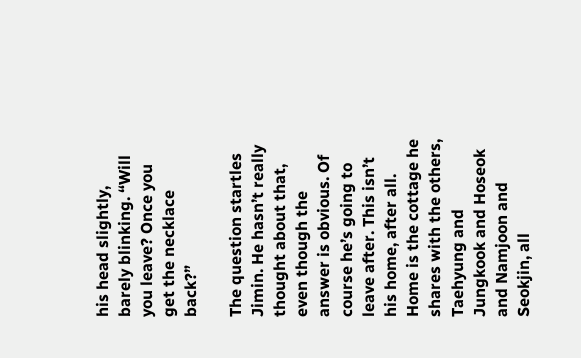his head slightly, barely blinking. “Will you leave? Once you get the necklace back?”

The question startles Jimin. He hasn’t really thought about that, even though the answer is obvious. Of course he’s going to leave after. This isn’t his home, after all. Home is the cottage he shares with the others, Taehyung and Jungkook and Hoseok and Namjoon and Seokjin, all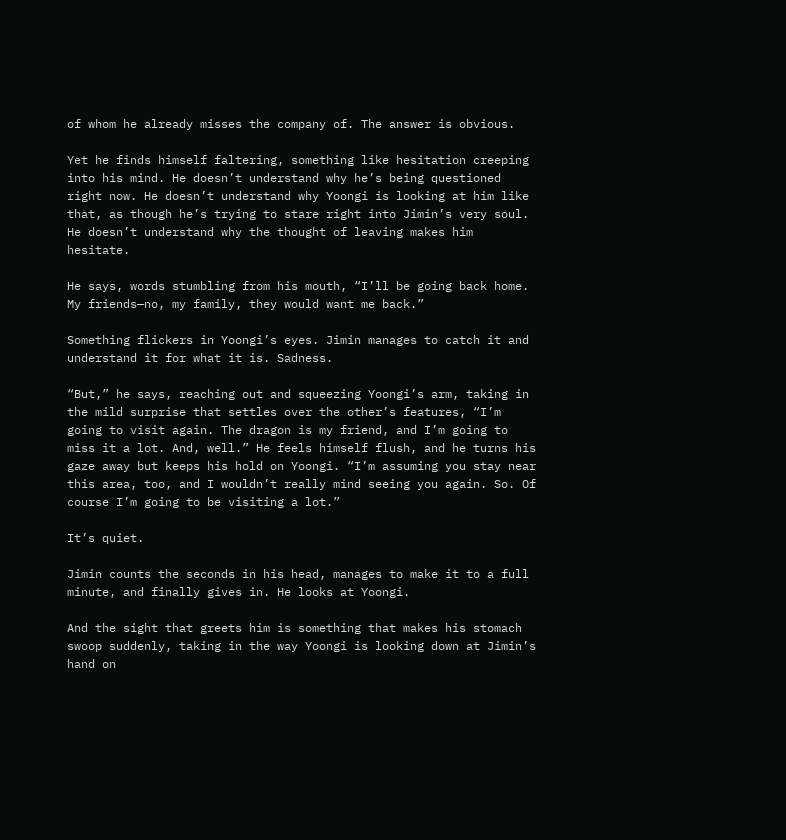of whom he already misses the company of. The answer is obvious.

Yet he finds himself faltering, something like hesitation creeping into his mind. He doesn’t understand why he’s being questioned right now. He doesn’t understand why Yoongi is looking at him like that, as though he’s trying to stare right into Jimin’s very soul. He doesn’t understand why the thought of leaving makes him hesitate.

He says, words stumbling from his mouth, “I’ll be going back home. My friends—no, my family, they would want me back.”

Something flickers in Yoongi’s eyes. Jimin manages to catch it and understand it for what it is. Sadness.

“But,” he says, reaching out and squeezing Yoongi’s arm, taking in the mild surprise that settles over the other’s features, “I’m going to visit again. The dragon is my friend, and I’m going to miss it a lot. And, well.” He feels himself flush, and he turns his gaze away but keeps his hold on Yoongi. “I’m assuming you stay near this area, too, and I wouldn’t really mind seeing you again. So. Of course I’m going to be visiting a lot.”

It’s quiet.

Jimin counts the seconds in his head, manages to make it to a full minute, and finally gives in. He looks at Yoongi.

And the sight that greets him is something that makes his stomach swoop suddenly, taking in the way Yoongi is looking down at Jimin’s hand on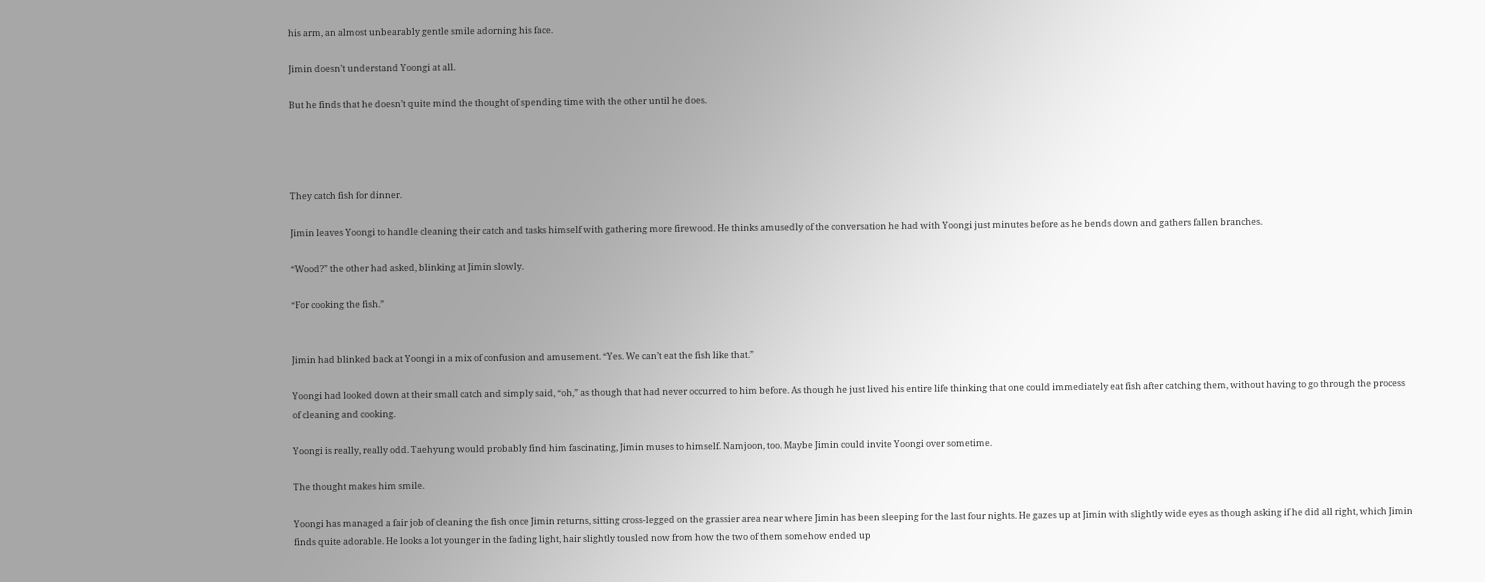his arm, an almost unbearably gentle smile adorning his face.

Jimin doesn’t understand Yoongi at all.

But he finds that he doesn’t quite mind the thought of spending time with the other until he does.




They catch fish for dinner.

Jimin leaves Yoongi to handle cleaning their catch and tasks himself with gathering more firewood. He thinks amusedly of the conversation he had with Yoongi just minutes before as he bends down and gathers fallen branches.

“Wood?” the other had asked, blinking at Jimin slowly.

“For cooking the fish.”


Jimin had blinked back at Yoongi in a mix of confusion and amusement. “Yes. We can’t eat the fish like that.”

Yoongi had looked down at their small catch and simply said, “oh,” as though that had never occurred to him before. As though he just lived his entire life thinking that one could immediately eat fish after catching them, without having to go through the process of cleaning and cooking.

Yoongi is really, really odd. Taehyung would probably find him fascinating, Jimin muses to himself. Namjoon, too. Maybe Jimin could invite Yoongi over sometime.

The thought makes him smile.

Yoongi has managed a fair job of cleaning the fish once Jimin returns, sitting cross-legged on the grassier area near where Jimin has been sleeping for the last four nights. He gazes up at Jimin with slightly wide eyes as though asking if he did all right, which Jimin finds quite adorable. He looks a lot younger in the fading light, hair slightly tousled now from how the two of them somehow ended up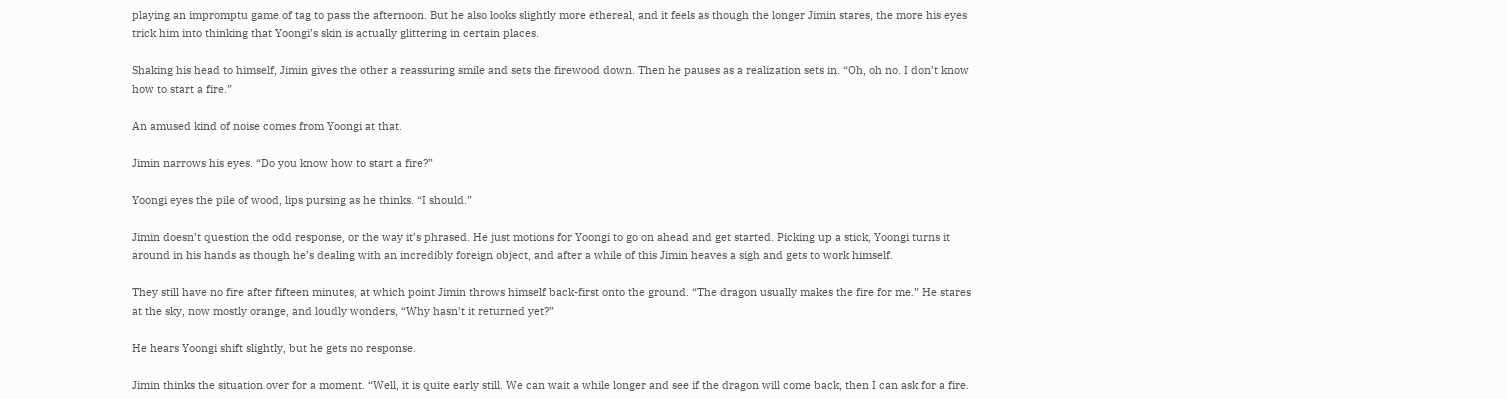playing an impromptu game of tag to pass the afternoon. But he also looks slightly more ethereal, and it feels as though the longer Jimin stares, the more his eyes trick him into thinking that Yoongi’s skin is actually glittering in certain places.

Shaking his head to himself, Jimin gives the other a reassuring smile and sets the firewood down. Then he pauses as a realization sets in. “Oh, oh no. I don’t know how to start a fire.”

An amused kind of noise comes from Yoongi at that.

Jimin narrows his eyes. “Do you know how to start a fire?”

Yoongi eyes the pile of wood, lips pursing as he thinks. “I should.”

Jimin doesn’t question the odd response, or the way it’s phrased. He just motions for Yoongi to go on ahead and get started. Picking up a stick, Yoongi turns it around in his hands as though he’s dealing with an incredibly foreign object, and after a while of this Jimin heaves a sigh and gets to work himself.

They still have no fire after fifteen minutes, at which point Jimin throws himself back-first onto the ground. “The dragon usually makes the fire for me.” He stares at the sky, now mostly orange, and loudly wonders, “Why hasn’t it returned yet?”

He hears Yoongi shift slightly, but he gets no response.

Jimin thinks the situation over for a moment. “Well, it is quite early still. We can wait a while longer and see if the dragon will come back, then I can ask for a fire.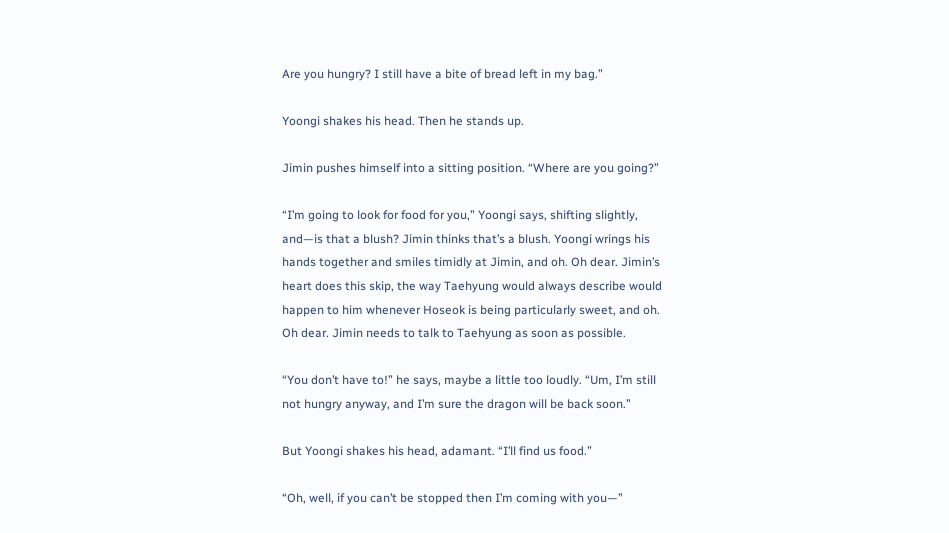Are you hungry? I still have a bite of bread left in my bag.”

Yoongi shakes his head. Then he stands up.

Jimin pushes himself into a sitting position. “Where are you going?”

“I’m going to look for food for you,” Yoongi says, shifting slightly, and—is that a blush? Jimin thinks that’s a blush. Yoongi wrings his hands together and smiles timidly at Jimin, and oh. Oh dear. Jimin’s heart does this skip, the way Taehyung would always describe would happen to him whenever Hoseok is being particularly sweet, and oh. Oh dear. Jimin needs to talk to Taehyung as soon as possible.

“You don’t have to!” he says, maybe a little too loudly. “Um, I’m still not hungry anyway, and I’m sure the dragon will be back soon.”

But Yoongi shakes his head, adamant. “I’ll find us food.”

“Oh, well, if you can’t be stopped then I’m coming with you—”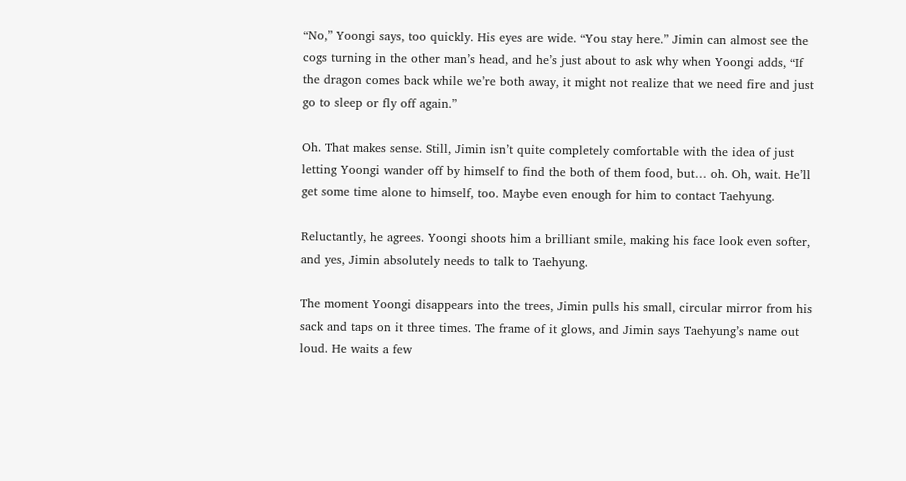“No,” Yoongi says, too quickly. His eyes are wide. “You stay here.” Jimin can almost see the cogs turning in the other man’s head, and he’s just about to ask why when Yoongi adds, “If the dragon comes back while we’re both away, it might not realize that we need fire and just go to sleep or fly off again.”

Oh. That makes sense. Still, Jimin isn’t quite completely comfortable with the idea of just letting Yoongi wander off by himself to find the both of them food, but… oh. Oh, wait. He’ll get some time alone to himself, too. Maybe even enough for him to contact Taehyung.

Reluctantly, he agrees. Yoongi shoots him a brilliant smile, making his face look even softer, and yes, Jimin absolutely needs to talk to Taehyung.

The moment Yoongi disappears into the trees, Jimin pulls his small, circular mirror from his sack and taps on it three times. The frame of it glows, and Jimin says Taehyung’s name out loud. He waits a few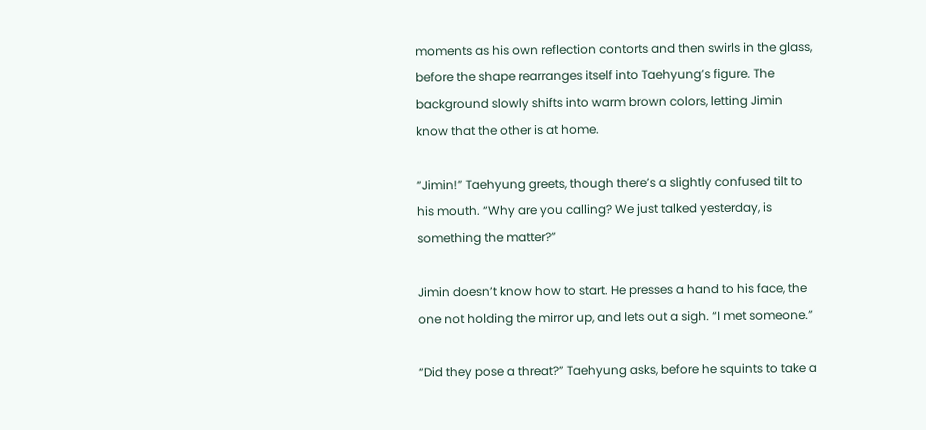moments as his own reflection contorts and then swirls in the glass, before the shape rearranges itself into Taehyung’s figure. The background slowly shifts into warm brown colors, letting Jimin know that the other is at home.

“Jimin!” Taehyung greets, though there’s a slightly confused tilt to his mouth. “Why are you calling? We just talked yesterday, is something the matter?”

Jimin doesn’t know how to start. He presses a hand to his face, the one not holding the mirror up, and lets out a sigh. “I met someone.”

“Did they pose a threat?” Taehyung asks, before he squints to take a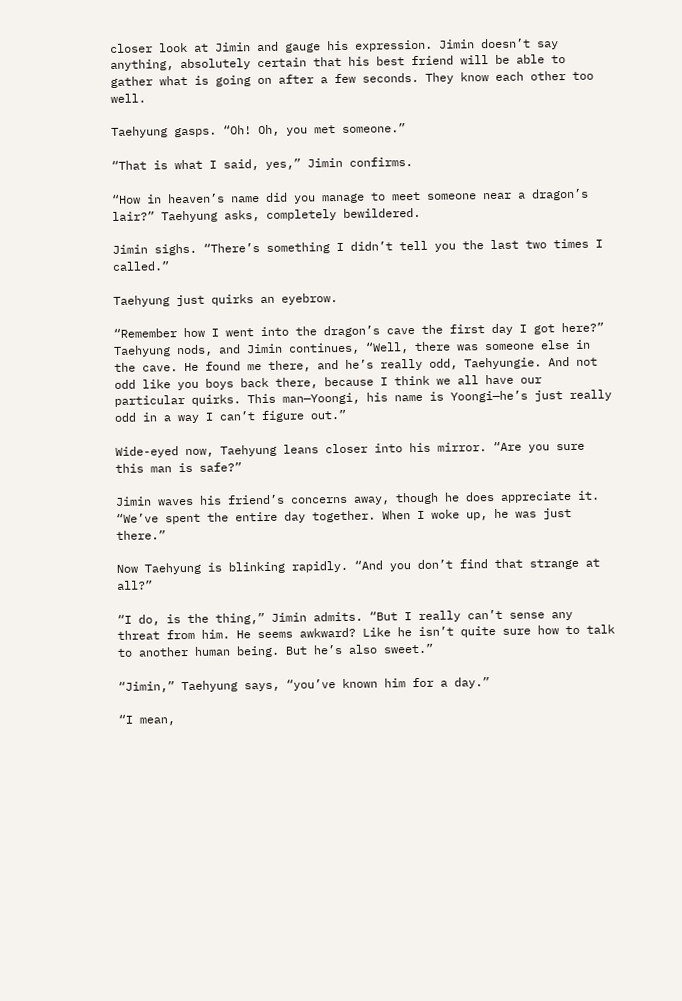closer look at Jimin and gauge his expression. Jimin doesn’t say anything, absolutely certain that his best friend will be able to gather what is going on after a few seconds. They know each other too well.

Taehyung gasps. “Oh! Oh, you met someone.”

“That is what I said, yes,” Jimin confirms.

“How in heaven’s name did you manage to meet someone near a dragon’s lair?” Taehyung asks, completely bewildered.

Jimin sighs. “There’s something I didn’t tell you the last two times I called.”

Taehyung just quirks an eyebrow.

“Remember how I went into the dragon’s cave the first day I got here?” Taehyung nods, and Jimin continues, “Well, there was someone else in the cave. He found me there, and he’s really odd, Taehyungie. And not odd like you boys back there, because I think we all have our particular quirks. This man—Yoongi, his name is Yoongi—he’s just really odd in a way I can’t figure out.”

Wide-eyed now, Taehyung leans closer into his mirror. “Are you sure this man is safe?”

Jimin waves his friend’s concerns away, though he does appreciate it. “We’ve spent the entire day together. When I woke up, he was just there.”

Now Taehyung is blinking rapidly. “And you don’t find that strange at all?”

“I do, is the thing,” Jimin admits. “But I really can’t sense any threat from him. He seems awkward? Like he isn’t quite sure how to talk to another human being. But he’s also sweet.”

“Jimin,” Taehyung says, “you’ve known him for a day.”

“I mean,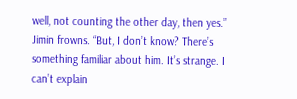well, not counting the other day, then yes.” Jimin frowns. “But, I don’t know? There’s something familiar about him. It’s strange. I can’t explain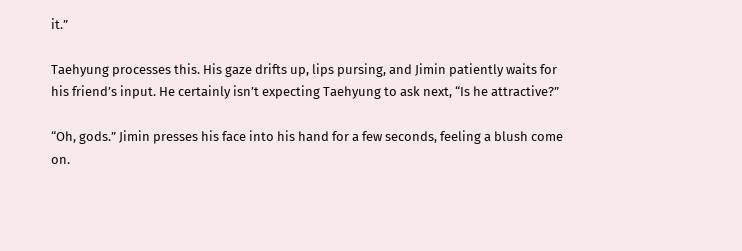it.”

Taehyung processes this. His gaze drifts up, lips pursing, and Jimin patiently waits for his friend’s input. He certainly isn’t expecting Taehyung to ask next, “Is he attractive?”

“Oh, gods.” Jimin presses his face into his hand for a few seconds, feeling a blush come on.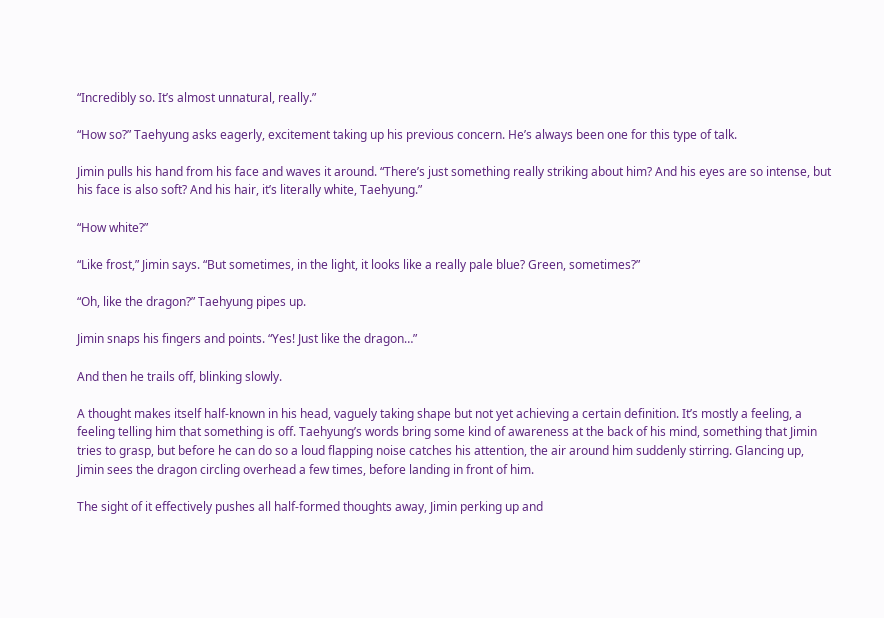“Incredibly so. It’s almost unnatural, really.”

“How so?” Taehyung asks eagerly, excitement taking up his previous concern. He’s always been one for this type of talk.

Jimin pulls his hand from his face and waves it around. “There’s just something really striking about him? And his eyes are so intense, but his face is also soft? And his hair, it’s literally white, Taehyung.”

“How white?”

“Like frost,” Jimin says. “But sometimes, in the light, it looks like a really pale blue? Green, sometimes?”

“Oh, like the dragon?” Taehyung pipes up.

Jimin snaps his fingers and points. “Yes! Just like the dragon…”

And then he trails off, blinking slowly.

A thought makes itself half-known in his head, vaguely taking shape but not yet achieving a certain definition. It’s mostly a feeling, a feeling telling him that something is off. Taehyung’s words bring some kind of awareness at the back of his mind, something that Jimin tries to grasp, but before he can do so a loud flapping noise catches his attention, the air around him suddenly stirring. Glancing up, Jimin sees the dragon circling overhead a few times, before landing in front of him.

The sight of it effectively pushes all half-formed thoughts away, Jimin perking up and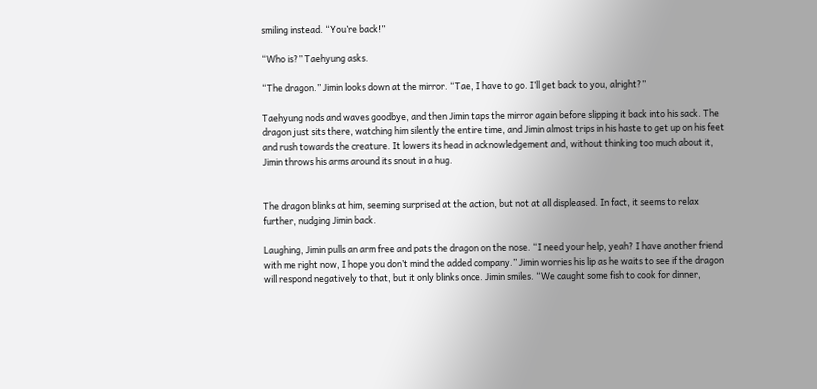smiling instead. “You’re back!”

“Who is?” Taehyung asks.

“The dragon.” Jimin looks down at the mirror. “Tae, I have to go. I’ll get back to you, alright?”

Taehyung nods and waves goodbye, and then Jimin taps the mirror again before slipping it back into his sack. The dragon just sits there, watching him silently the entire time, and Jimin almost trips in his haste to get up on his feet and rush towards the creature. It lowers its head in acknowledgement and, without thinking too much about it, Jimin throws his arms around its snout in a hug.


The dragon blinks at him, seeming surprised at the action, but not at all displeased. In fact, it seems to relax further, nudging Jimin back.

Laughing, Jimin pulls an arm free and pats the dragon on the nose. “I need your help, yeah? I have another friend with me right now, I hope you don’t mind the added company.” Jimin worries his lip as he waits to see if the dragon will respond negatively to that, but it only blinks once. Jimin smiles. “We caught some fish to cook for dinner,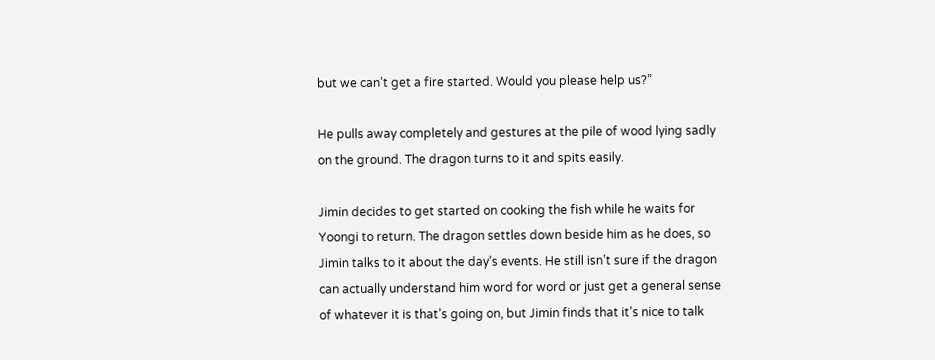but we can’t get a fire started. Would you please help us?”

He pulls away completely and gestures at the pile of wood lying sadly on the ground. The dragon turns to it and spits easily.

Jimin decides to get started on cooking the fish while he waits for Yoongi to return. The dragon settles down beside him as he does, so Jimin talks to it about the day’s events. He still isn’t sure if the dragon can actually understand him word for word or just get a general sense of whatever it is that’s going on, but Jimin finds that it’s nice to talk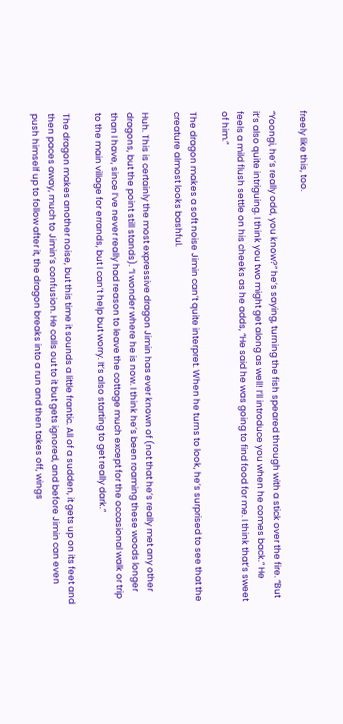freely like this, too.

“Yoongi, he’s really odd, you know?” he’s saying, turning the fish speared through with a stick over the fire. “But it’s also quite intriguing. I think you two might get along as well! I’ll introduce you when he comes back.” He feels a mild flush settle on his cheeks as he adds, “He said he was going to find food for me. I think that’s sweet of him.”

The dragon makes a soft noise Jimin can’t quite interpret. When he turns to look, he’s surprised to see that the creature almost looks bashful.

Huh. This is certainly the most expressive dragon Jimin has ever known of (not that he’s really met any other dragons, but the point still stands). “I wonder where he is now. I think he’s been roaming these woods longer than I have, since I’ve never really had reason to leave the cottage much except for the occasional walk or trip to the main village for errands, but I can’t help but worry. It’s also starting to get really dark.”

The dragon makes another noise, but this time it sounds a little frantic. All of a sudden, it gets up on its feet and then paces away, much to Jimin’s confusion. He calls out to it but gets ignored, and before Jimin can even push himself up to follow after it, the dragon breaks into a run and then takes off, wings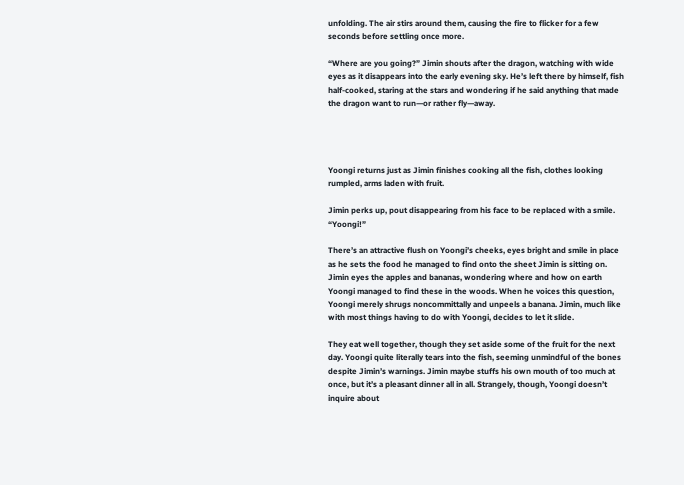unfolding. The air stirs around them, causing the fire to flicker for a few seconds before settling once more.

“Where are you going?” Jimin shouts after the dragon, watching with wide eyes as it disappears into the early evening sky. He’s left there by himself, fish half-cooked, staring at the stars and wondering if he said anything that made the dragon want to run—or rather fly—away.




Yoongi returns just as Jimin finishes cooking all the fish, clothes looking rumpled, arms laden with fruit.

Jimin perks up, pout disappearing from his face to be replaced with a smile. “Yoongi!”

There’s an attractive flush on Yoongi’s cheeks, eyes bright and smile in place as he sets the food he managed to find onto the sheet Jimin is sitting on. Jimin eyes the apples and bananas, wondering where and how on earth Yoongi managed to find these in the woods. When he voices this question, Yoongi merely shrugs noncommittally and unpeels a banana. Jimin, much like with most things having to do with Yoongi, decides to let it slide.

They eat well together, though they set aside some of the fruit for the next day. Yoongi quite literally tears into the fish, seeming unmindful of the bones despite Jimin’s warnings. Jimin maybe stuffs his own mouth of too much at once, but it’s a pleasant dinner all in all. Strangely, though, Yoongi doesn’t inquire about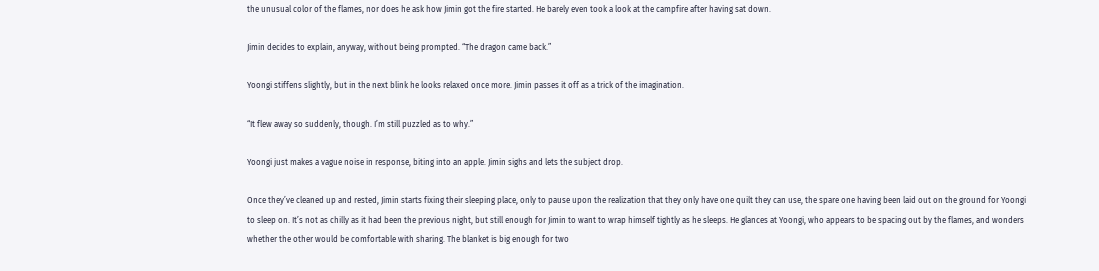the unusual color of the flames, nor does he ask how Jimin got the fire started. He barely even took a look at the campfire after having sat down.

Jimin decides to explain, anyway, without being prompted. “The dragon came back.”

Yoongi stiffens slightly, but in the next blink he looks relaxed once more. Jimin passes it off as a trick of the imagination.

“It flew away so suddenly, though. I’m still puzzled as to why.”

Yoongi just makes a vague noise in response, biting into an apple. Jimin sighs and lets the subject drop.

Once they’ve cleaned up and rested, Jimin starts fixing their sleeping place, only to pause upon the realization that they only have one quilt they can use, the spare one having been laid out on the ground for Yoongi to sleep on. It’s not as chilly as it had been the previous night, but still enough for Jimin to want to wrap himself tightly as he sleeps. He glances at Yoongi, who appears to be spacing out by the flames, and wonders whether the other would be comfortable with sharing. The blanket is big enough for two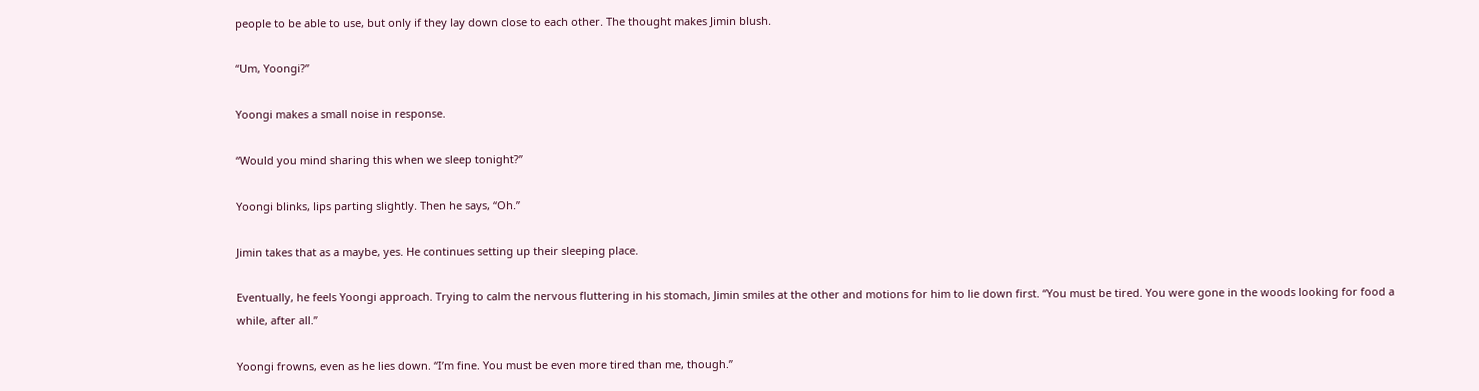people to be able to use, but only if they lay down close to each other. The thought makes Jimin blush.

“Um, Yoongi?”

Yoongi makes a small noise in response.

“Would you mind sharing this when we sleep tonight?”

Yoongi blinks, lips parting slightly. Then he says, “Oh.”

Jimin takes that as a maybe, yes. He continues setting up their sleeping place.

Eventually, he feels Yoongi approach. Trying to calm the nervous fluttering in his stomach, Jimin smiles at the other and motions for him to lie down first. “You must be tired. You were gone in the woods looking for food a while, after all.”

Yoongi frowns, even as he lies down. “I’m fine. You must be even more tired than me, though.”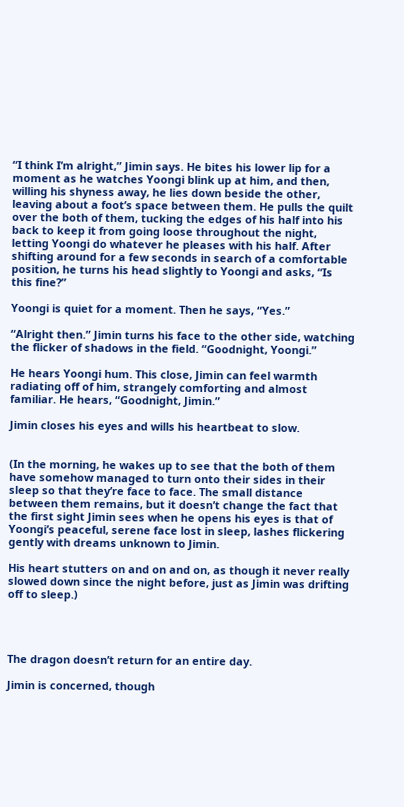“I think I’m alright,” Jimin says. He bites his lower lip for a moment as he watches Yoongi blink up at him, and then, willing his shyness away, he lies down beside the other, leaving about a foot’s space between them. He pulls the quilt over the both of them, tucking the edges of his half into his back to keep it from going loose throughout the night, letting Yoongi do whatever he pleases with his half. After shifting around for a few seconds in search of a comfortable position, he turns his head slightly to Yoongi and asks, “Is this fine?”

Yoongi is quiet for a moment. Then he says, “Yes.”

“Alright then.” Jimin turns his face to the other side, watching the flicker of shadows in the field. “Goodnight, Yoongi.”

He hears Yoongi hum. This close, Jimin can feel warmth radiating off of him, strangely comforting and almost familiar. He hears, “Goodnight, Jimin.”

Jimin closes his eyes and wills his heartbeat to slow.


(In the morning, he wakes up to see that the both of them have somehow managed to turn onto their sides in their sleep so that they’re face to face. The small distance between them remains, but it doesn’t change the fact that the first sight Jimin sees when he opens his eyes is that of Yoongi’s peaceful, serene face lost in sleep, lashes flickering gently with dreams unknown to Jimin.

His heart stutters on and on and on, as though it never really slowed down since the night before, just as Jimin was drifting off to sleep.)




The dragon doesn’t return for an entire day.

Jimin is concerned, though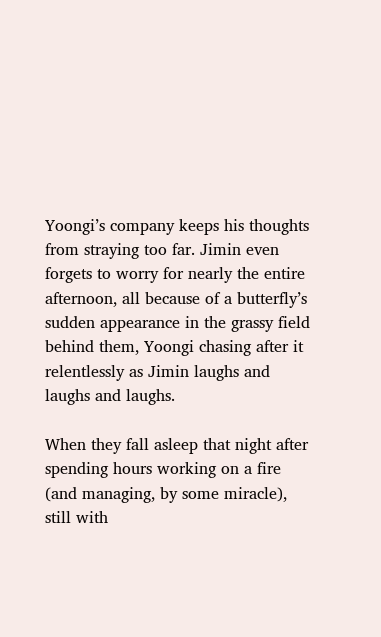Yoongi’s company keeps his thoughts from straying too far. Jimin even forgets to worry for nearly the entire afternoon, all because of a butterfly’s sudden appearance in the grassy field behind them, Yoongi chasing after it relentlessly as Jimin laughs and laughs and laughs.

When they fall asleep that night after spending hours working on a fire (and managing, by some miracle), still with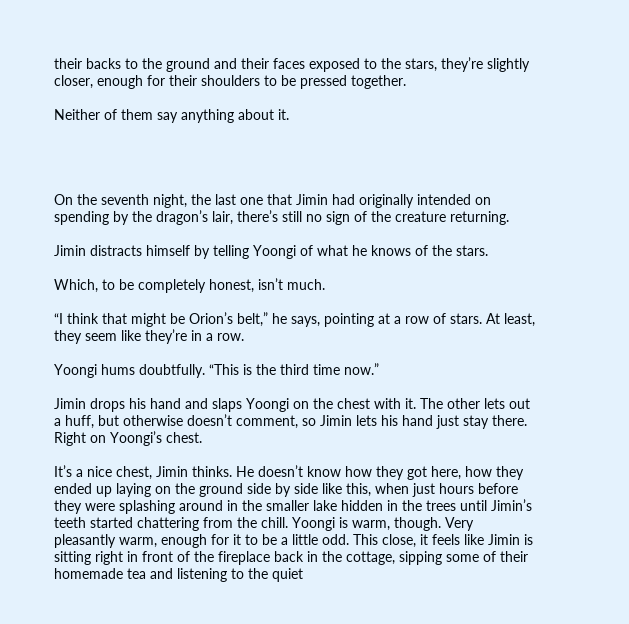their backs to the ground and their faces exposed to the stars, they’re slightly closer, enough for their shoulders to be pressed together.

Neither of them say anything about it.




On the seventh night, the last one that Jimin had originally intended on spending by the dragon’s lair, there’s still no sign of the creature returning.

Jimin distracts himself by telling Yoongi of what he knows of the stars.

Which, to be completely honest, isn’t much.

“I think that might be Orion’s belt,” he says, pointing at a row of stars. At least, they seem like they’re in a row.

Yoongi hums doubtfully. “This is the third time now.”

Jimin drops his hand and slaps Yoongi on the chest with it. The other lets out a huff, but otherwise doesn’t comment, so Jimin lets his hand just stay there. Right on Yoongi’s chest.

It’s a nice chest, Jimin thinks. He doesn’t know how they got here, how they ended up laying on the ground side by side like this, when just hours before they were splashing around in the smaller lake hidden in the trees until Jimin’s teeth started chattering from the chill. Yoongi is warm, though. Very pleasantly warm, enough for it to be a little odd. This close, it feels like Jimin is sitting right in front of the fireplace back in the cottage, sipping some of their homemade tea and listening to the quiet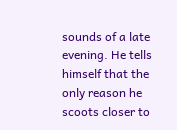sounds of a late evening. He tells himself that the only reason he scoots closer to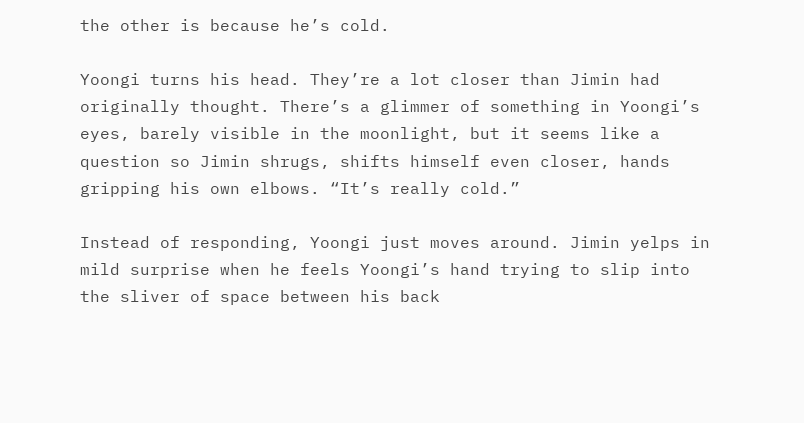the other is because he’s cold.

Yoongi turns his head. They’re a lot closer than Jimin had originally thought. There’s a glimmer of something in Yoongi’s eyes, barely visible in the moonlight, but it seems like a question so Jimin shrugs, shifts himself even closer, hands gripping his own elbows. “It’s really cold.”

Instead of responding, Yoongi just moves around. Jimin yelps in mild surprise when he feels Yoongi’s hand trying to slip into the sliver of space between his back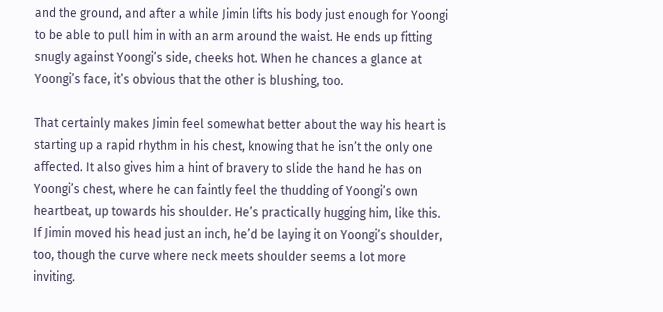and the ground, and after a while Jimin lifts his body just enough for Yoongi to be able to pull him in with an arm around the waist. He ends up fitting snugly against Yoongi’s side, cheeks hot. When he chances a glance at Yoongi’s face, it’s obvious that the other is blushing, too.

That certainly makes Jimin feel somewhat better about the way his heart is starting up a rapid rhythm in his chest, knowing that he isn’t the only one affected. It also gives him a hint of bravery to slide the hand he has on Yoongi’s chest, where he can faintly feel the thudding of Yoongi’s own heartbeat, up towards his shoulder. He’s practically hugging him, like this. If Jimin moved his head just an inch, he’d be laying it on Yoongi’s shoulder, too, though the curve where neck meets shoulder seems a lot more inviting.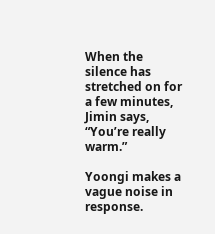When the silence has stretched on for a few minutes, Jimin says, “You’re really warm.”

Yoongi makes a vague noise in response.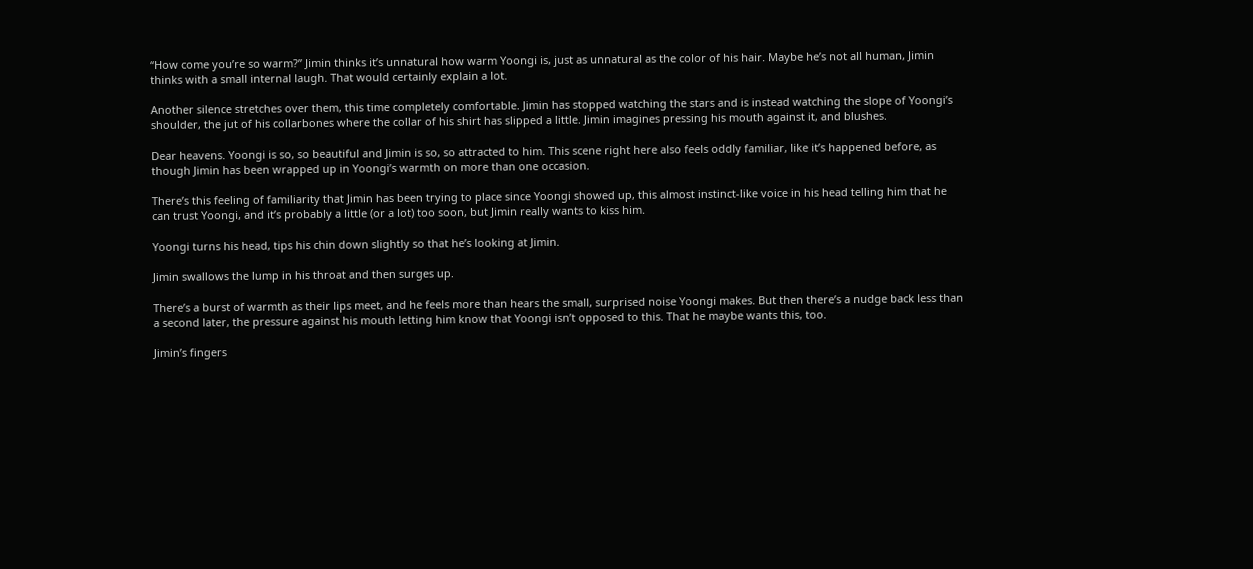“How come you’re so warm?” Jimin thinks it’s unnatural how warm Yoongi is, just as unnatural as the color of his hair. Maybe he’s not all human, Jimin thinks with a small internal laugh. That would certainly explain a lot.

Another silence stretches over them, this time completely comfortable. Jimin has stopped watching the stars and is instead watching the slope of Yoongi’s shoulder, the jut of his collarbones where the collar of his shirt has slipped a little. Jimin imagines pressing his mouth against it, and blushes.

Dear heavens. Yoongi is so, so beautiful and Jimin is so, so attracted to him. This scene right here also feels oddly familiar, like it’s happened before, as though Jimin has been wrapped up in Yoongi’s warmth on more than one occasion.

There’s this feeling of familiarity that Jimin has been trying to place since Yoongi showed up, this almost instinct-like voice in his head telling him that he can trust Yoongi, and it’s probably a little (or a lot) too soon, but Jimin really wants to kiss him.

Yoongi turns his head, tips his chin down slightly so that he’s looking at Jimin.

Jimin swallows the lump in his throat and then surges up.

There’s a burst of warmth as their lips meet, and he feels more than hears the small, surprised noise Yoongi makes. But then there’s a nudge back less than a second later, the pressure against his mouth letting him know that Yoongi isn’t opposed to this. That he maybe wants this, too.

Jimin’s fingers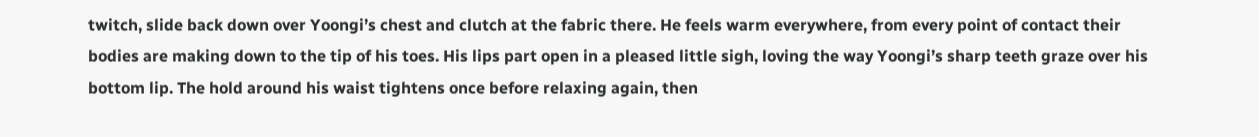twitch, slide back down over Yoongi’s chest and clutch at the fabric there. He feels warm everywhere, from every point of contact their bodies are making down to the tip of his toes. His lips part open in a pleased little sigh, loving the way Yoongi’s sharp teeth graze over his bottom lip. The hold around his waist tightens once before relaxing again, then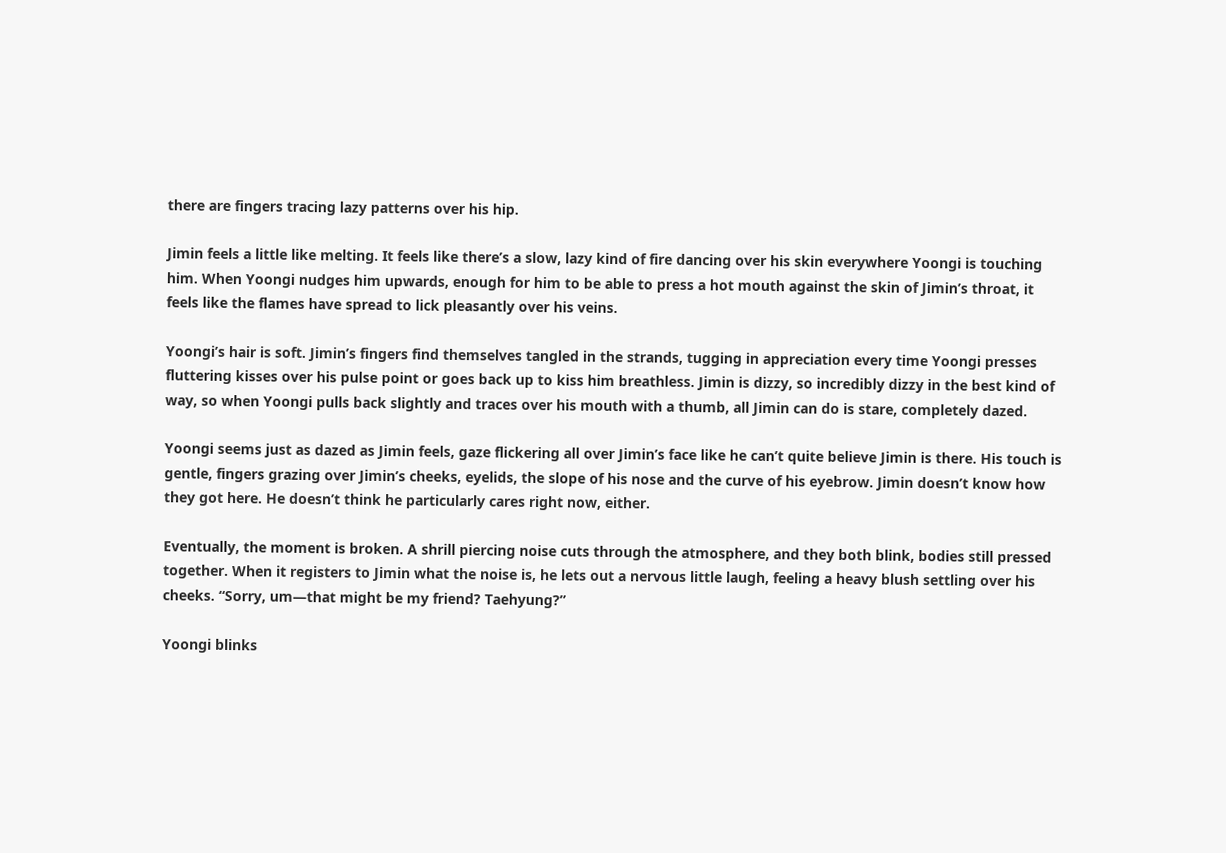there are fingers tracing lazy patterns over his hip.

Jimin feels a little like melting. It feels like there’s a slow, lazy kind of fire dancing over his skin everywhere Yoongi is touching him. When Yoongi nudges him upwards, enough for him to be able to press a hot mouth against the skin of Jimin’s throat, it feels like the flames have spread to lick pleasantly over his veins.

Yoongi’s hair is soft. Jimin’s fingers find themselves tangled in the strands, tugging in appreciation every time Yoongi presses fluttering kisses over his pulse point or goes back up to kiss him breathless. Jimin is dizzy, so incredibly dizzy in the best kind of way, so when Yoongi pulls back slightly and traces over his mouth with a thumb, all Jimin can do is stare, completely dazed.

Yoongi seems just as dazed as Jimin feels, gaze flickering all over Jimin’s face like he can’t quite believe Jimin is there. His touch is gentle, fingers grazing over Jimin’s cheeks, eyelids, the slope of his nose and the curve of his eyebrow. Jimin doesn’t know how they got here. He doesn’t think he particularly cares right now, either.

Eventually, the moment is broken. A shrill piercing noise cuts through the atmosphere, and they both blink, bodies still pressed together. When it registers to Jimin what the noise is, he lets out a nervous little laugh, feeling a heavy blush settling over his cheeks. “Sorry, um—that might be my friend? Taehyung?”

Yoongi blinks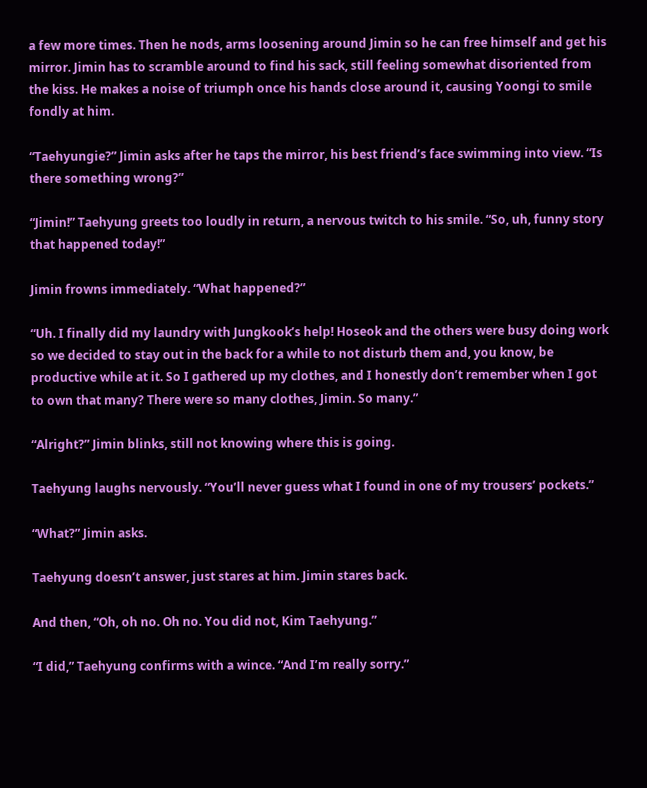a few more times. Then he nods, arms loosening around Jimin so he can free himself and get his mirror. Jimin has to scramble around to find his sack, still feeling somewhat disoriented from the kiss. He makes a noise of triumph once his hands close around it, causing Yoongi to smile fondly at him.

“Taehyungie?” Jimin asks after he taps the mirror, his best friend’s face swimming into view. “Is there something wrong?”

“Jimin!” Taehyung greets too loudly in return, a nervous twitch to his smile. “So, uh, funny story that happened today!”

Jimin frowns immediately. “What happened?”

“Uh. I finally did my laundry with Jungkook’s help! Hoseok and the others were busy doing work so we decided to stay out in the back for a while to not disturb them and, you know, be productive while at it. So I gathered up my clothes, and I honestly don’t remember when I got to own that many? There were so many clothes, Jimin. So many.”

“Alright?” Jimin blinks, still not knowing where this is going.

Taehyung laughs nervously. “You’ll never guess what I found in one of my trousers’ pockets.”

“What?” Jimin asks.

Taehyung doesn’t answer, just stares at him. Jimin stares back.

And then, “Oh, oh no. Oh no. You did not, Kim Taehyung.”

“I did,” Taehyung confirms with a wince. “And I’m really sorry.”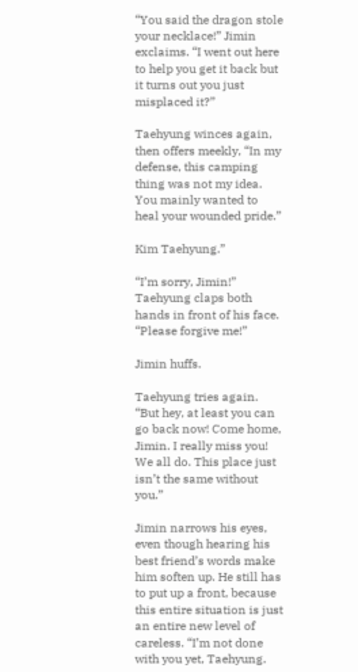“You said the dragon stole your necklace!” Jimin exclaims. “I went out here to help you get it back but it turns out you just misplaced it?”

Taehyung winces again, then offers meekly, “In my defense, this camping thing was not my idea. You mainly wanted to heal your wounded pride.”

Kim Taehyung.”

“I’m sorry, Jimin!” Taehyung claps both hands in front of his face. “Please forgive me!”

Jimin huffs.

Taehyung tries again. “But hey, at least you can go back now! Come home, Jimin. I really miss you! We all do. This place just isn’t the same without you.”

Jimin narrows his eyes, even though hearing his best friend’s words make him soften up. He still has to put up a front, because this entire situation is just an entire new level of careless. “I’m not done with you yet, Taehyung.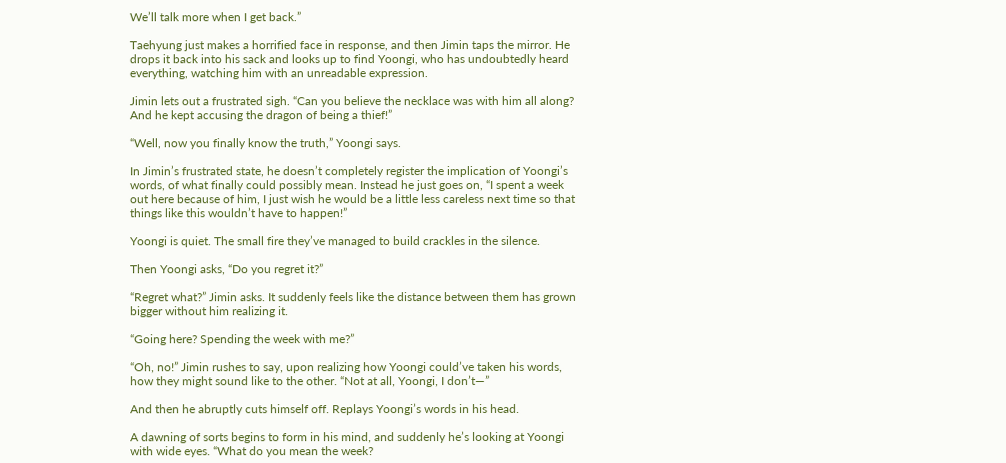We’ll talk more when I get back.”

Taehyung just makes a horrified face in response, and then Jimin taps the mirror. He drops it back into his sack and looks up to find Yoongi, who has undoubtedly heard everything, watching him with an unreadable expression.

Jimin lets out a frustrated sigh. “Can you believe the necklace was with him all along? And he kept accusing the dragon of being a thief!”

“Well, now you finally know the truth,” Yoongi says.

In Jimin’s frustrated state, he doesn’t completely register the implication of Yoongi’s words, of what finally could possibly mean. Instead he just goes on, “I spent a week out here because of him, I just wish he would be a little less careless next time so that things like this wouldn’t have to happen!”

Yoongi is quiet. The small fire they’ve managed to build crackles in the silence.

Then Yoongi asks, “Do you regret it?”

“Regret what?” Jimin asks. It suddenly feels like the distance between them has grown bigger without him realizing it.

“Going here? Spending the week with me?”

“Oh, no!” Jimin rushes to say, upon realizing how Yoongi could’ve taken his words, how they might sound like to the other. “Not at all, Yoongi, I don’t—”

And then he abruptly cuts himself off. Replays Yoongi’s words in his head.

A dawning of sorts begins to form in his mind, and suddenly he’s looking at Yoongi with wide eyes. “What do you mean the week?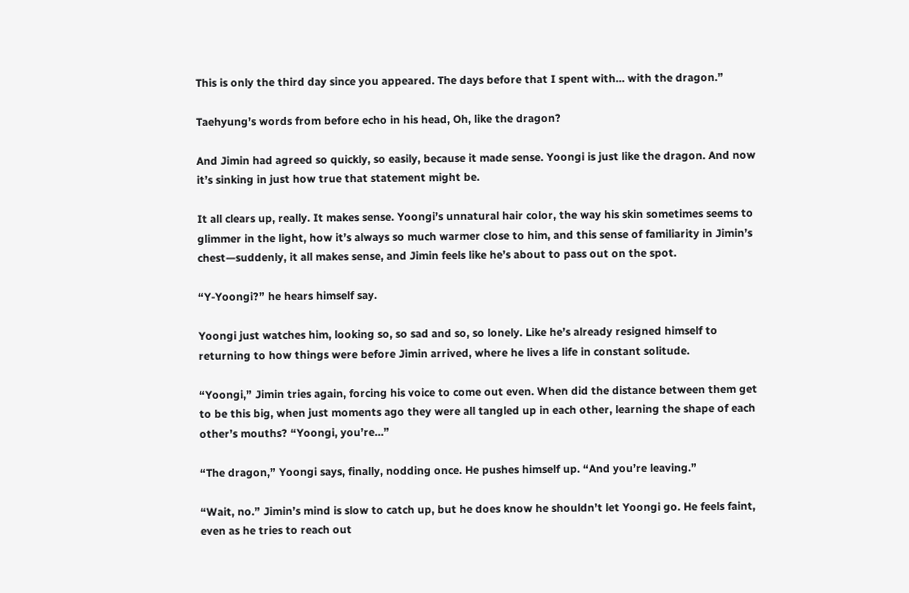This is only the third day since you appeared. The days before that I spent with… with the dragon.”

Taehyung’s words from before echo in his head, Oh, like the dragon?

And Jimin had agreed so quickly, so easily, because it made sense. Yoongi is just like the dragon. And now it’s sinking in just how true that statement might be.

It all clears up, really. It makes sense. Yoongi’s unnatural hair color, the way his skin sometimes seems to glimmer in the light, how it’s always so much warmer close to him, and this sense of familiarity in Jimin’s chest—suddenly, it all makes sense, and Jimin feels like he’s about to pass out on the spot.

“Y-Yoongi?” he hears himself say.

Yoongi just watches him, looking so, so sad and so, so lonely. Like he’s already resigned himself to returning to how things were before Jimin arrived, where he lives a life in constant solitude.

“Yoongi,” Jimin tries again, forcing his voice to come out even. When did the distance between them get to be this big, when just moments ago they were all tangled up in each other, learning the shape of each other’s mouths? “Yoongi, you’re…”

“The dragon,” Yoongi says, finally, nodding once. He pushes himself up. “And you’re leaving.”

“Wait, no.” Jimin’s mind is slow to catch up, but he does know he shouldn’t let Yoongi go. He feels faint, even as he tries to reach out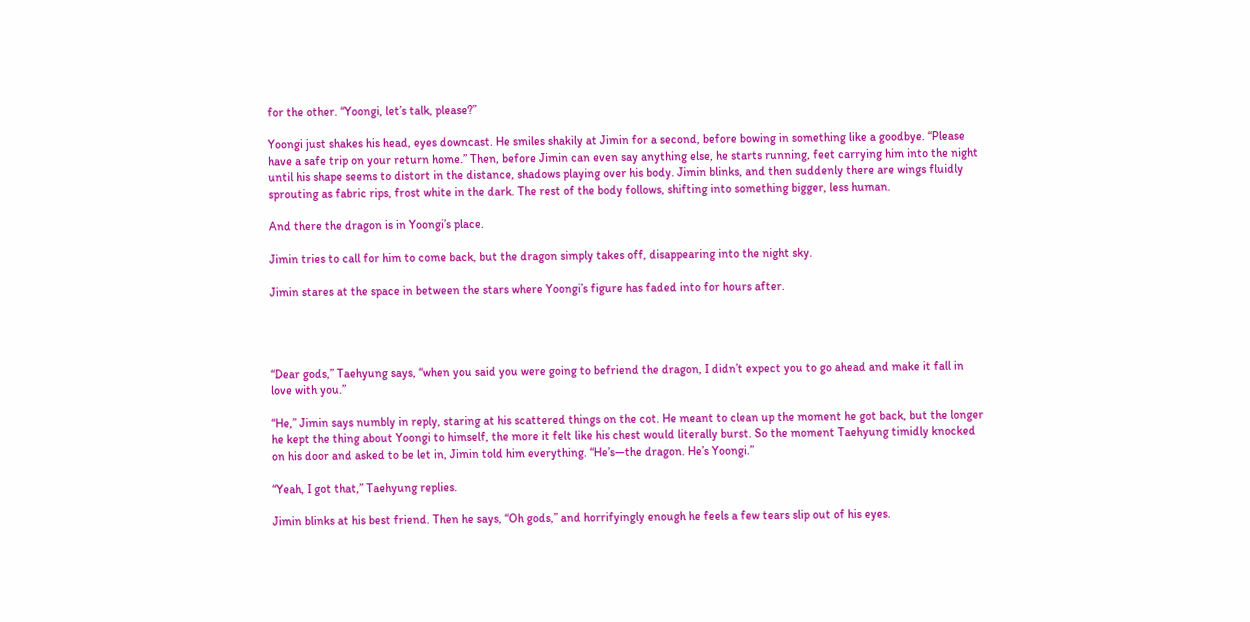for the other. “Yoongi, let’s talk, please?”

Yoongi just shakes his head, eyes downcast. He smiles shakily at Jimin for a second, before bowing in something like a goodbye. “Please have a safe trip on your return home.” Then, before Jimin can even say anything else, he starts running, feet carrying him into the night until his shape seems to distort in the distance, shadows playing over his body. Jimin blinks, and then suddenly there are wings fluidly sprouting as fabric rips, frost white in the dark. The rest of the body follows, shifting into something bigger, less human.

And there the dragon is in Yoongi’s place.

Jimin tries to call for him to come back, but the dragon simply takes off, disappearing into the night sky.

Jimin stares at the space in between the stars where Yoongi’s figure has faded into for hours after.




“Dear gods,” Taehyung says, “when you said you were going to befriend the dragon, I didn’t expect you to go ahead and make it fall in love with you.”

“He,” Jimin says numbly in reply, staring at his scattered things on the cot. He meant to clean up the moment he got back, but the longer he kept the thing about Yoongi to himself, the more it felt like his chest would literally burst. So the moment Taehyung timidly knocked on his door and asked to be let in, Jimin told him everything. “He’s—the dragon. He’s Yoongi.”

“Yeah, I got that,” Taehyung replies.

Jimin blinks at his best friend. Then he says, “Oh gods,” and horrifyingly enough he feels a few tears slip out of his eyes.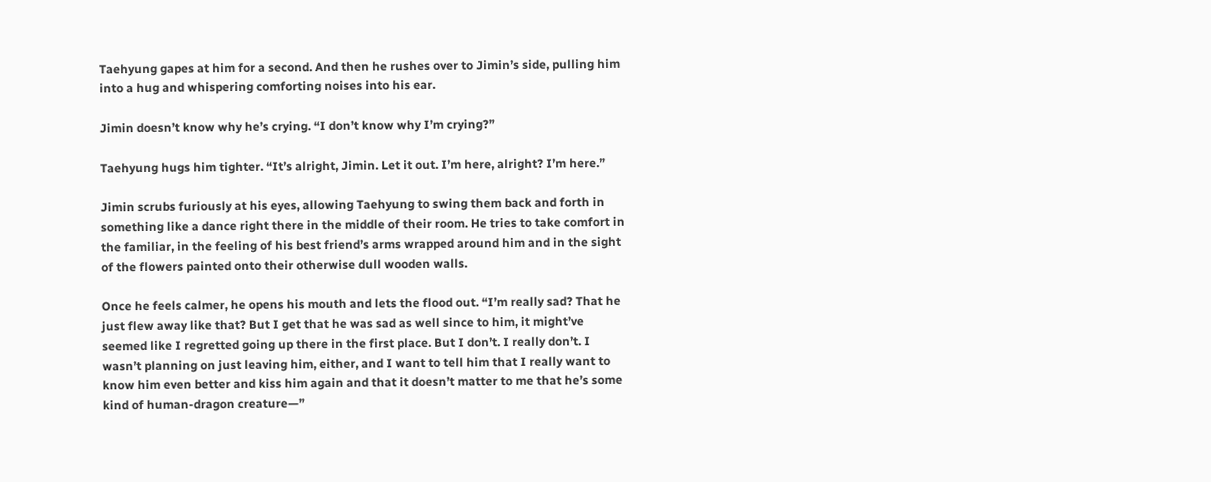Taehyung gapes at him for a second. And then he rushes over to Jimin’s side, pulling him into a hug and whispering comforting noises into his ear.

Jimin doesn’t know why he’s crying. “I don’t know why I’m crying?”

Taehyung hugs him tighter. “It’s alright, Jimin. Let it out. I’m here, alright? I’m here.”

Jimin scrubs furiously at his eyes, allowing Taehyung to swing them back and forth in something like a dance right there in the middle of their room. He tries to take comfort in the familiar, in the feeling of his best friend’s arms wrapped around him and in the sight of the flowers painted onto their otherwise dull wooden walls.

Once he feels calmer, he opens his mouth and lets the flood out. “I’m really sad? That he just flew away like that? But I get that he was sad as well since to him, it might’ve seemed like I regretted going up there in the first place. But I don’t. I really don’t. I wasn’t planning on just leaving him, either, and I want to tell him that I really want to know him even better and kiss him again and that it doesn’t matter to me that he’s some kind of human-dragon creature—”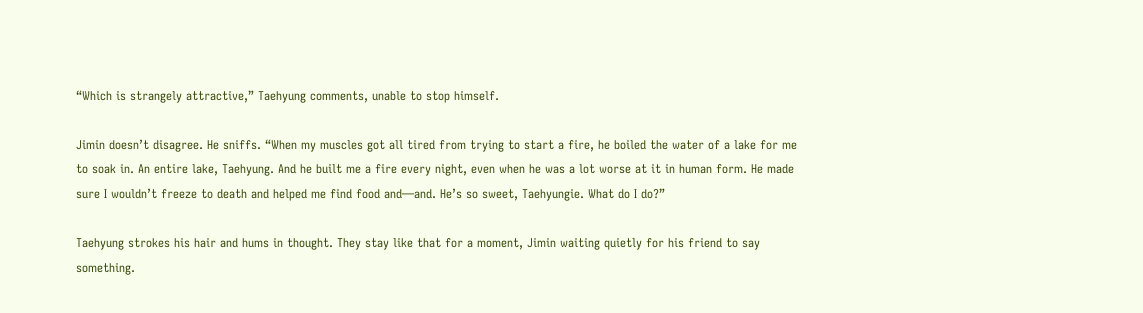“Which is strangely attractive,” Taehyung comments, unable to stop himself.

Jimin doesn’t disagree. He sniffs. “When my muscles got all tired from trying to start a fire, he boiled the water of a lake for me to soak in. An entire lake, Taehyung. And he built me a fire every night, even when he was a lot worse at it in human form. He made sure I wouldn’t freeze to death and helped me find food and—and. He’s so sweet, Taehyungie. What do I do?”

Taehyung strokes his hair and hums in thought. They stay like that for a moment, Jimin waiting quietly for his friend to say something.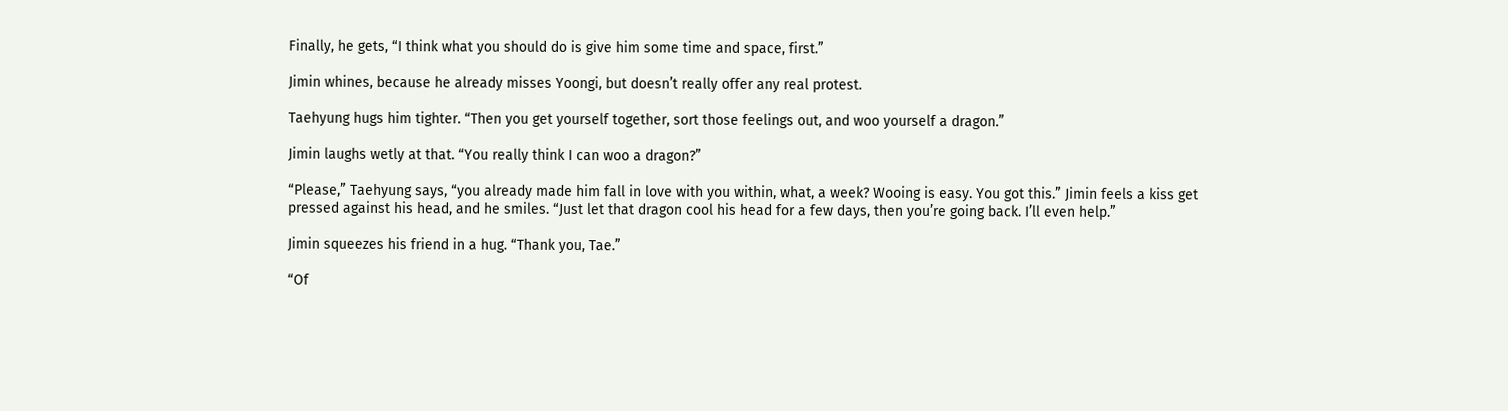Finally, he gets, “I think what you should do is give him some time and space, first.”

Jimin whines, because he already misses Yoongi, but doesn’t really offer any real protest.

Taehyung hugs him tighter. “Then you get yourself together, sort those feelings out, and woo yourself a dragon.”

Jimin laughs wetly at that. “You really think I can woo a dragon?”

“Please,” Taehyung says, “you already made him fall in love with you within, what, a week? Wooing is easy. You got this.” Jimin feels a kiss get pressed against his head, and he smiles. “Just let that dragon cool his head for a few days, then you’re going back. I’ll even help.”

Jimin squeezes his friend in a hug. “Thank you, Tae.”

“Of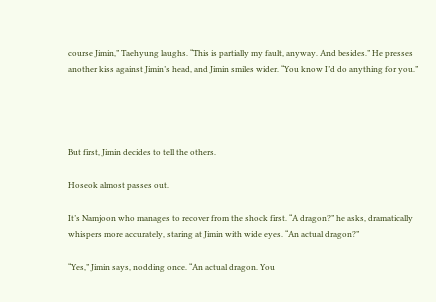course Jimin,” Taehyung laughs. “This is partially my fault, anyway. And besides.” He presses another kiss against Jimin’s head, and Jimin smiles wider. “You know I’d do anything for you.”




But first, Jimin decides to tell the others.

Hoseok almost passes out.

It’s Namjoon who manages to recover from the shock first. “A dragon?” he asks, dramatically whispers more accurately, staring at Jimin with wide eyes. “An actual dragon?”

“Yes,” Jimin says, nodding once. “An actual dragon. You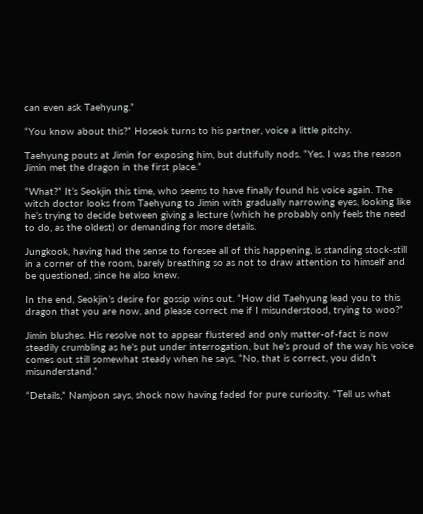can even ask Taehyung.”

“You know about this?” Hoseok turns to his partner, voice a little pitchy.

Taehyung pouts at Jimin for exposing him, but dutifully nods. “Yes. I was the reason Jimin met the dragon in the first place.”

“What?” It’s Seokjin this time, who seems to have finally found his voice again. The witch doctor looks from Taehyung to Jimin with gradually narrowing eyes, looking like he’s trying to decide between giving a lecture (which he probably only feels the need to do, as the oldest) or demanding for more details.

Jungkook, having had the sense to foresee all of this happening, is standing stock-still in a corner of the room, barely breathing so as not to draw attention to himself and be questioned, since he also knew.

In the end, Seokjin’s desire for gossip wins out. “How did Taehyung lead you to this dragon that you are now, and please correct me if I misunderstood, trying to woo?”

Jimin blushes. His resolve not to appear flustered and only matter-of-fact is now steadily crumbling as he’s put under interrogation, but he’s proud of the way his voice comes out still somewhat steady when he says, “No, that is correct, you didn’t misunderstand.”

“Details,” Namjoon says, shock now having faded for pure curiosity. “Tell us what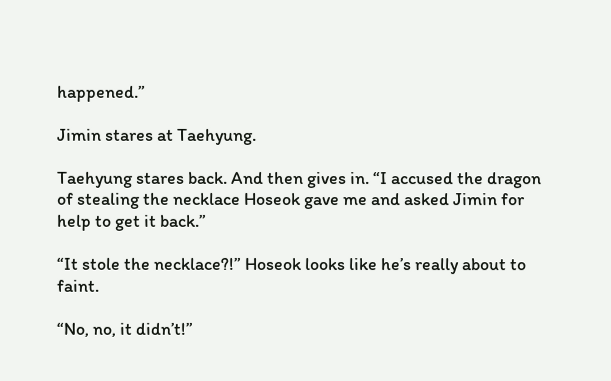happened.”

Jimin stares at Taehyung.

Taehyung stares back. And then gives in. “I accused the dragon of stealing the necklace Hoseok gave me and asked Jimin for help to get it back.”

“It stole the necklace?!” Hoseok looks like he’s really about to faint.

“No, no, it didn’t!”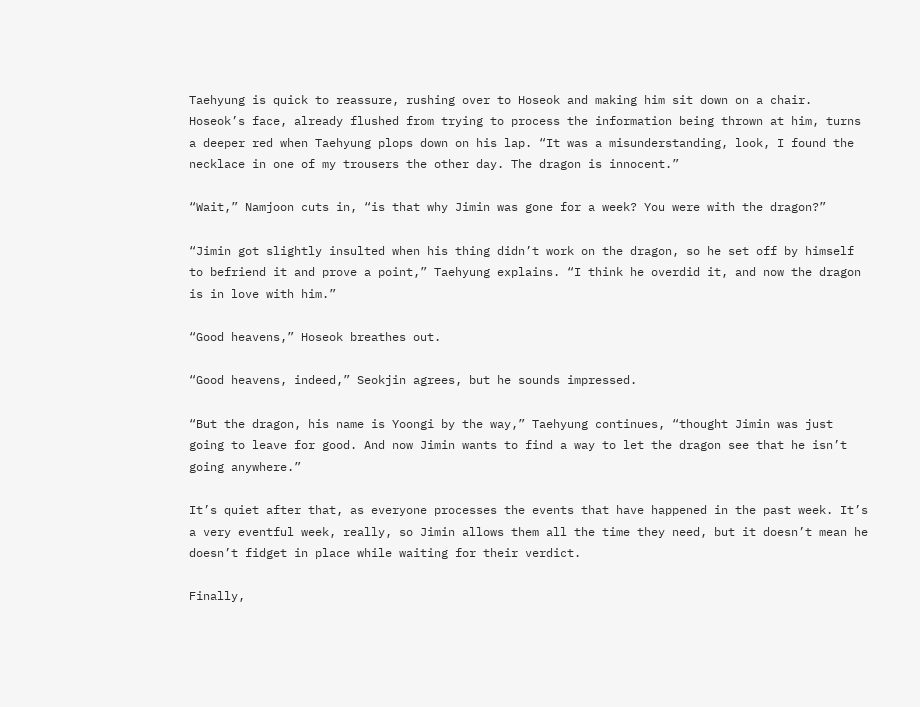Taehyung is quick to reassure, rushing over to Hoseok and making him sit down on a chair. Hoseok’s face, already flushed from trying to process the information being thrown at him, turns a deeper red when Taehyung plops down on his lap. “It was a misunderstanding, look, I found the necklace in one of my trousers the other day. The dragon is innocent.”

“Wait,” Namjoon cuts in, “is that why Jimin was gone for a week? You were with the dragon?”

“Jimin got slightly insulted when his thing didn’t work on the dragon, so he set off by himself to befriend it and prove a point,” Taehyung explains. “I think he overdid it, and now the dragon is in love with him.”

“Good heavens,” Hoseok breathes out.

“Good heavens, indeed,” Seokjin agrees, but he sounds impressed.

“But the dragon, his name is Yoongi by the way,” Taehyung continues, “thought Jimin was just going to leave for good. And now Jimin wants to find a way to let the dragon see that he isn’t going anywhere.”

It’s quiet after that, as everyone processes the events that have happened in the past week. It’s a very eventful week, really, so Jimin allows them all the time they need, but it doesn’t mean he doesn’t fidget in place while waiting for their verdict.

Finally,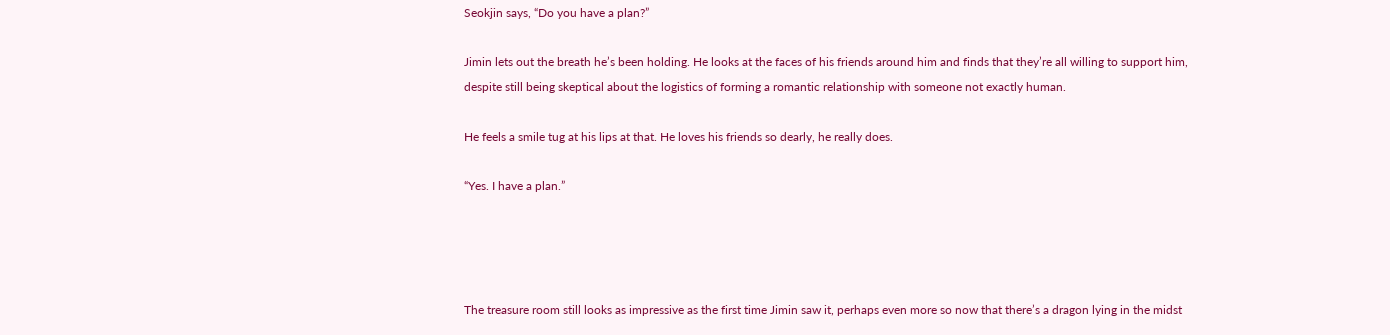Seokjin says, “Do you have a plan?”

Jimin lets out the breath he’s been holding. He looks at the faces of his friends around him and finds that they’re all willing to support him, despite still being skeptical about the logistics of forming a romantic relationship with someone not exactly human.

He feels a smile tug at his lips at that. He loves his friends so dearly, he really does.

“Yes. I have a plan.”




The treasure room still looks as impressive as the first time Jimin saw it, perhaps even more so now that there’s a dragon lying in the midst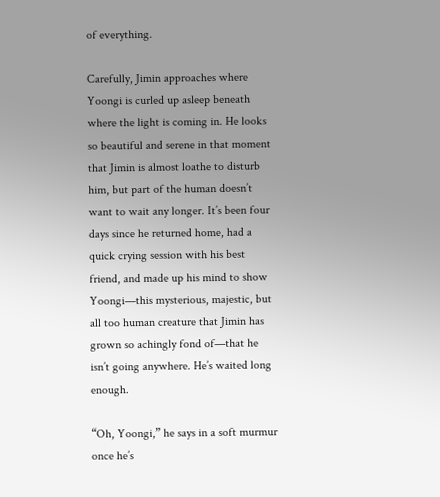of everything.

Carefully, Jimin approaches where Yoongi is curled up asleep beneath where the light is coming in. He looks so beautiful and serene in that moment that Jimin is almost loathe to disturb him, but part of the human doesn’t want to wait any longer. It’s been four days since he returned home, had a quick crying session with his best friend, and made up his mind to show Yoongi—this mysterious, majestic, but all too human creature that Jimin has grown so achingly fond of—that he isn’t going anywhere. He’s waited long enough.

“Oh, Yoongi,” he says in a soft murmur once he’s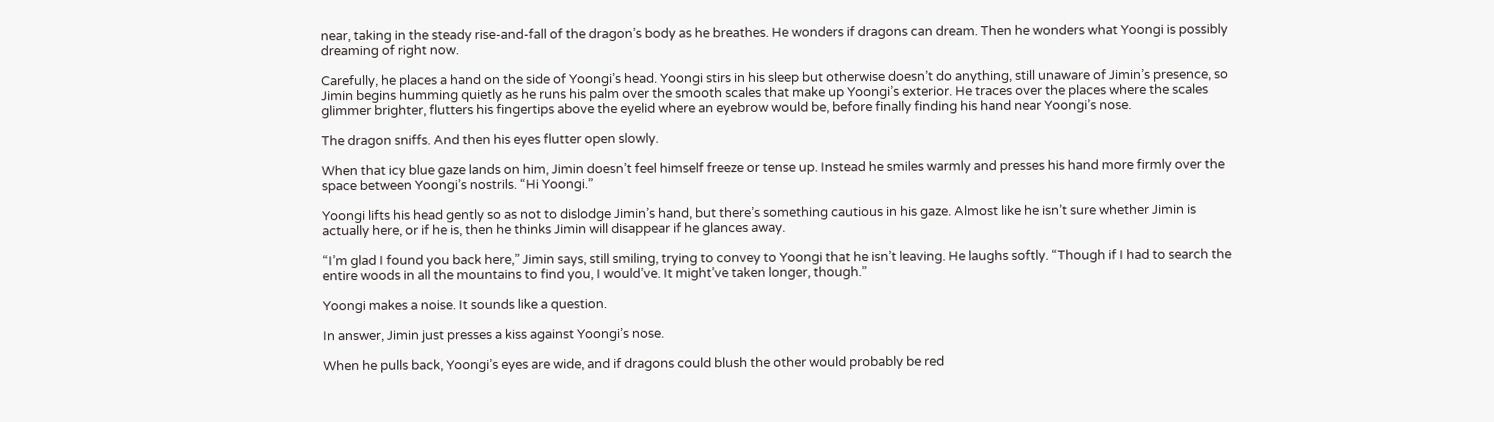near, taking in the steady rise-and-fall of the dragon’s body as he breathes. He wonders if dragons can dream. Then he wonders what Yoongi is possibly dreaming of right now.

Carefully, he places a hand on the side of Yoongi’s head. Yoongi stirs in his sleep but otherwise doesn’t do anything, still unaware of Jimin’s presence, so Jimin begins humming quietly as he runs his palm over the smooth scales that make up Yoongi’s exterior. He traces over the places where the scales glimmer brighter, flutters his fingertips above the eyelid where an eyebrow would be, before finally finding his hand near Yoongi’s nose.

The dragon sniffs. And then his eyes flutter open slowly.

When that icy blue gaze lands on him, Jimin doesn’t feel himself freeze or tense up. Instead he smiles warmly and presses his hand more firmly over the space between Yoongi’s nostrils. “Hi Yoongi.”

Yoongi lifts his head gently so as not to dislodge Jimin’s hand, but there’s something cautious in his gaze. Almost like he isn’t sure whether Jimin is actually here, or if he is, then he thinks Jimin will disappear if he glances away.

“I’m glad I found you back here,” Jimin says, still smiling, trying to convey to Yoongi that he isn’t leaving. He laughs softly. “Though if I had to search the entire woods in all the mountains to find you, I would’ve. It might’ve taken longer, though.”

Yoongi makes a noise. It sounds like a question.

In answer, Jimin just presses a kiss against Yoongi’s nose.

When he pulls back, Yoongi’s eyes are wide, and if dragons could blush the other would probably be red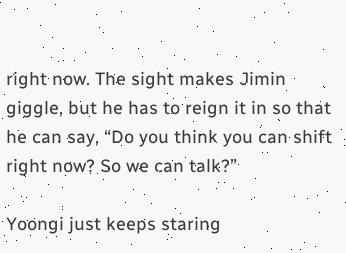right now. The sight makes Jimin giggle, but he has to reign it in so that he can say, “Do you think you can shift right now? So we can talk?”

Yoongi just keeps staring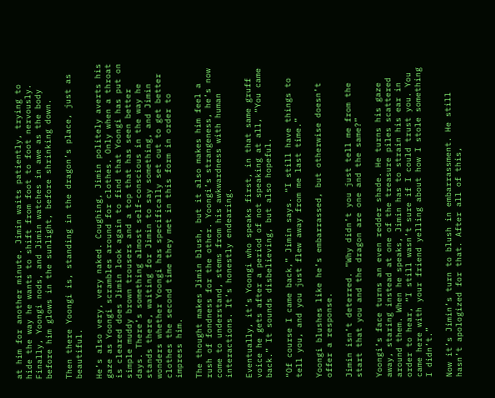at him for another minute. Jimin waits patiently, trying to hide the way he wants to shift from foot to foot nervously. Finally, Yoongi nods, and Jimin watches in awe as the body before him glows in the sunlight, before shrinking down.

Then there Yoongi is, standing in the dragon’s place, just as beautiful.

He’s also very, very naked. Coughing, Jimin politely averts his gaze as Yoongi scrambles around for clothes. Only when a throat is cleared does Jimin look again to find that Yoongi has put on simple muddy brown trousers and a top that has seen better days. There’s something almost self-conscious in the way he stands there, waiting for Jimin to say something, and Jimin wonders whether Yoongi has specifically set out to get better clothes the second time they met in this form in order to impress him.

The thought makes Jimin blush, but it also makes him feel a rush of fondness for the other. Yoongi’s strangeness, he’s now come to understand, stems from his awkwardness with human interactions. It’s honestly endearing.

Eventually, it’s Yoongi who speaks first, in that same gruff voice he gets after a period of not speaking at all, “You came back.” It sounds disbelieving, but also hopeful.

“Of course I came back,” Jimin says. “I still have things to tell you, and you just flew away from me last time.”

Yoongi blushes like he’s embarrassed, but otherwise doesn’t offer a response.

Jimin isn’t deterred. “Why didn’t you just tell me from the start that you and the dragon are one and the same?”

Yoongi’s face turns an even redder shade. He turns his gaze away, staring instead at one of the treasure piles scattered around them. When he speaks, Jimin has to strain his ear in order to hear, “I still wasn’t sure if I could trust you. You came here with your friend yelling about how I stole something I didn’t.”

Now it’s Jimin’s turn to blush in embarrassment. He still hasn’t apologized for that. After all of this,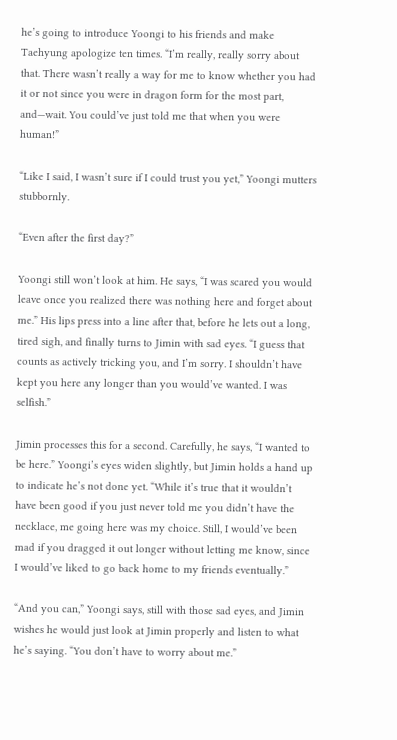he’s going to introduce Yoongi to his friends and make Taehyung apologize ten times. “I’m really, really sorry about that. There wasn’t really a way for me to know whether you had it or not since you were in dragon form for the most part, and—wait. You could’ve just told me that when you were human!”

“Like I said, I wasn’t sure if I could trust you yet,” Yoongi mutters stubbornly.

“Even after the first day?”

Yoongi still won’t look at him. He says, “I was scared you would leave once you realized there was nothing here and forget about me.” His lips press into a line after that, before he lets out a long, tired sigh, and finally turns to Jimin with sad eyes. “I guess that counts as actively tricking you, and I’m sorry. I shouldn’t have kept you here any longer than you would’ve wanted. I was selfish.”

Jimin processes this for a second. Carefully, he says, “I wanted to be here.” Yoongi’s eyes widen slightly, but Jimin holds a hand up to indicate he’s not done yet. “While it’s true that it wouldn’t have been good if you just never told me you didn’t have the necklace, me going here was my choice. Still, I would’ve been mad if you dragged it out longer without letting me know, since I would’ve liked to go back home to my friends eventually.”

“And you can,” Yoongi says, still with those sad eyes, and Jimin wishes he would just look at Jimin properly and listen to what he’s saying. “You don’t have to worry about me.”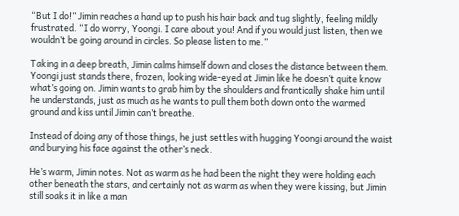“But I do!” Jimin reaches a hand up to push his hair back and tug slightly, feeling mildly frustrated. “I do worry, Yoongi. I care about you! And if you would just listen, then we wouldn’t be going around in circles. So please listen to me.”

Taking in a deep breath, Jimin calms himself down and closes the distance between them. Yoongi just stands there, frozen, looking wide-eyed at Jimin like he doesn’t quite know what’s going on. Jimin wants to grab him by the shoulders and frantically shake him until he understands, just as much as he wants to pull them both down onto the warmed ground and kiss until Jimin can’t breathe.

Instead of doing any of those things, he just settles with hugging Yoongi around the waist and burying his face against the other’s neck.

He’s warm, Jimin notes. Not as warm as he had been the night they were holding each other beneath the stars, and certainly not as warm as when they were kissing, but Jimin still soaks it in like a man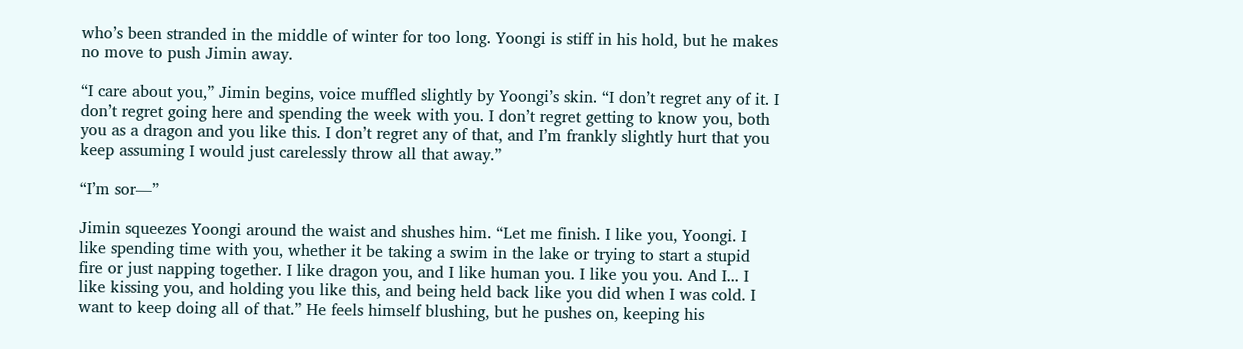who’s been stranded in the middle of winter for too long. Yoongi is stiff in his hold, but he makes no move to push Jimin away.

“I care about you,” Jimin begins, voice muffled slightly by Yoongi’s skin. “I don’t regret any of it. I don’t regret going here and spending the week with you. I don’t regret getting to know you, both you as a dragon and you like this. I don’t regret any of that, and I’m frankly slightly hurt that you keep assuming I would just carelessly throw all that away.”

“I’m sor—”

Jimin squeezes Yoongi around the waist and shushes him. “Let me finish. I like you, Yoongi. I like spending time with you, whether it be taking a swim in the lake or trying to start a stupid fire or just napping together. I like dragon you, and I like human you. I like you you. And I... I like kissing you, and holding you like this, and being held back like you did when I was cold. I want to keep doing all of that.” He feels himself blushing, but he pushes on, keeping his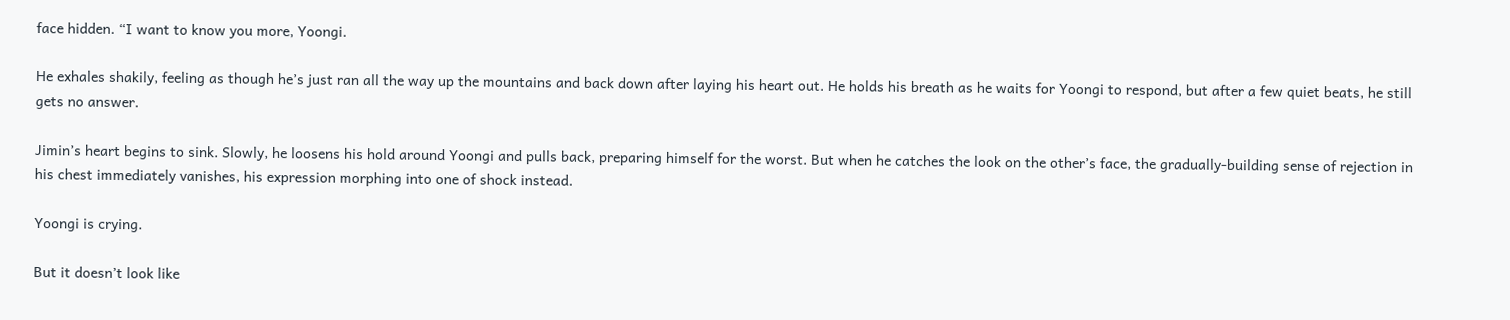face hidden. “I want to know you more, Yoongi.

He exhales shakily, feeling as though he’s just ran all the way up the mountains and back down after laying his heart out. He holds his breath as he waits for Yoongi to respond, but after a few quiet beats, he still gets no answer.

Jimin’s heart begins to sink. Slowly, he loosens his hold around Yoongi and pulls back, preparing himself for the worst. But when he catches the look on the other’s face, the gradually-building sense of rejection in his chest immediately vanishes, his expression morphing into one of shock instead.

Yoongi is crying.

But it doesn’t look like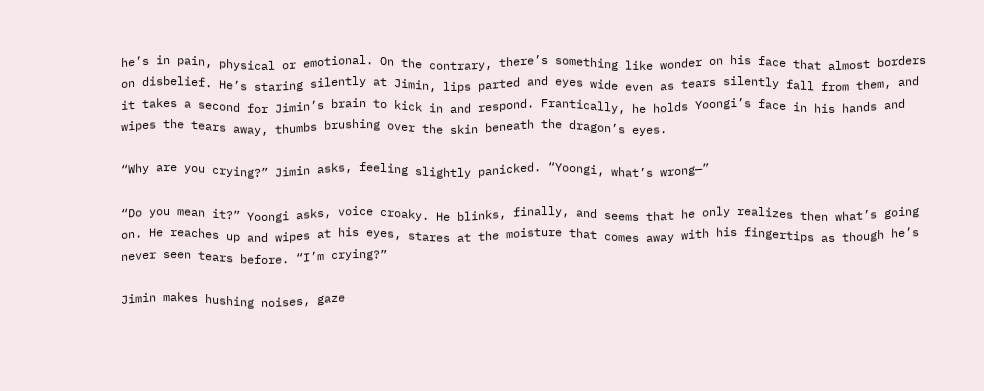he’s in pain, physical or emotional. On the contrary, there’s something like wonder on his face that almost borders on disbelief. He’s staring silently at Jimin, lips parted and eyes wide even as tears silently fall from them, and it takes a second for Jimin’s brain to kick in and respond. Frantically, he holds Yoongi’s face in his hands and wipes the tears away, thumbs brushing over the skin beneath the dragon’s eyes.

“Why are you crying?” Jimin asks, feeling slightly panicked. “Yoongi, what’s wrong—”

“Do you mean it?” Yoongi asks, voice croaky. He blinks, finally, and seems that he only realizes then what’s going on. He reaches up and wipes at his eyes, stares at the moisture that comes away with his fingertips as though he’s never seen tears before. “I’m crying?”

Jimin makes hushing noises, gaze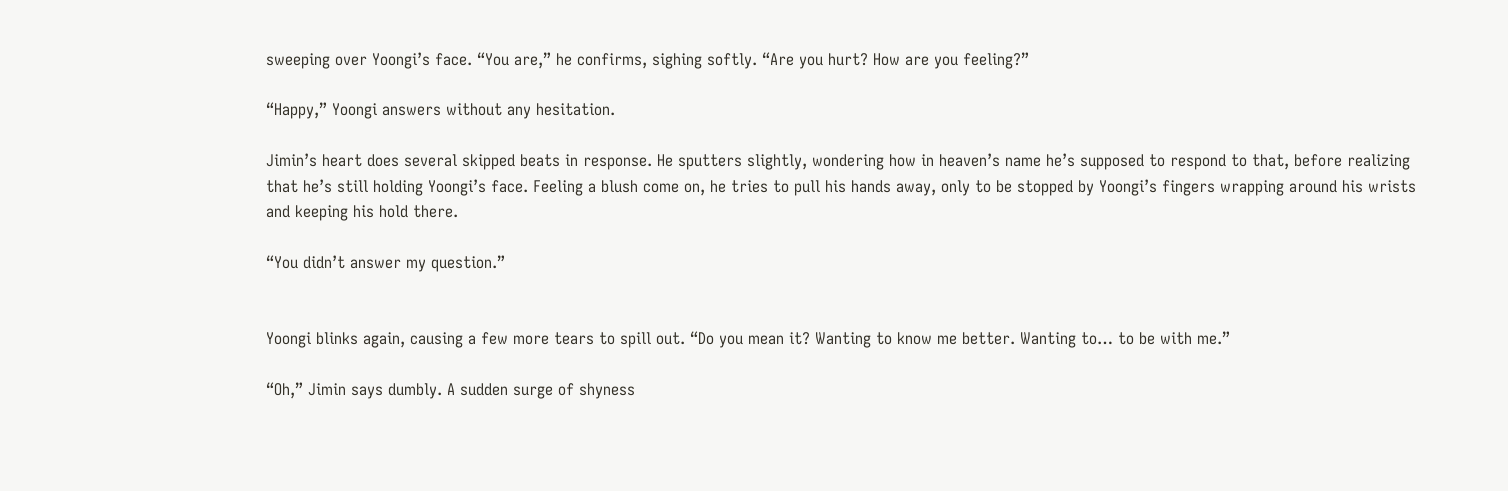sweeping over Yoongi’s face. “You are,” he confirms, sighing softly. “Are you hurt? How are you feeling?”

“Happy,” Yoongi answers without any hesitation.

Jimin’s heart does several skipped beats in response. He sputters slightly, wondering how in heaven’s name he’s supposed to respond to that, before realizing that he’s still holding Yoongi’s face. Feeling a blush come on, he tries to pull his hands away, only to be stopped by Yoongi’s fingers wrapping around his wrists and keeping his hold there.

“You didn’t answer my question.”


Yoongi blinks again, causing a few more tears to spill out. “Do you mean it? Wanting to know me better. Wanting to… to be with me.”

“Oh,” Jimin says dumbly. A sudden surge of shyness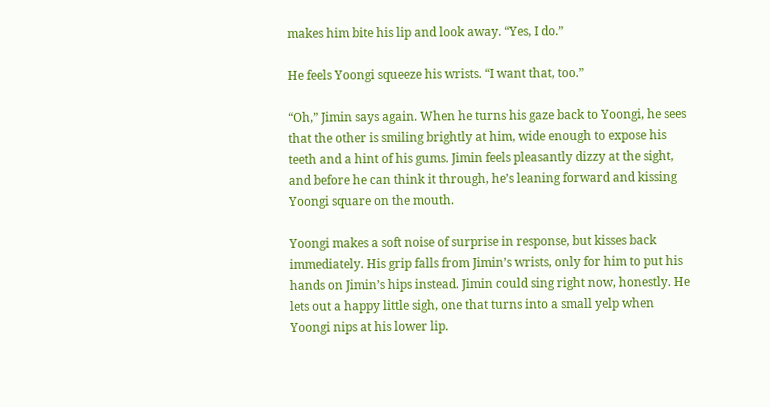makes him bite his lip and look away. “Yes, I do.”

He feels Yoongi squeeze his wrists. “I want that, too.”

“Oh,” Jimin says again. When he turns his gaze back to Yoongi, he sees that the other is smiling brightly at him, wide enough to expose his teeth and a hint of his gums. Jimin feels pleasantly dizzy at the sight, and before he can think it through, he’s leaning forward and kissing Yoongi square on the mouth.

Yoongi makes a soft noise of surprise in response, but kisses back immediately. His grip falls from Jimin’s wrists, only for him to put his hands on Jimin’s hips instead. Jimin could sing right now, honestly. He lets out a happy little sigh, one that turns into a small yelp when Yoongi nips at his lower lip.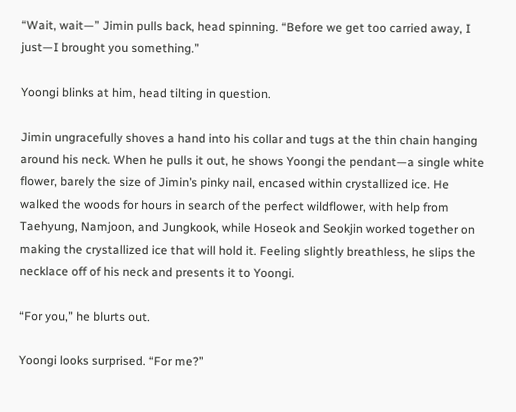“Wait, wait—” Jimin pulls back, head spinning. “Before we get too carried away, I just—I brought you something.”

Yoongi blinks at him, head tilting in question.

Jimin ungracefully shoves a hand into his collar and tugs at the thin chain hanging around his neck. When he pulls it out, he shows Yoongi the pendant—a single white flower, barely the size of Jimin’s pinky nail, encased within crystallized ice. He walked the woods for hours in search of the perfect wildflower, with help from Taehyung, Namjoon, and Jungkook, while Hoseok and Seokjin worked together on making the crystallized ice that will hold it. Feeling slightly breathless, he slips the necklace off of his neck and presents it to Yoongi.

“For you,” he blurts out.

Yoongi looks surprised. “For me?”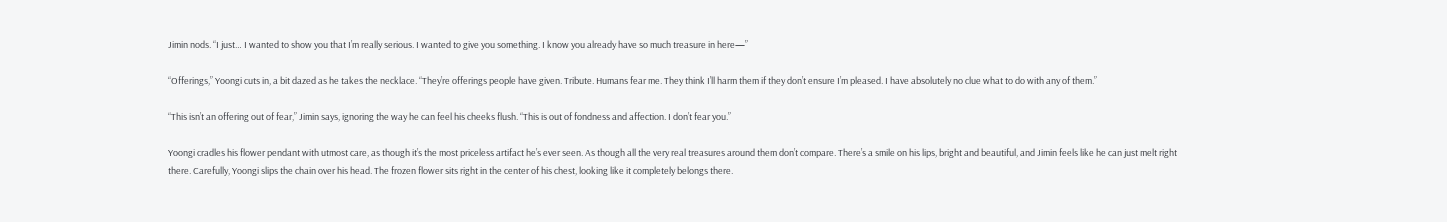Jimin nods. “I just… I wanted to show you that I’m really serious. I wanted to give you something. I know you already have so much treasure in here—”

“Offerings,” Yoongi cuts in, a bit dazed as he takes the necklace. “They’re offerings people have given. Tribute. Humans fear me. They think I’ll harm them if they don’t ensure I’m pleased. I have absolutely no clue what to do with any of them.”

“This isn’t an offering out of fear,” Jimin says, ignoring the way he can feel his cheeks flush. “This is out of fondness and affection. I don’t fear you.”

Yoongi cradles his flower pendant with utmost care, as though it’s the most priceless artifact he’s ever seen. As though all the very real treasures around them don’t compare. There’s a smile on his lips, bright and beautiful, and Jimin feels like he can just melt right there. Carefully, Yoongi slips the chain over his head. The frozen flower sits right in the center of his chest, looking like it completely belongs there.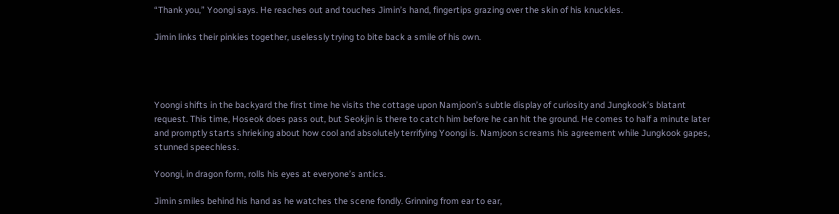“Thank you,” Yoongi says. He reaches out and touches Jimin’s hand, fingertips grazing over the skin of his knuckles.

Jimin links their pinkies together, uselessly trying to bite back a smile of his own.




Yoongi shifts in the backyard the first time he visits the cottage upon Namjoon’s subtle display of curiosity and Jungkook’s blatant request. This time, Hoseok does pass out, but Seokjin is there to catch him before he can hit the ground. He comes to half a minute later and promptly starts shrieking about how cool and absolutely terrifying Yoongi is. Namjoon screams his agreement while Jungkook gapes, stunned speechless.

Yoongi, in dragon form, rolls his eyes at everyone’s antics.

Jimin smiles behind his hand as he watches the scene fondly. Grinning from ear to ear,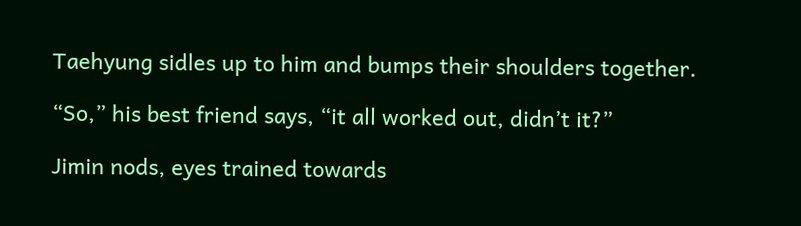Taehyung sidles up to him and bumps their shoulders together.

“So,” his best friend says, “it all worked out, didn’t it?”

Jimin nods, eyes trained towards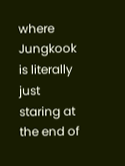where Jungkook is literally just staring at the end of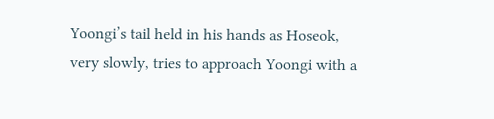Yoongi’s tail held in his hands as Hoseok, very slowly, tries to approach Yoongi with a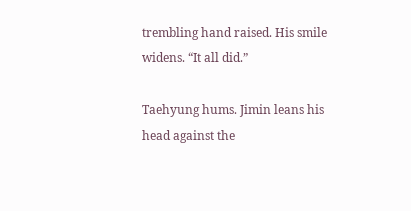trembling hand raised. His smile widens. “It all did.”

Taehyung hums. Jimin leans his head against the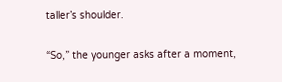taller’s shoulder.

“So,” the younger asks after a moment,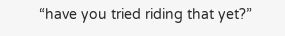“have you tried riding that yet?”